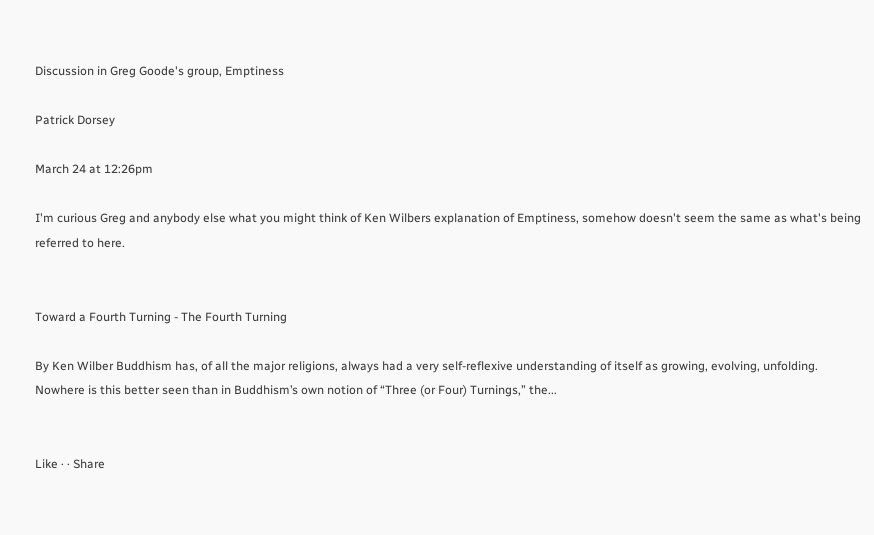Discussion in Greg Goode's group, Emptiness

Patrick Dorsey

March 24 at 12:26pm

I'm curious Greg and anybody else what you might think of Ken Wilbers explanation of Emptiness, somehow doesn't seem the same as what's being referred to here.


Toward a Fourth Turning - The Fourth Turning

By Ken Wilber Buddhism has, of all the major religions, always had a very self-reflexive understanding of itself as growing, evolving, unfolding. Nowhere is this better seen than in Buddhism’s own notion of “Three (or Four) Turnings,” the...


Like · · Share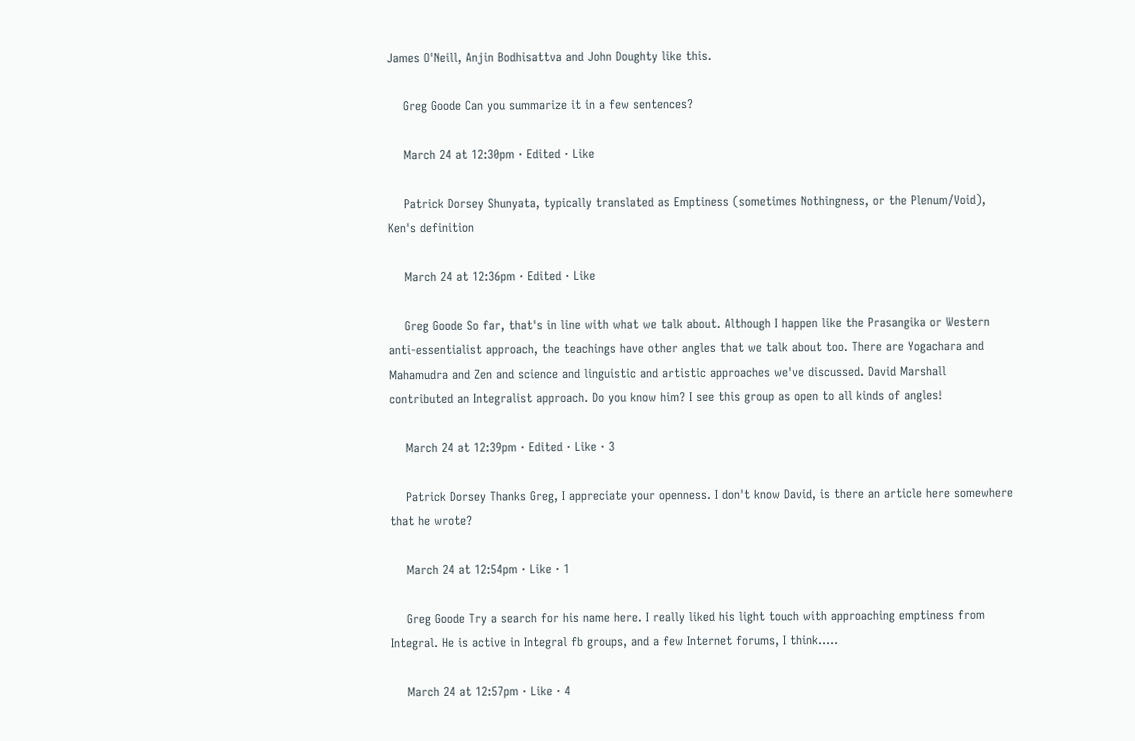James O'Neill, Anjin Bodhisattva and John Doughty like this.

    Greg Goode Can you summarize it in a few sentences?

    March 24 at 12:30pm · Edited · Like

    Patrick Dorsey Shunyata, typically translated as Emptiness (sometimes Nothingness, or the Plenum/Void), Ken's definition

    March 24 at 12:36pm · Edited · Like

    Greg Goode So far, that's in line with what we talk about. Although I happen like the Prasangika or Western anti-essentialist approach, the teachings have other angles that we talk about too. There are Yogachara and Mahamudra and Zen and science and linguistic and artistic approaches we've discussed. David Marshall contributed an Integralist approach. Do you know him? I see this group as open to all kinds of angles!

    March 24 at 12:39pm · Edited · Like · 3

    Patrick Dorsey Thanks Greg, I appreciate your openness. I don't know David, is there an article here somewhere that he wrote?

    March 24 at 12:54pm · Like · 1

    Greg Goode Try a search for his name here. I really liked his light touch with approaching emptiness from Integral. He is active in Integral fb groups, and a few Internet forums, I think.....

    March 24 at 12:57pm · Like · 4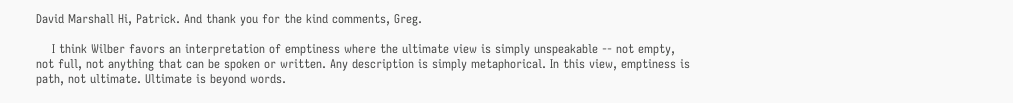David Marshall Hi, Patrick. And thank you for the kind comments, Greg.

    I think Wilber favors an interpretation of emptiness where the ultimate view is simply unspeakable -- not empty, not full, not anything that can be spoken or written. Any description is simply metaphorical. In this view, emptiness is path, not ultimate. Ultimate is beyond words.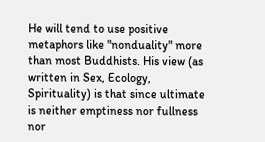He will tend to use positive metaphors like "nonduality" more than most Buddhists. His view (as written in Sex, Ecology, Spirituality) is that since ultimate is neither emptiness nor fullness nor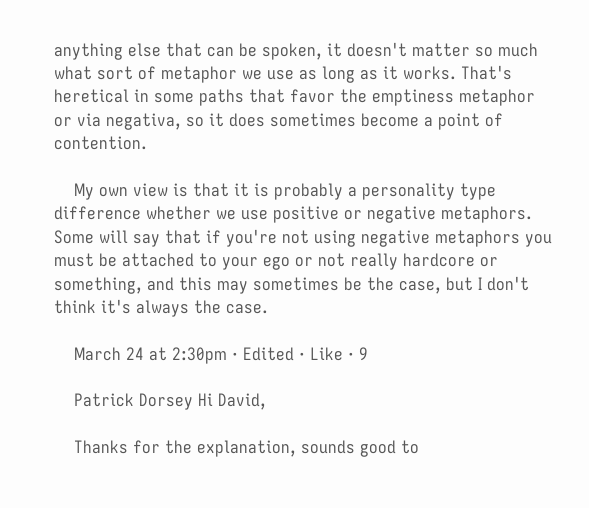anything else that can be spoken, it doesn't matter so much what sort of metaphor we use as long as it works. That's heretical in some paths that favor the emptiness metaphor or via negativa, so it does sometimes become a point of contention.

    My own view is that it is probably a personality type difference whether we use positive or negative metaphors. Some will say that if you're not using negative metaphors you must be attached to your ego or not really hardcore or something, and this may sometimes be the case, but I don't think it's always the case.

    March 24 at 2:30pm · Edited · Like · 9

    Patrick Dorsey Hi David,

    Thanks for the explanation, sounds good to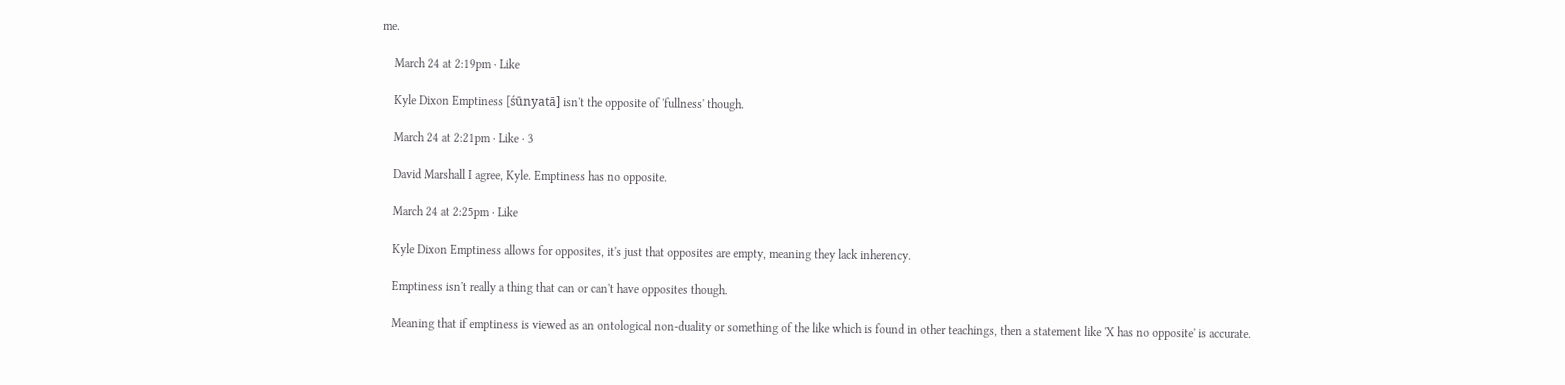me.

    March 24 at 2:19pm · Like

    Kyle Dixon Emptiness [śūnyatā] isn't the opposite of 'fullness' though.

    March 24 at 2:21pm · Like · 3

    David Marshall I agree, Kyle. Emptiness has no opposite.

    March 24 at 2:25pm · Like

    Kyle Dixon Emptiness allows for opposites, it's just that opposites are empty, meaning they lack inherency.

    Emptiness isn't really a thing that can or can't have opposites though.

    Meaning that if emptiness is viewed as an ontological non-duality or something of the like which is found in other teachings, then a statement like 'X has no opposite' is accurate.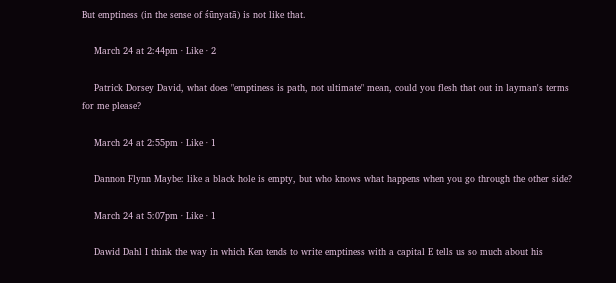But emptiness (in the sense of śūnyatā) is not like that.

    March 24 at 2:44pm · Like · 2

    Patrick Dorsey David, what does "emptiness is path, not ultimate" mean, could you flesh that out in layman's terms for me please?

    March 24 at 2:55pm · Like · 1

    Dannon Flynn Maybe: like a black hole is empty, but who knows what happens when you go through the other side?

    March 24 at 5:07pm · Like · 1

    Dawid Dahl I think the way in which Ken tends to write emptiness with a capital E tells us so much about his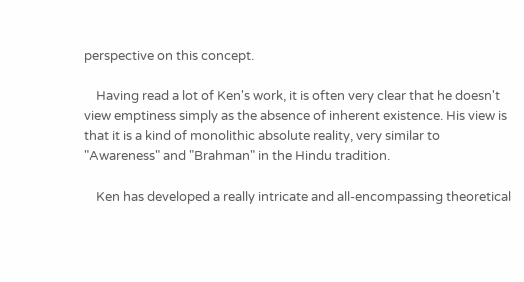perspective on this concept.

    Having read a lot of Ken's work, it is often very clear that he doesn't view emptiness simply as the absence of inherent existence. His view is that it is a kind of monolithic absolute reality, very similar to "Awareness" and "Brahman" in the Hindu tradition.

    Ken has developed a really intricate and all-encompassing theoretical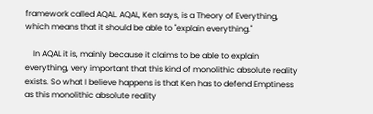framework called AQAL. AQAL, Ken says, is a Theory of Everything, which means that it should be able to "explain everything."

    In AQAL it is, mainly because it claims to be able to explain everything, very important that this kind of monolithic absolute reality exists. So what I believe happens is that Ken has to defend Emptiness as this monolithic absolute reality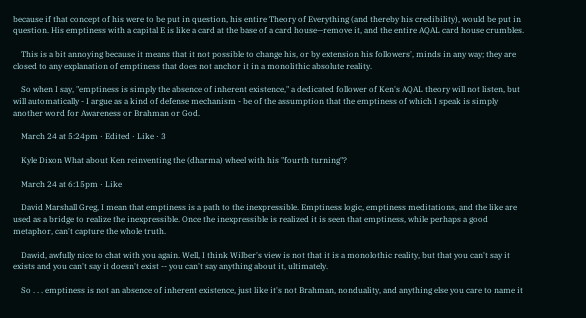because if that concept of his were to be put in question, his entire Theory of Everything (and thereby his credibility), would be put in question. His emptiness with a capital E is like a card at the base of a card house—remove it, and the entire AQAL card house crumbles.

    This is a bit annoying because it means that it not possible to change his, or by extension his followers', minds in any way; they are closed to any explanation of emptiness that does not anchor it in a monolithic absolute reality.

    So when I say, "emptiness is simply the absence of inherent existence," a dedicated follower of Ken's AQAL theory will not listen, but will automatically - I argue as a kind of defense mechanism - be of the assumption that the emptiness of which I speak is simply another word for Awareness or Brahman or God.

    March 24 at 5:24pm · Edited · Like · 3

    Kyle Dixon What about Ken reinventing the (dharma) wheel with his "fourth turning"?

    March 24 at 6:15pm · Like

    David Marshall Greg, I mean that emptiness is a path to the inexpressible. Emptiness logic, emptiness meditations, and the like are used as a bridge to realize the inexpressible. Once the inexpressible is realized it is seen that emptiness, while perhaps a good metaphor, can't capture the whole truth.

    Dawid, awfully nice to chat with you again. Well, I think Wilber's view is not that it is a monolothic reality, but that you can't say it exists and you can't say it doesn't exist -- you can't say anything about it, ultimately.

    So . . . emptiness is not an absence of inherent existence, just like it's not Brahman, nonduality, and anything else you care to name it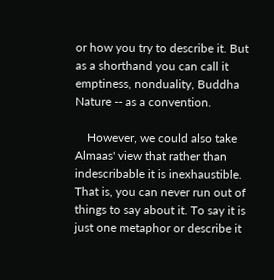or how you try to describe it. But as a shorthand you can call it emptiness, nonduality, Buddha Nature -- as a convention.

    However, we could also take Almaas' view that rather than indescribable it is inexhaustible. That is, you can never run out of things to say about it. To say it is just one metaphor or describe it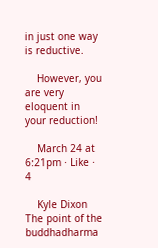in just one way is reductive.

    However, you are very eloquent in your reduction!

    March 24 at 6:21pm · Like · 4

    Kyle Dixon The point of the buddhadharma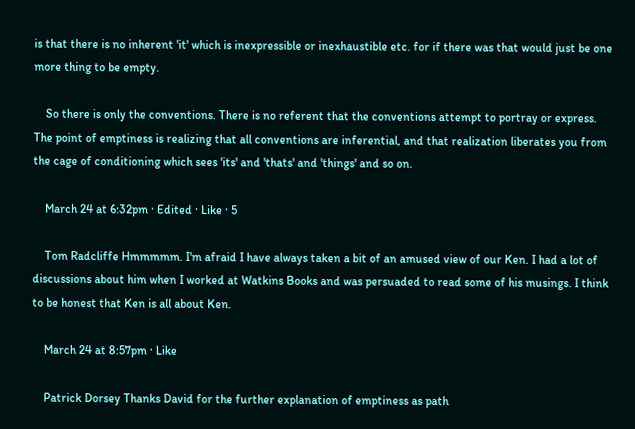is that there is no inherent 'it' which is inexpressible or inexhaustible etc. for if there was that would just be one more thing to be empty.

    So there is only the conventions. There is no referent that the conventions attempt to portray or express. The point of emptiness is realizing that all conventions are inferential, and that realization liberates you from the cage of conditioning which sees 'its' and 'thats' and 'things' and so on.

    March 24 at 6:32pm · Edited · Like · 5

    Tom Radcliffe Hmmmmm. I'm afraid I have always taken a bit of an amused view of our Ken. I had a lot of discussions about him when I worked at Watkins Books and was persuaded to read some of his musings. I think to be honest that Ken is all about Ken.

    March 24 at 8:57pm · Like

    Patrick Dorsey Thanks David for the further explanation of emptiness as path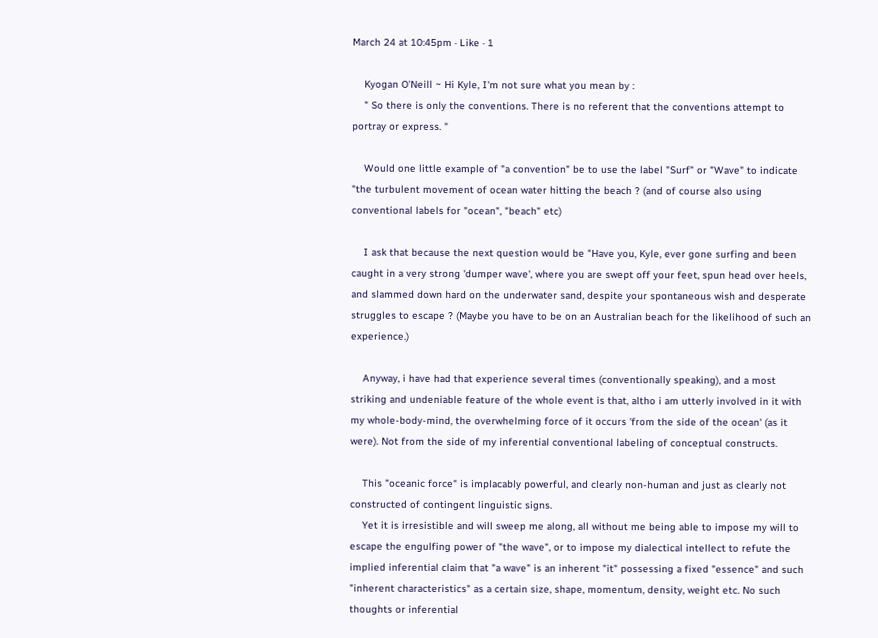March 24 at 10:45pm · Like · 1

    Kyogan O'Neill ~ Hi Kyle, I'm not sure what you mean by :
    " So there is only the conventions. There is no referent that the conventions attempt to portray or express. "

    Would one little example of "a convention" be to use the label "Surf" or "Wave" to indicate "the turbulent movement of ocean water hitting the beach ? (and of course also using conventional labels for "ocean", "beach" etc)

    I ask that because the next question would be "Have you, Kyle, ever gone surfing and been caught in a very strong 'dumper wave', where you are swept off your feet, spun head over heels, and slammed down hard on the underwater sand, despite your spontaneous wish and desperate struggles to escape ? (Maybe you have to be on an Australian beach for the likelihood of such an experience.)

    Anyway, i have had that experience several times (conventionally speaking), and a most striking and undeniable feature of the whole event is that, altho i am utterly involved in it with my whole-body-mind, the overwhelming force of it occurs 'from the side of the ocean' (as it were). Not from the side of my inferential conventional labeling of conceptual constructs.

    This "oceanic force" is implacably powerful, and clearly non-human and just as clearly not constructed of contingent linguistic signs.
    Yet it is irresistible and will sweep me along, all without me being able to impose my will to escape the engulfing power of "the wave", or to impose my dialectical intellect to refute the implied inferential claim that "a wave" is an inherent "it" possessing a fixed "essence" and such "inherent characteristics" as a certain size, shape, momentum, density, weight etc. No such thoughts or inferential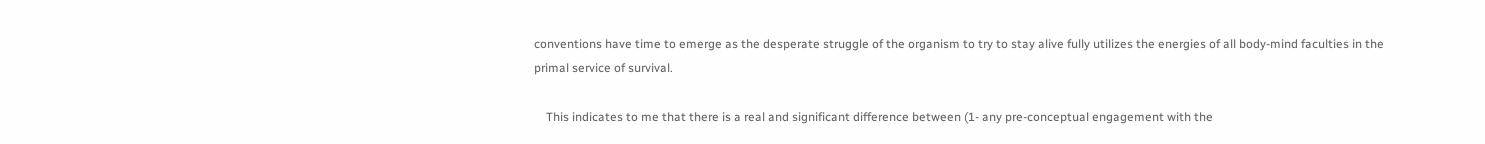conventions have time to emerge as the desperate struggle of the organism to try to stay alive fully utilizes the energies of all body-mind faculties in the primal service of survival.

    This indicates to me that there is a real and significant difference between (1- any pre-conceptual engagement with the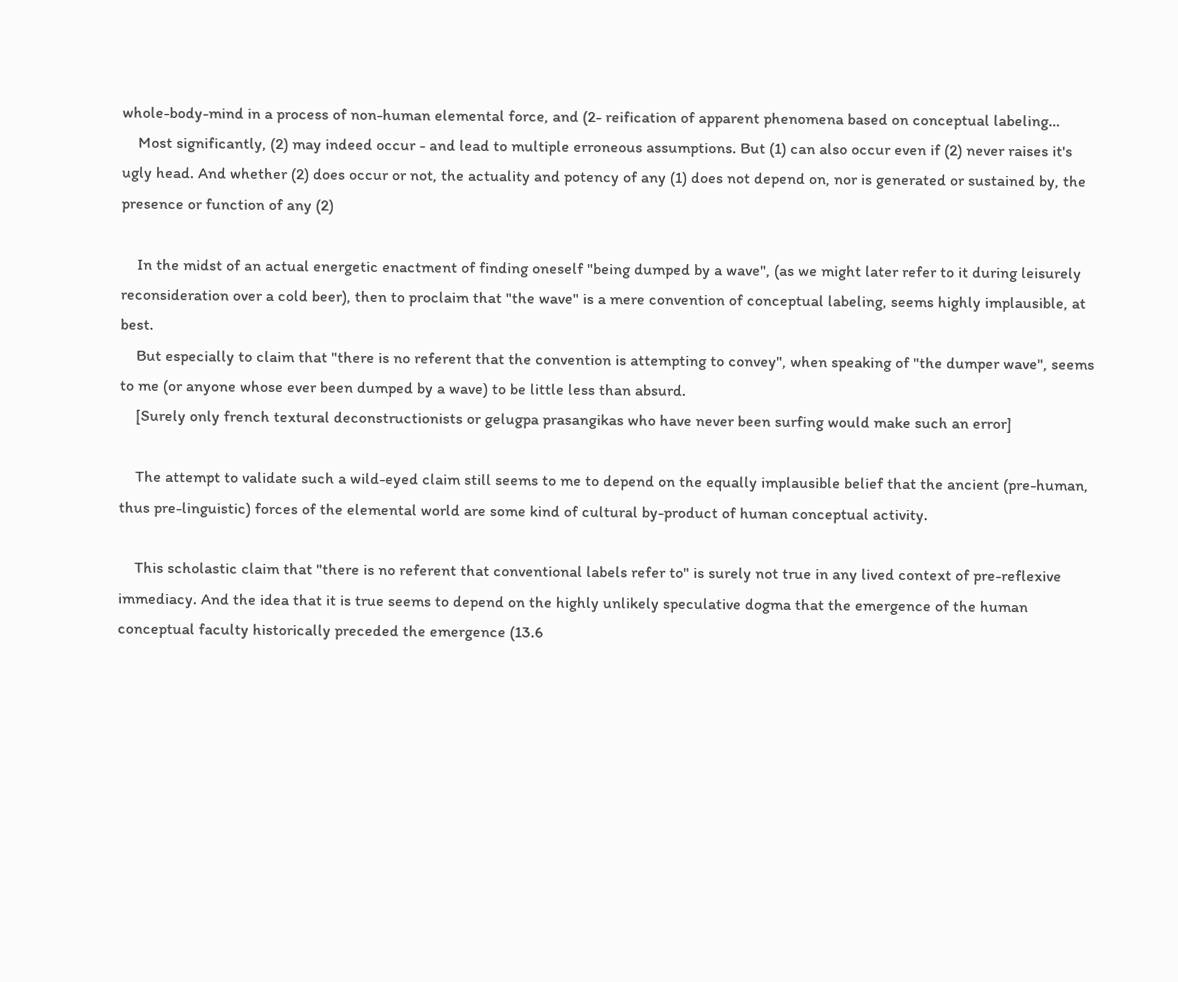whole-body-mind in a process of non-human elemental force, and (2- reification of apparent phenomena based on conceptual labeling…
    Most significantly, (2) may indeed occur - and lead to multiple erroneous assumptions. But (1) can also occur even if (2) never raises it's ugly head. And whether (2) does occur or not, the actuality and potency of any (1) does not depend on, nor is generated or sustained by, the presence or function of any (2)

    In the midst of an actual energetic enactment of finding oneself "being dumped by a wave", (as we might later refer to it during leisurely reconsideration over a cold beer), then to proclaim that "the wave" is a mere convention of conceptual labeling, seems highly implausible, at best.
    But especially to claim that "there is no referent that the convention is attempting to convey", when speaking of "the dumper wave", seems to me (or anyone whose ever been dumped by a wave) to be little less than absurd.
    [Surely only french textural deconstructionists or gelugpa prasangikas who have never been surfing would make such an error]

    The attempt to validate such a wild-eyed claim still seems to me to depend on the equally implausible belief that the ancient (pre-human, thus pre-linguistic) forces of the elemental world are some kind of cultural by-product of human conceptual activity.

    This scholastic claim that "there is no referent that conventional labels refer to" is surely not true in any lived context of pre-reflexive immediacy. And the idea that it is true seems to depend on the highly unlikely speculative dogma that the emergence of the human conceptual faculty historically preceded the emergence (13.6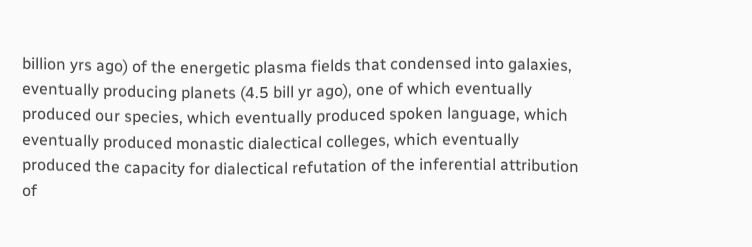billion yrs ago) of the energetic plasma fields that condensed into galaxies, eventually producing planets (4.5 bill yr ago), one of which eventually produced our species, which eventually produced spoken language, which eventually produced monastic dialectical colleges, which eventually produced the capacity for dialectical refutation of the inferential attribution of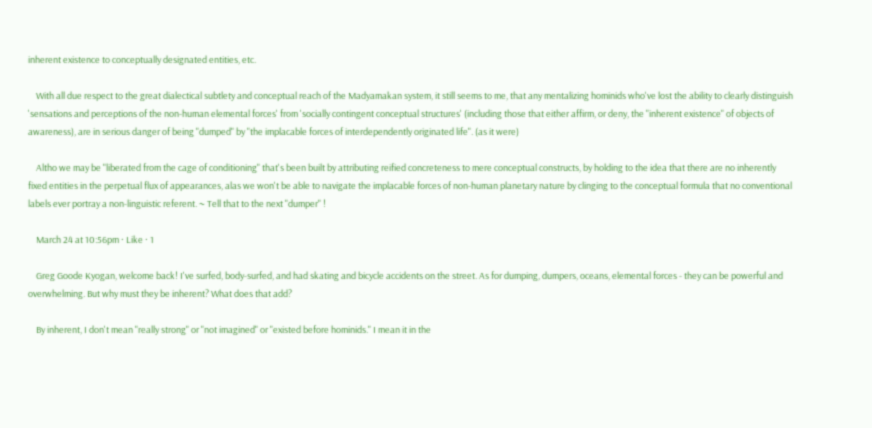inherent existence to conceptually designated entities, etc.

    With all due respect to the great dialectical subtlety and conceptual reach of the Madyamakan system, it still seems to me, that any mentalizing hominids who've lost the ability to clearly distinguish 'sensations and perceptions of the non-human elemental forces' from 'socially contingent conceptual structures' (including those that either affirm, or deny, the "inherent existence" of objects of awareness), are in serious danger of being "dumped" by "the implacable forces of interdependently originated life". (as it were)

    Altho we may be "liberated from the cage of conditioning" that's been built by attributing reified concreteness to mere conceptual constructs, by holding to the idea that there are no inherently fixed entities in the perpetual flux of appearances, alas we won't be able to navigate the implacable forces of non-human planetary nature by clinging to the conceptual formula that no conventional labels ever portray a non-linguistic referent. ~ Tell that to the next "dumper" !

    March 24 at 10:56pm · Like · 1

    Greg Goode Kyogan, welcome back! I've surfed, body-surfed, and had skating and bicycle accidents on the street. As for dumping, dumpers, oceans, elemental forces - they can be powerful and overwhelming. But why must they be inherent? What does that add?

    By inherent, I don't mean "really strong" or "not imagined" or "existed before hominids." I mean it in the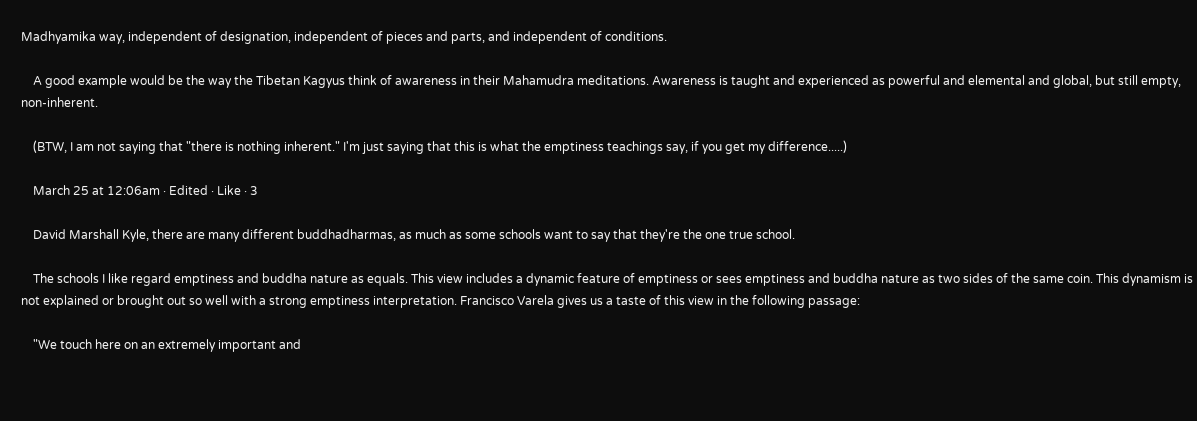Madhyamika way, independent of designation, independent of pieces and parts, and independent of conditions.

    A good example would be the way the Tibetan Kagyus think of awareness in their Mahamudra meditations. Awareness is taught and experienced as powerful and elemental and global, but still empty, non-inherent.

    (BTW, I am not saying that "there is nothing inherent." I'm just saying that this is what the emptiness teachings say, if you get my difference.....)

    March 25 at 12:06am · Edited · Like · 3

    David Marshall Kyle, there are many different buddhadharmas, as much as some schools want to say that they're the one true school.

    The schools I like regard emptiness and buddha nature as equals. This view includes a dynamic feature of emptiness or sees emptiness and buddha nature as two sides of the same coin. This dynamism is not explained or brought out so well with a strong emptiness interpretation. Francisco Varela gives us a taste of this view in the following passage:

    "We touch here on an extremely important and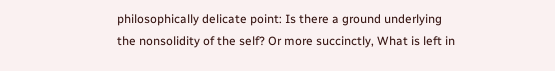philosophically delicate point: Is there a ground underlying the nonsolidity of the self? Or more succinctly, What is left in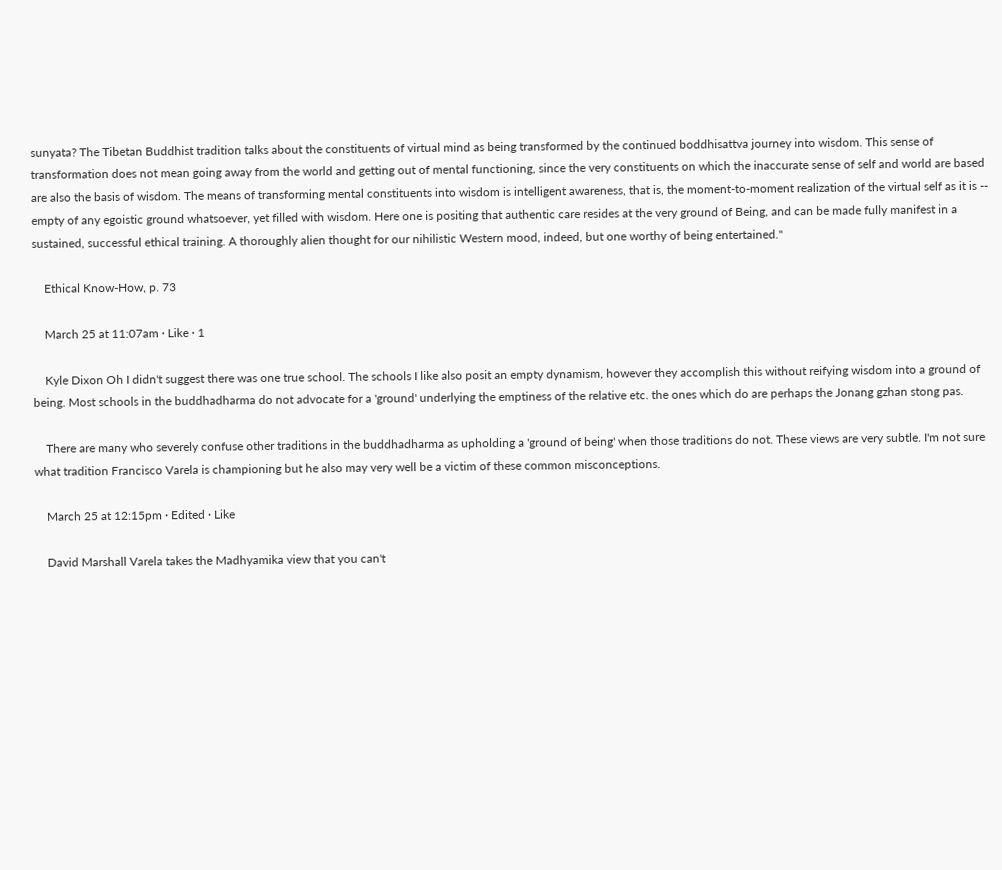sunyata? The Tibetan Buddhist tradition talks about the constituents of virtual mind as being transformed by the continued boddhisattva journey into wisdom. This sense of transformation does not mean going away from the world and getting out of mental functioning, since the very constituents on which the inaccurate sense of self and world are based are also the basis of wisdom. The means of transforming mental constituents into wisdom is intelligent awareness, that is, the moment-to-moment realization of the virtual self as it is -- empty of any egoistic ground whatsoever, yet filled with wisdom. Here one is positing that authentic care resides at the very ground of Being, and can be made fully manifest in a sustained, successful ethical training. A thoroughly alien thought for our nihilistic Western mood, indeed, but one worthy of being entertained."

    Ethical Know-How, p. 73

    March 25 at 11:07am · Like · 1

    Kyle Dixon Oh I didn't suggest there was one true school. The schools I like also posit an empty dynamism, however they accomplish this without reifying wisdom into a ground of being. Most schools in the buddhadharma do not advocate for a 'ground' underlying the emptiness of the relative etc. the ones which do are perhaps the Jonang gzhan stong pas.

    There are many who severely confuse other traditions in the buddhadharma as upholding a 'ground of being' when those traditions do not. These views are very subtle. I'm not sure what tradition Francisco Varela is championing but he also may very well be a victim of these common misconceptions.

    March 25 at 12:15pm · Edited · Like

    David Marshall Varela takes the Madhyamika view that you can't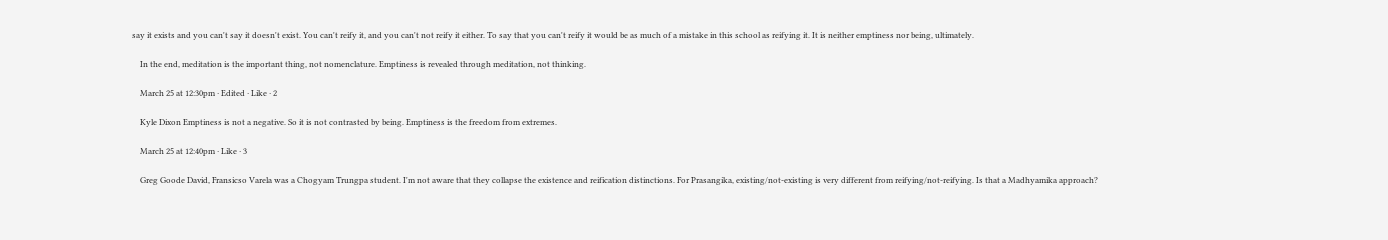say it exists and you can't say it doesn't exist. You can't reify it, and you can't not reify it either. To say that you can't reify it would be as much of a mistake in this school as reifying it. It is neither emptiness nor being, ultimately.

    In the end, meditation is the important thing, not nomenclature. Emptiness is revealed through meditation, not thinking.

    March 25 at 12:30pm · Edited · Like · 2

    Kyle Dixon Emptiness is not a negative. So it is not contrasted by being. Emptiness is the freedom from extremes.

    March 25 at 12:40pm · Like · 3

    Greg Goode David, Fransicso Varela was a Chogyam Trungpa student. I'm not aware that they collapse the existence and reification distinctions. For Prasangika, existing/not-existing is very different from reifying/not-reifying. Is that a Madhyamika approach?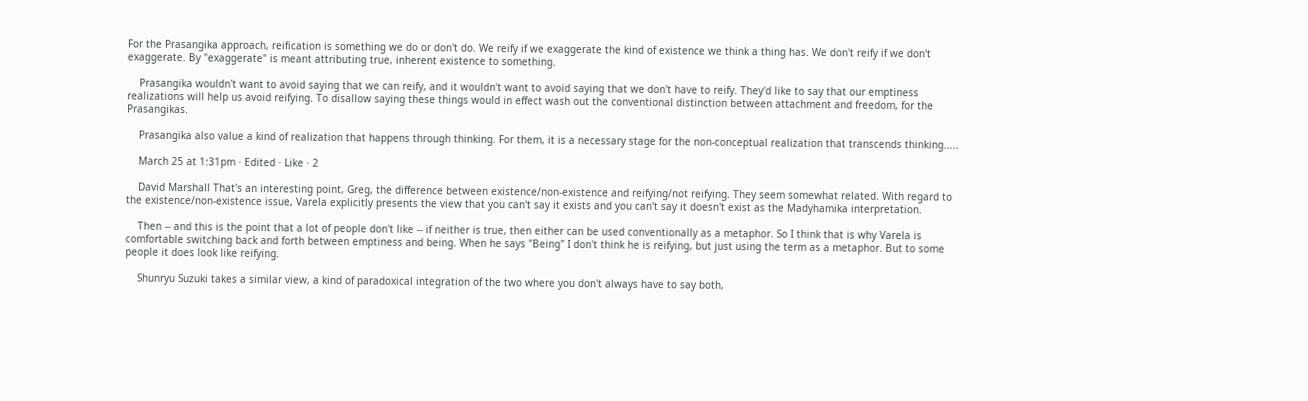For the Prasangika approach, reification is something we do or don't do. We reify if we exaggerate the kind of existence we think a thing has. We don't reify if we don't exaggerate. By "exaggerate" is meant attributing true, inherent existence to something.

    Prasangika wouldn't want to avoid saying that we can reify, and it wouldn't want to avoid saying that we don't have to reify. They'd like to say that our emptiness realizations will help us avoid reifying. To disallow saying these things would in effect wash out the conventional distinction between attachment and freedom, for the Prasangikas.

    Prasangika also value a kind of realization that happens through thinking. For them, it is a necessary stage for the non-conceptual realization that transcends thinking.....

    March 25 at 1:31pm · Edited · Like · 2

    David Marshall That's an interesting point, Greg, the difference between existence/non-existence and reifying/not reifying. They seem somewhat related. With regard to the existence/non-existence issue, Varela explicitly presents the view that you can't say it exists and you can't say it doesn't exist as the Madyhamika interpretation.

    Then -- and this is the point that a lot of people don't like -- if neither is true, then either can be used conventionally as a metaphor. So I think that is why Varela is comfortable switching back and forth between emptiness and being. When he says "Being" I don't think he is reifying, but just using the term as a metaphor. But to some people it does look like reifying.

    Shunryu Suzuki takes a similar view, a kind of paradoxical integration of the two where you don't always have to say both,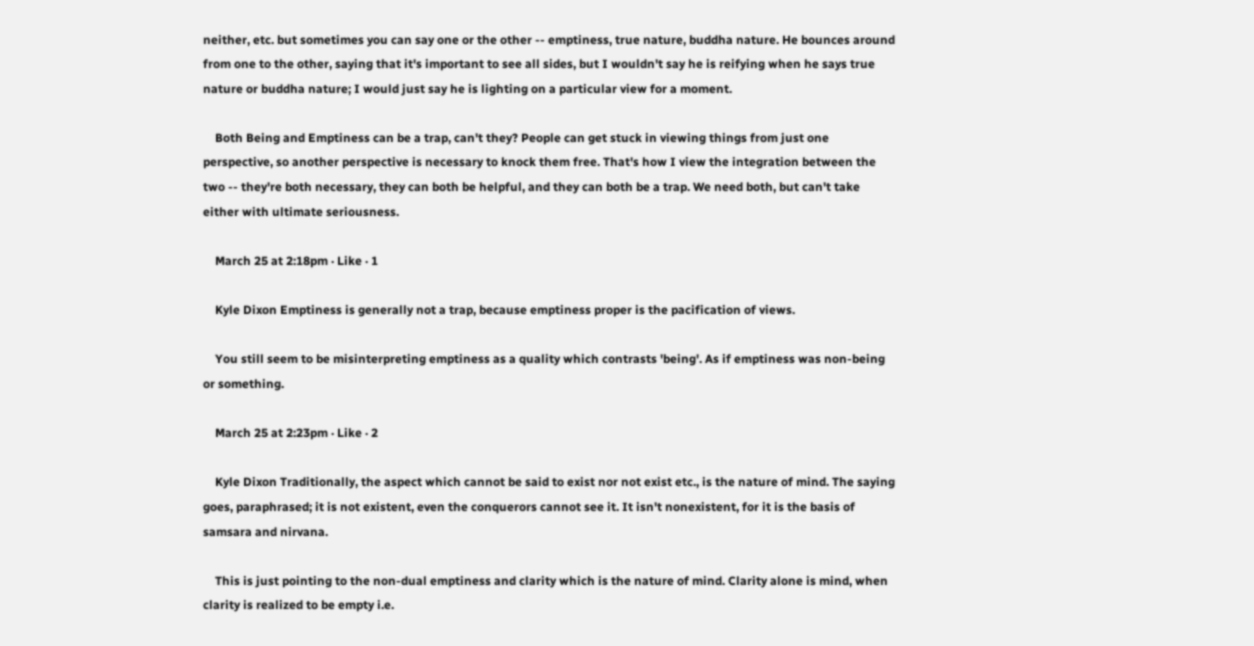neither, etc. but sometimes you can say one or the other -- emptiness, true nature, buddha nature. He bounces around from one to the other, saying that it's important to see all sides, but I wouldn't say he is reifying when he says true nature or buddha nature; I would just say he is lighting on a particular view for a moment.

    Both Being and Emptiness can be a trap, can't they? People can get stuck in viewing things from just one perspective, so another perspective is necessary to knock them free. That's how I view the integration between the two -- they're both necessary, they can both be helpful, and they can both be a trap. We need both, but can't take either with ultimate seriousness.

    March 25 at 2:18pm · Like · 1

    Kyle Dixon Emptiness is generally not a trap, because emptiness proper is the pacification of views.

    You still seem to be misinterpreting emptiness as a quality which contrasts 'being'. As if emptiness was non-being or something.

    March 25 at 2:23pm · Like · 2

    Kyle Dixon Traditionally, the aspect which cannot be said to exist nor not exist etc., is the nature of mind. The saying goes, paraphrased; it is not existent, even the conquerors cannot see it. It isn't nonexistent, for it is the basis of samsara and nirvana.

    This is just pointing to the non-dual emptiness and clarity which is the nature of mind. Clarity alone is mind, when clarity is realized to be empty i.e.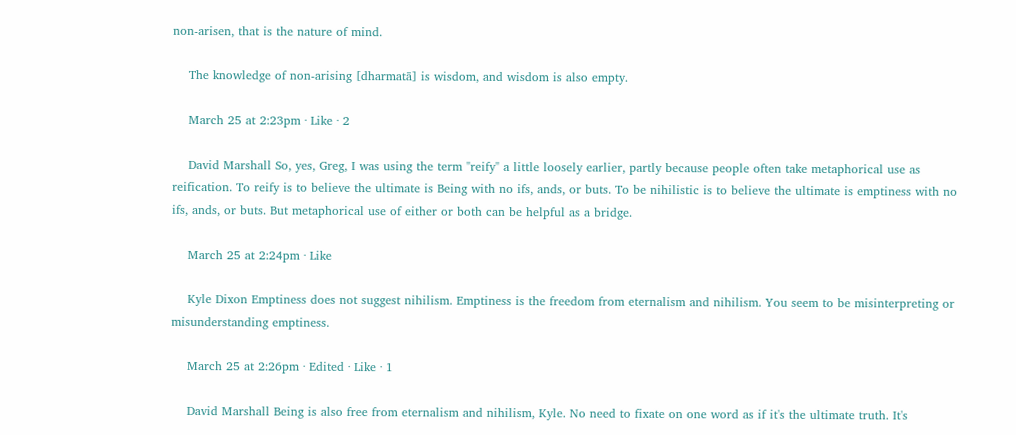non-arisen, that is the nature of mind.

    The knowledge of non-arising [dharmatā] is wisdom, and wisdom is also empty.

    March 25 at 2:23pm · Like · 2

    David Marshall So, yes, Greg, I was using the term "reify" a little loosely earlier, partly because people often take metaphorical use as reification. To reify is to believe the ultimate is Being with no ifs, ands, or buts. To be nihilistic is to believe the ultimate is emptiness with no ifs, ands, or buts. But metaphorical use of either or both can be helpful as a bridge.

    March 25 at 2:24pm · Like

    Kyle Dixon Emptiness does not suggest nihilism. Emptiness is the freedom from eternalism and nihilism. You seem to be misinterpreting or misunderstanding emptiness.

    March 25 at 2:26pm · Edited · Like · 1

    David Marshall Being is also free from eternalism and nihilism, Kyle. No need to fixate on one word as if it's the ultimate truth. It's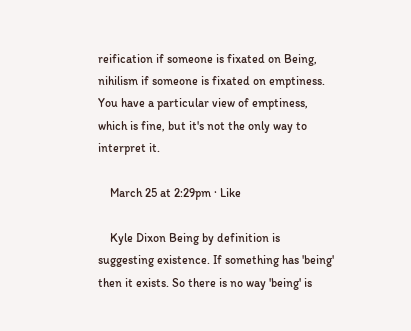reification if someone is fixated on Being, nihilism if someone is fixated on emptiness. You have a particular view of emptiness, which is fine, but it's not the only way to interpret it.

    March 25 at 2:29pm · Like

    Kyle Dixon Being by definition is suggesting existence. If something has 'being' then it exists. So there is no way 'being' is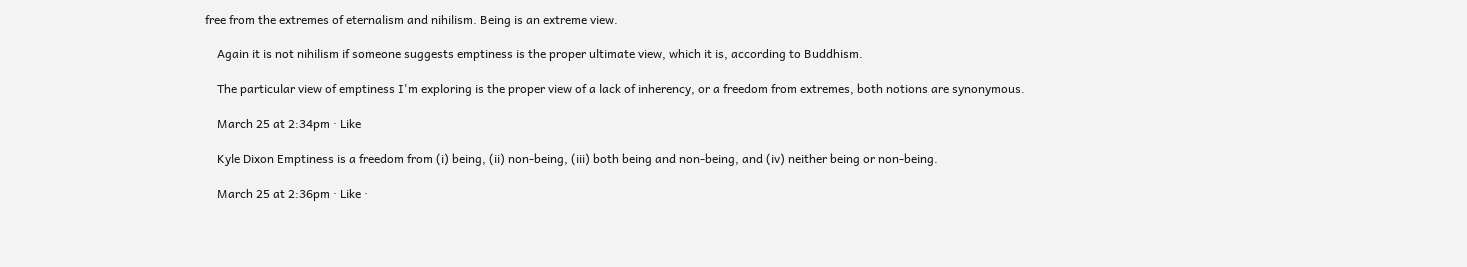free from the extremes of eternalism and nihilism. Being is an extreme view.

    Again it is not nihilism if someone suggests emptiness is the proper ultimate view, which it is, according to Buddhism.

    The particular view of emptiness I'm exploring is the proper view of a lack of inherency, or a freedom from extremes, both notions are synonymous.

    March 25 at 2:34pm · Like

    Kyle Dixon Emptiness is a freedom from (i) being, (ii) non-being, (iii) both being and non-being, and (iv) neither being or non-being.

    March 25 at 2:36pm · Like ·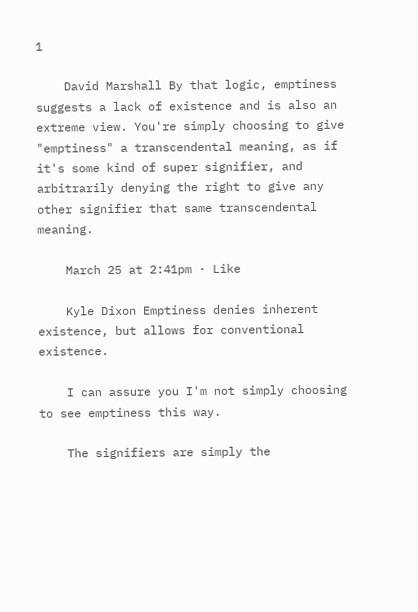1

    David Marshall By that logic, emptiness suggests a lack of existence and is also an extreme view. You're simply choosing to give "emptiness" a transcendental meaning, as if it's some kind of super signifier, and arbitrarily denying the right to give any other signifier that same transcendental meaning.

    March 25 at 2:41pm · Like

    Kyle Dixon Emptiness denies inherent existence, but allows for conventional existence.

    I can assure you I'm not simply choosing to see emptiness this way.

    The signifiers are simply the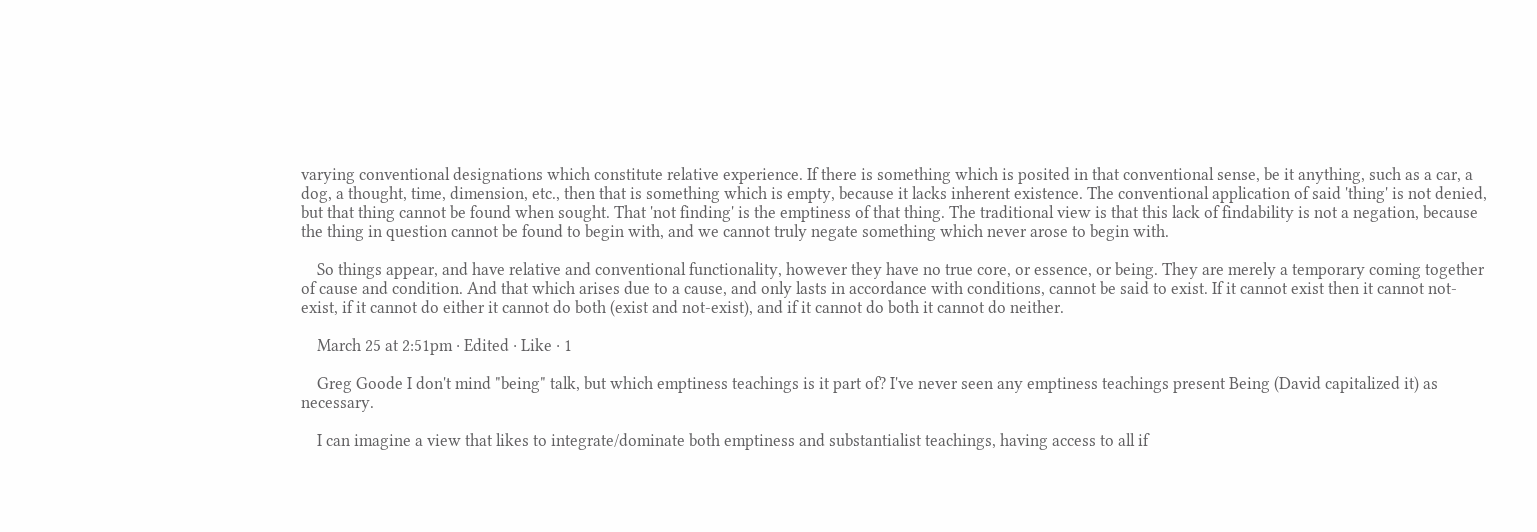varying conventional designations which constitute relative experience. If there is something which is posited in that conventional sense, be it anything, such as a car, a dog, a thought, time, dimension, etc., then that is something which is empty, because it lacks inherent existence. The conventional application of said 'thing' is not denied, but that thing cannot be found when sought. That 'not finding' is the emptiness of that thing. The traditional view is that this lack of findability is not a negation, because the thing in question cannot be found to begin with, and we cannot truly negate something which never arose to begin with.

    So things appear, and have relative and conventional functionality, however they have no true core, or essence, or being. They are merely a temporary coming together of cause and condition. And that which arises due to a cause, and only lasts in accordance with conditions, cannot be said to exist. If it cannot exist then it cannot not-exist, if it cannot do either it cannot do both (exist and not-exist), and if it cannot do both it cannot do neither.

    March 25 at 2:51pm · Edited · Like · 1

    Greg Goode I don't mind "being" talk, but which emptiness teachings is it part of? I've never seen any emptiness teachings present Being (David capitalized it) as necessary.

    I can imagine a view that likes to integrate/dominate both emptiness and substantialist teachings, having access to all if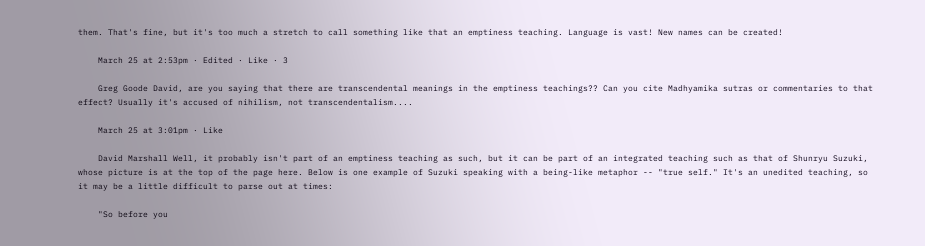them. That's fine, but it's too much a stretch to call something like that an emptiness teaching. Language is vast! New names can be created!

    March 25 at 2:53pm · Edited · Like · 3

    Greg Goode David, are you saying that there are transcendental meanings in the emptiness teachings?? Can you cite Madhyamika sutras or commentaries to that effect? Usually it's accused of nihilism, not transcendentalism....

    March 25 at 3:01pm · Like

    David Marshall Well, it probably isn't part of an emptiness teaching as such, but it can be part of an integrated teaching such as that of Shunryu Suzuki, whose picture is at the top of the page here. Below is one example of Suzuki speaking with a being-like metaphor -- "true self." It's an unedited teaching, so it may be a little difficult to parse out at times:

    "So before you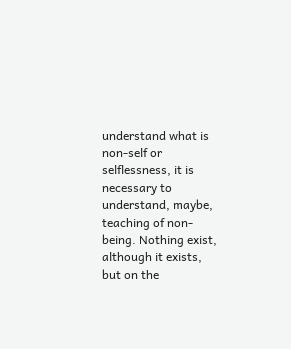understand what is non-self or selflessness, it is necessary to understand, maybe, teaching of non-being. Nothing exist, although it exists, but on the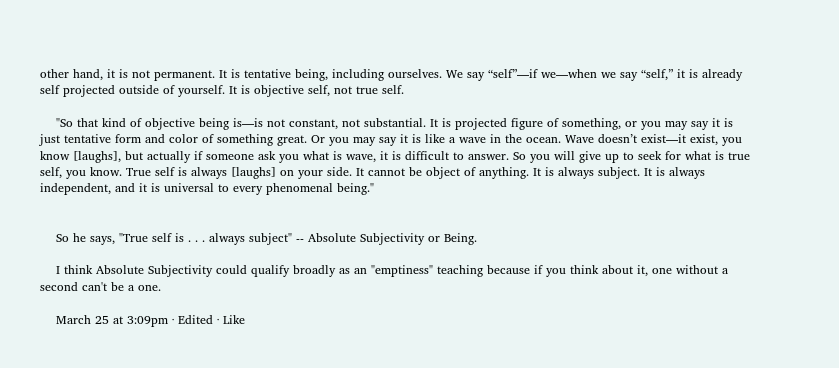other hand, it is not permanent. It is tentative being, including ourselves. We say “self”—if we—when we say “self,” it is already self projected outside of yourself. It is objective self, not true self.

    "So that kind of objective being is—is not constant, not substantial. It is projected figure of something, or you may say it is just tentative form and color of something great. Or you may say it is like a wave in the ocean. Wave doesn’t exist—it exist, you know [laughs], but actually if someone ask you what is wave, it is difficult to answer. So you will give up to seek for what is true self, you know. True self is always [laughs] on your side. It cannot be object of anything. It is always subject. It is always independent, and it is universal to every phenomenal being."


    So he says, "True self is . . . always subject" -- Absolute Subjectivity or Being.

    I think Absolute Subjectivity could qualify broadly as an "emptiness" teaching because if you think about it, one without a second can't be a one.

    March 25 at 3:09pm · Edited · Like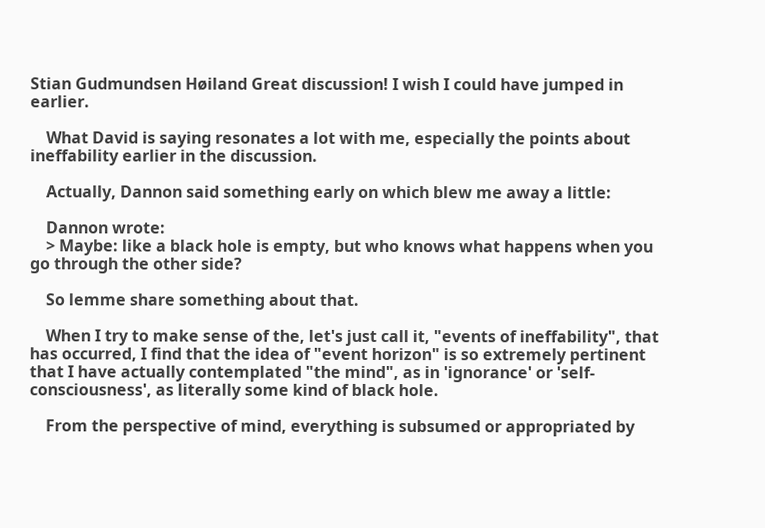Stian Gudmundsen Høiland Great discussion! I wish I could have jumped in earlier.

    What David is saying resonates a lot with me, especially the points about ineffability earlier in the discussion.

    Actually, Dannon said something early on which blew me away a little:

    Dannon wrote:
    > Maybe: like a black hole is empty, but who knows what happens when you go through the other side?

    So lemme share something about that.

    When I try to make sense of the, let's just call it, "events of ineffability", that has occurred, I find that the idea of "event horizon" is so extremely pertinent that I have actually contemplated "the mind", as in 'ignorance' or 'self-consciousness', as literally some kind of black hole.

    From the perspective of mind, everything is subsumed or appropriated by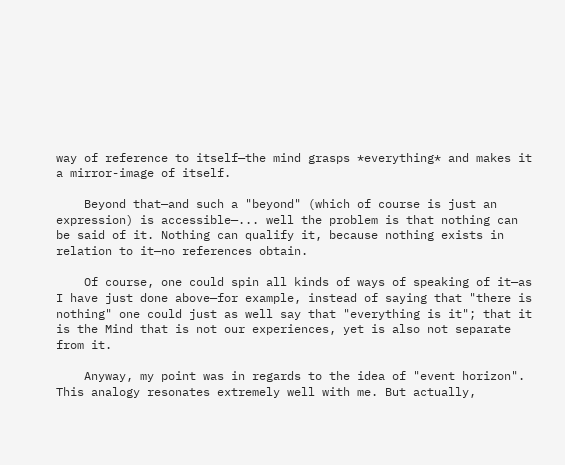way of reference to itself—the mind grasps *everything* and makes it a mirror-image of itself.

    Beyond that—and such a "beyond" (which of course is just an expression) is accessible—... well the problem is that nothing can be said of it. Nothing can qualify it, because nothing exists in relation to it—no references obtain.

    Of course, one could spin all kinds of ways of speaking of it—as I have just done above—for example, instead of saying that "there is nothing" one could just as well say that "everything is it"; that it is the Mind that is not our experiences, yet is also not separate from it.

    Anyway, my point was in regards to the idea of "event horizon". This analogy resonates extremely well with me. But actually,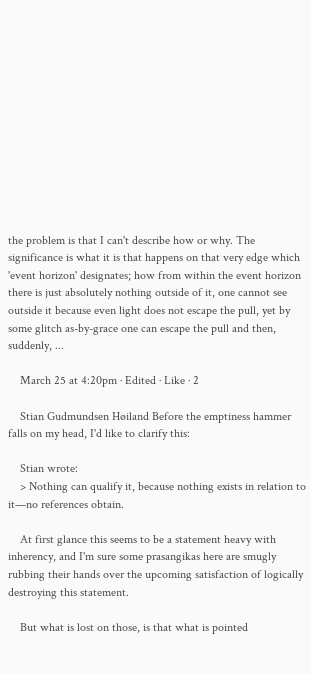the problem is that I can't describe how or why. The significance is what it is that happens on that very edge which 'event horizon' designates; how from within the event horizon there is just absolutely nothing outside of it, one cannot see outside it because even light does not escape the pull, yet by some glitch as-by-grace one can escape the pull and then, suddenly, ...

    March 25 at 4:20pm · Edited · Like · 2

    Stian Gudmundsen Høiland Before the emptiness hammer falls on my head, I'd like to clarify this:

    Stian wrote:
    > Nothing can qualify it, because nothing exists in relation to it—no references obtain.

    At first glance this seems to be a statement heavy with inherency, and I'm sure some prasangikas here are smugly rubbing their hands over the upcoming satisfaction of logically destroying this statement.

    But what is lost on those, is that what is pointed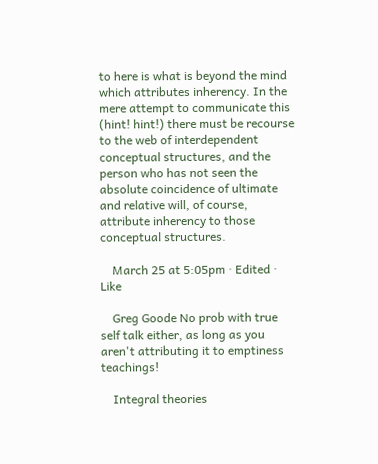to here is what is beyond the mind which attributes inherency. In the mere attempt to communicate this (hint! hint!) there must be recourse to the web of interdependent conceptual structures, and the person who has not seen the absolute coincidence of ultimate and relative will, of course, attribute inherency to those conceptual structures.

    March 25 at 5:05pm · Edited · Like

    Greg Goode No prob with true self talk either, as long as you aren't attributing it to emptiness teachings!

    Integral theories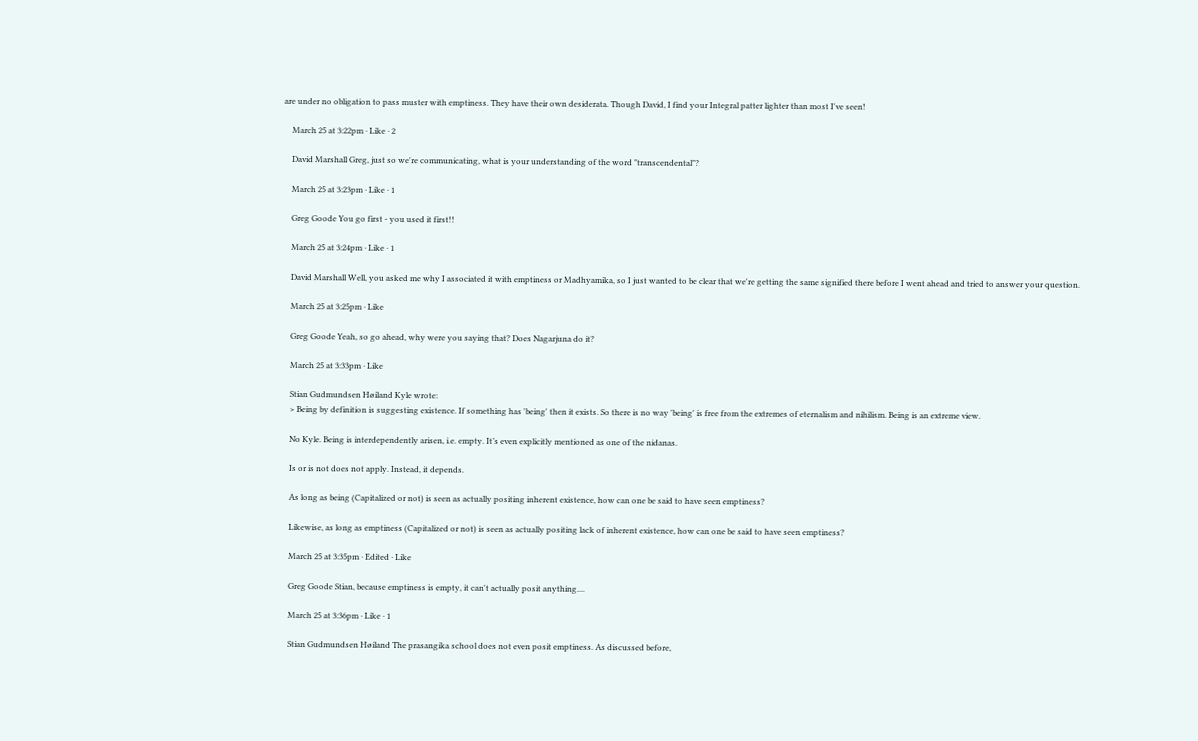are under no obligation to pass muster with emptiness. They have their own desiderata. Though David, I find your Integral patter lighter than most I've seen!

    March 25 at 3:22pm · Like · 2

    David Marshall Greg, just so we're communicating, what is your understanding of the word "transcendental"?

    March 25 at 3:23pm · Like · 1

    Greg Goode You go first - you used it first!!

    March 25 at 3:24pm · Like · 1

    David Marshall Well, you asked me why I associated it with emptiness or Madhyamika, so I just wanted to be clear that we're getting the same signified there before I went ahead and tried to answer your question.

    March 25 at 3:25pm · Like

    Greg Goode Yeah, so go ahead, why were you saying that? Does Nagarjuna do it?

    March 25 at 3:33pm · Like

    Stian Gudmundsen Høiland Kyle wrote:
    > Being by definition is suggesting existence. If something has 'being' then it exists. So there is no way 'being' is free from the extremes of eternalism and nihilism. Being is an extreme view.

    No Kyle. Being is interdependently arisen, i.e. empty. It’s even explicitly mentioned as one of the nidanas.

    Is or is not does not apply. Instead, it depends.

    As long as being (Capitalized or not) is seen as actually positing inherent existence, how can one be said to have seen emptiness?

    Likewise, as long as emptiness (Capitalized or not) is seen as actually positing lack of inherent existence, how can one be said to have seen emptiness?

    March 25 at 3:35pm · Edited · Like

    Greg Goode Stian, because emptiness is empty, it can't actually posit anything....

    March 25 at 3:36pm · Like · 1

    Stian Gudmundsen Høiland The prasangika school does not even posit emptiness. As discussed before,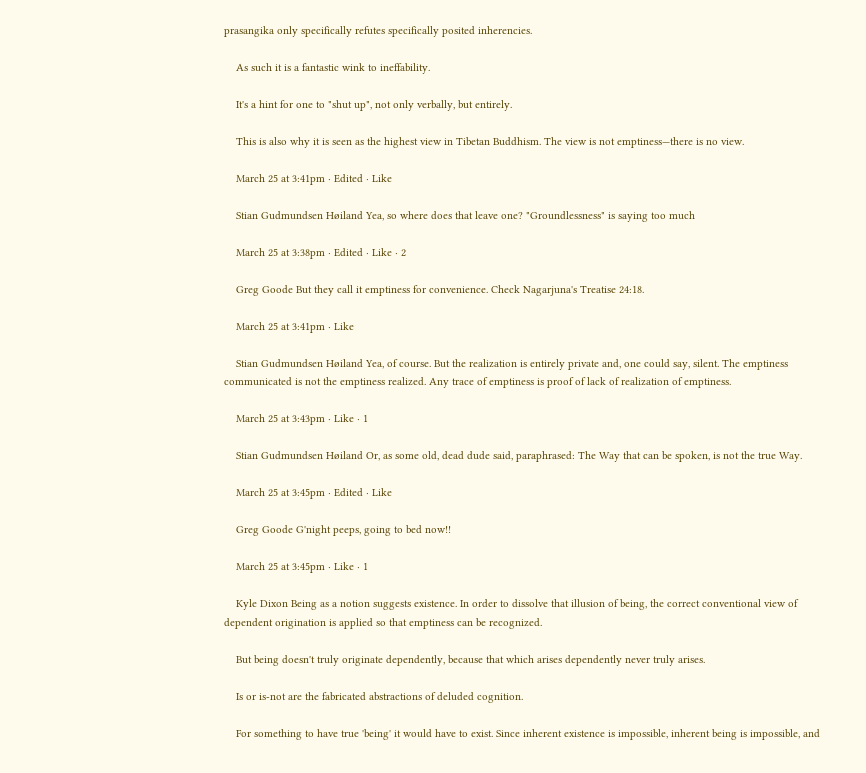prasangika only specifically refutes specifically posited inherencies.

    As such it is a fantastic wink to ineffability.

    It's a hint for one to "shut up", not only verbally, but entirely.

    This is also why it is seen as the highest view in Tibetan Buddhism. The view is not emptiness—there is no view.

    March 25 at 3:41pm · Edited · Like

    Stian Gudmundsen Høiland Yea, so where does that leave one? "Groundlessness" is saying too much

    March 25 at 3:38pm · Edited · Like · 2

    Greg Goode But they call it emptiness for convenience. Check Nagarjuna's Treatise 24:18.

    March 25 at 3:41pm · Like

    Stian Gudmundsen Høiland Yea, of course. But the realization is entirely private and, one could say, silent. The emptiness communicated is not the emptiness realized. Any trace of emptiness is proof of lack of realization of emptiness.

    March 25 at 3:43pm · Like · 1

    Stian Gudmundsen Høiland Or, as some old, dead dude said, paraphrased: The Way that can be spoken, is not the true Way.

    March 25 at 3:45pm · Edited · Like

    Greg Goode G'night peeps, going to bed now!!

    March 25 at 3:45pm · Like · 1

    Kyle Dixon Being as a notion suggests existence. In order to dissolve that illusion of being, the correct conventional view of dependent origination is applied so that emptiness can be recognized.

    But being doesn't truly originate dependently, because that which arises dependently never truly arises.

    Is or is-not are the fabricated abstractions of deluded cognition.

    For something to have true 'being' it would have to exist. Since inherent existence is impossible, inherent being is impossible, and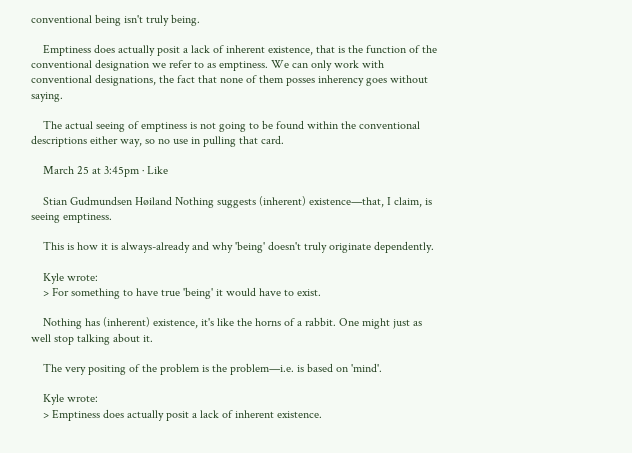conventional being isn't truly being.

    Emptiness does actually posit a lack of inherent existence, that is the function of the conventional designation we refer to as emptiness. We can only work with conventional designations, the fact that none of them posses inherency goes without saying.

    The actual seeing of emptiness is not going to be found within the conventional descriptions either way, so no use in pulling that card.

    March 25 at 3:45pm · Like

    Stian Gudmundsen Høiland Nothing suggests (inherent) existence—that, I claim, is seeing emptiness.

    This is how it is always-already and why 'being' doesn't truly originate dependently.

    Kyle wrote:
    > For something to have true 'being' it would have to exist.

    Nothing has (inherent) existence, it's like the horns of a rabbit. One might just as well stop talking about it.

    The very positing of the problem is the problem—i.e. is based on 'mind'.

    Kyle wrote:
    > Emptiness does actually posit a lack of inherent existence.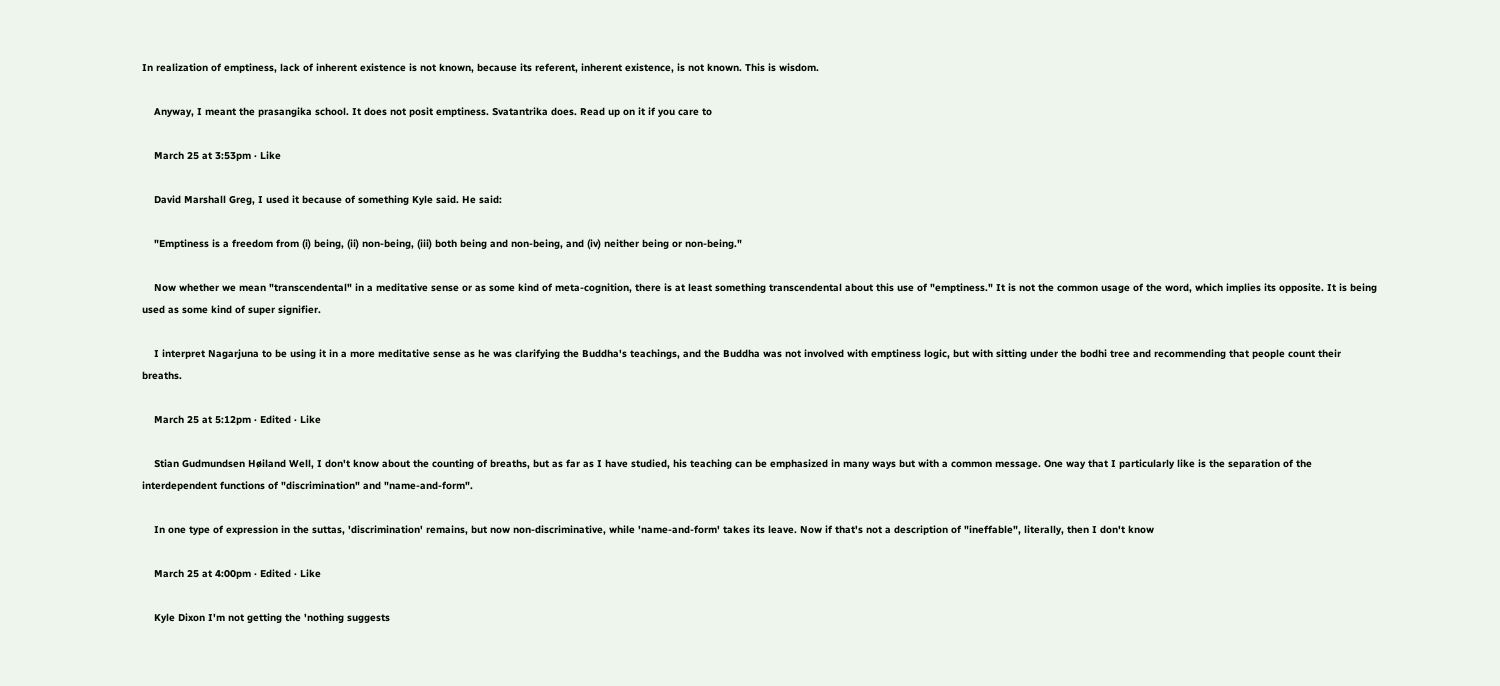In realization of emptiness, lack of inherent existence is not known, because its referent, inherent existence, is not known. This is wisdom.

    Anyway, I meant the prasangika school. It does not posit emptiness. Svatantrika does. Read up on it if you care to

    March 25 at 3:53pm · Like

    David Marshall Greg, I used it because of something Kyle said. He said:

    "Emptiness is a freedom from (i) being, (ii) non-being, (iii) both being and non-being, and (iv) neither being or non-being."

    Now whether we mean "transcendental" in a meditative sense or as some kind of meta-cognition, there is at least something transcendental about this use of "emptiness." It is not the common usage of the word, which implies its opposite. It is being used as some kind of super signifier.

    I interpret Nagarjuna to be using it in a more meditative sense as he was clarifying the Buddha's teachings, and the Buddha was not involved with emptiness logic, but with sitting under the bodhi tree and recommending that people count their breaths.

    March 25 at 5:12pm · Edited · Like

    Stian Gudmundsen Høiland Well, I don't know about the counting of breaths, but as far as I have studied, his teaching can be emphasized in many ways but with a common message. One way that I particularly like is the separation of the interdependent functions of "discrimination" and "name-and-form".

    In one type of expression in the suttas, 'discrimination' remains, but now non-discriminative, while 'name-and-form' takes its leave. Now if that's not a description of "ineffable", literally, then I don't know

    March 25 at 4:00pm · Edited · Like

    Kyle Dixon I'm not getting the 'nothing suggests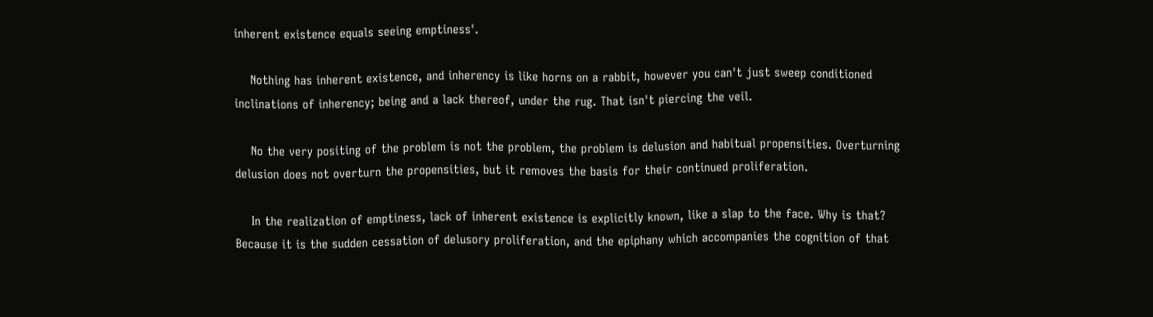inherent existence equals seeing emptiness'.

    Nothing has inherent existence, and inherency is like horns on a rabbit, however you can't just sweep conditioned inclinations of inherency; being and a lack thereof, under the rug. That isn't piercing the veil.

    No the very positing of the problem is not the problem, the problem is delusion and habitual propensities. Overturning delusion does not overturn the propensities, but it removes the basis for their continued proliferation.

    In the realization of emptiness, lack of inherent existence is explicitly known, like a slap to the face. Why is that? Because it is the sudden cessation of delusory proliferation, and the epiphany which accompanies the cognition of that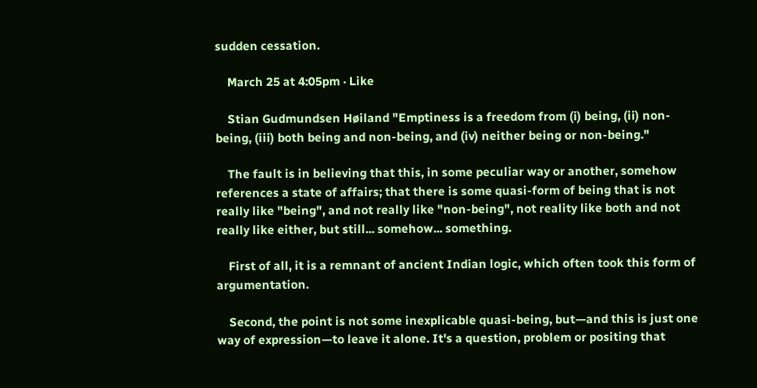sudden cessation.

    March 25 at 4:05pm · Like

    Stian Gudmundsen Høiland "Emptiness is a freedom from (i) being, (ii) non-being, (iii) both being and non-being, and (iv) neither being or non-being."

    The fault is in believing that this, in some peculiar way or another, somehow references a state of affairs; that there is some quasi-form of being that is not really like "being", and not really like "non-being", not reality like both and not really like either, but still... somehow... something.

    First of all, it is a remnant of ancient Indian logic, which often took this form of argumentation.

    Second, the point is not some inexplicable quasi-being, but—and this is just one way of expression—to leave it alone. It's a question, problem or positing that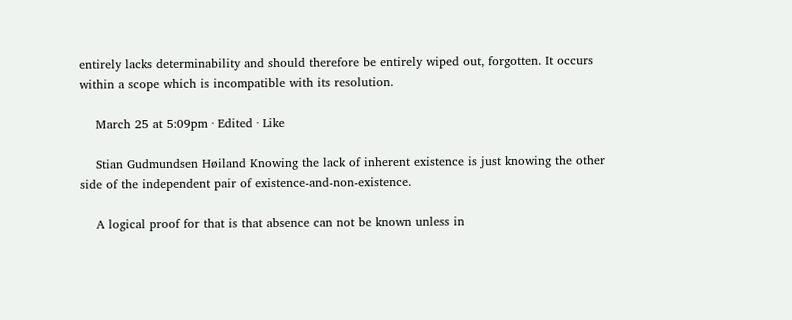entirely lacks determinability and should therefore be entirely wiped out, forgotten. It occurs within a scope which is incompatible with its resolution.

    March 25 at 5:09pm · Edited · Like

    Stian Gudmundsen Høiland Knowing the lack of inherent existence is just knowing the other side of the independent pair of existence-and-non-existence.

    A logical proof for that is that absence can not be known unless in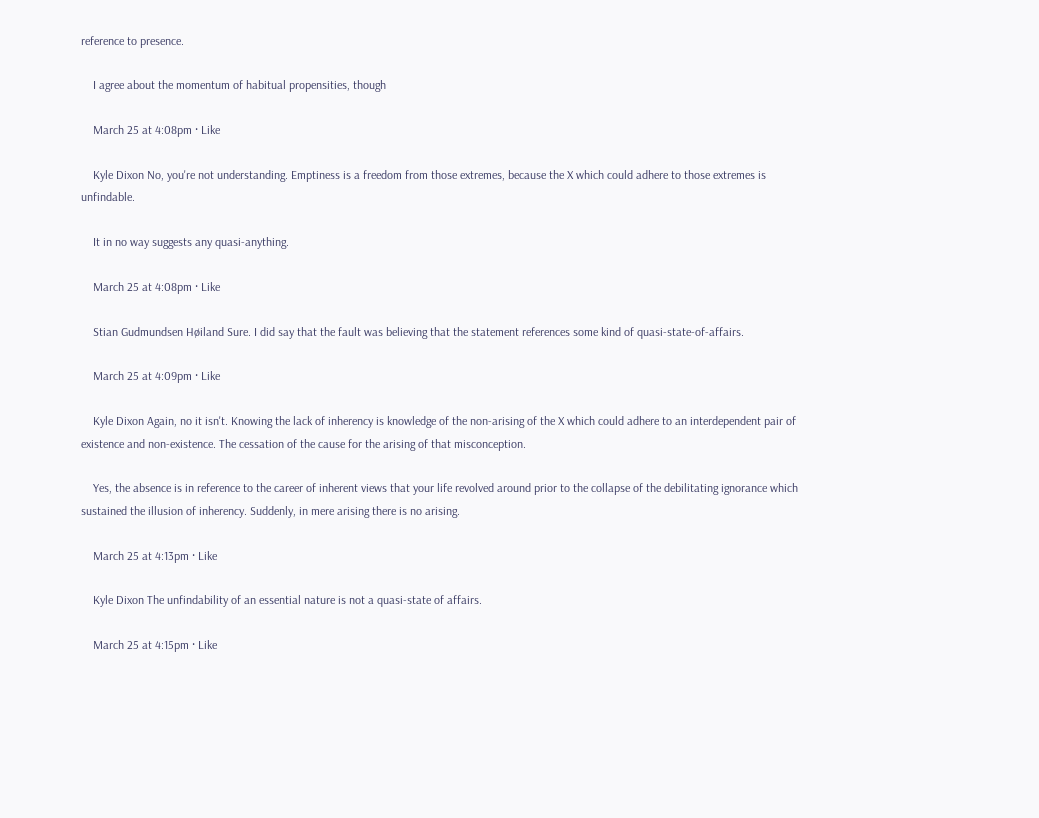reference to presence.

    I agree about the momentum of habitual propensities, though

    March 25 at 4:08pm · Like

    Kyle Dixon No, you're not understanding. Emptiness is a freedom from those extremes, because the X which could adhere to those extremes is unfindable.

    It in no way suggests any quasi-anything.

    March 25 at 4:08pm · Like

    Stian Gudmundsen Høiland Sure. I did say that the fault was believing that the statement references some kind of quasi-state-of-affairs.

    March 25 at 4:09pm · Like

    Kyle Dixon Again, no it isn't. Knowing the lack of inherency is knowledge of the non-arising of the X which could adhere to an interdependent pair of existence and non-existence. The cessation of the cause for the arising of that misconception.

    Yes, the absence is in reference to the career of inherent views that your life revolved around prior to the collapse of the debilitating ignorance which sustained the illusion of inherency. Suddenly, in mere arising there is no arising.

    March 25 at 4:13pm · Like

    Kyle Dixon The unfindability of an essential nature is not a quasi-state of affairs.

    March 25 at 4:15pm · Like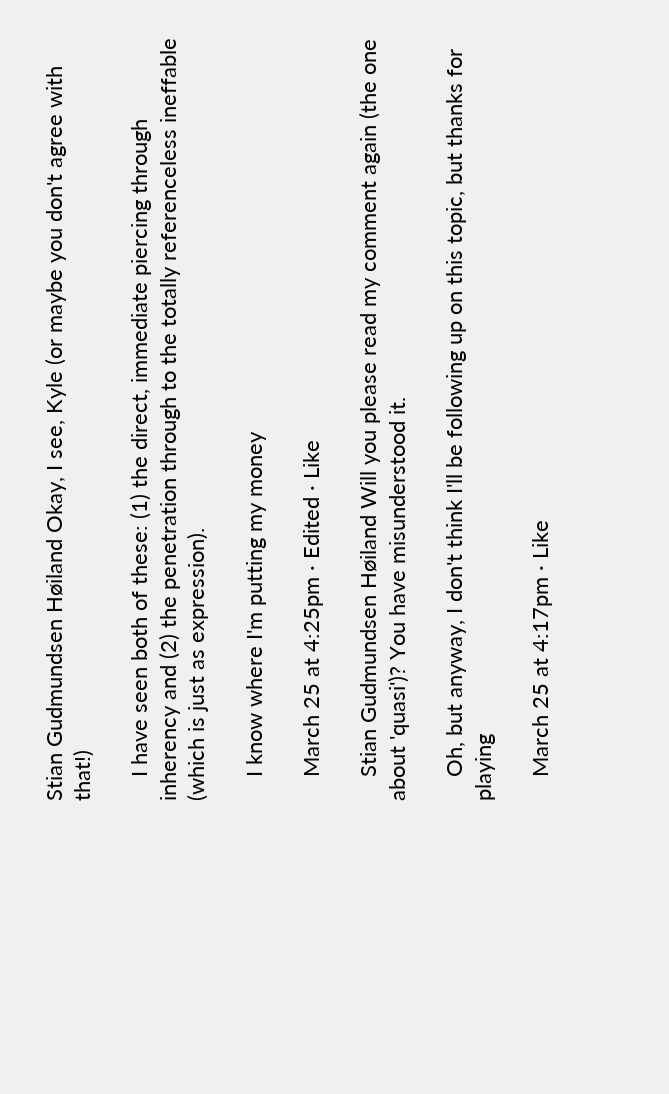Stian Gudmundsen Høiland Okay, I see, Kyle (or maybe you don't agree with that!)

    I have seen both of these: (1) the direct, immediate piercing through inherency and (2) the penetration through to the totally referenceless ineffable (which is just as expression).

    I know where I'm putting my money

    March 25 at 4:25pm · Edited · Like

    Stian Gudmundsen Høiland Will you please read my comment again (the one about 'quasi')? You have misunderstood it.

    Oh, but anyway, I don't think I'll be following up on this topic, but thanks for playing

    March 25 at 4:17pm · Like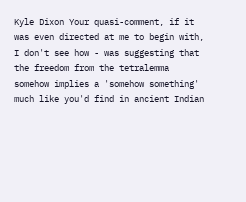Kyle Dixon Your quasi-comment, if it was even directed at me to begin with, I don't see how - was suggesting that the freedom from the tetralemma somehow implies a 'somehow something' much like you'd find in ancient Indian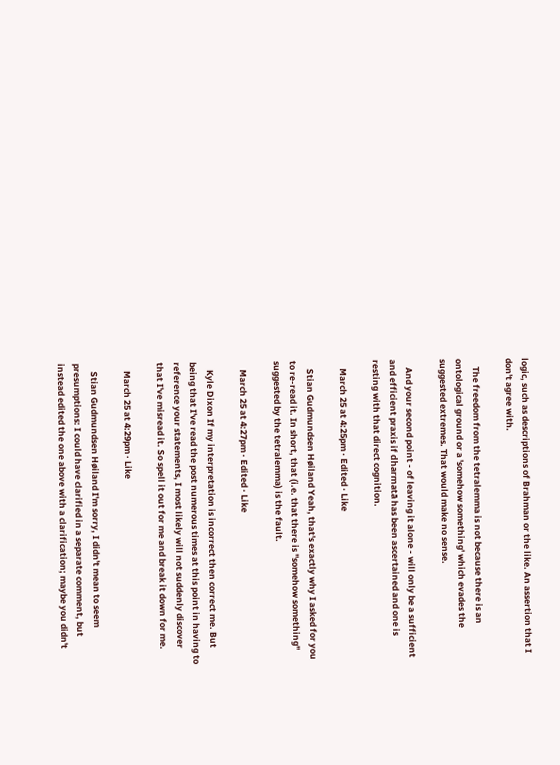logic, such as descriptions of Brahman or the like. An assertion that I don't agree with.

    The freedom from the tetralemma is not because there is an ontological ground or a 'somehow something' which evades the suggested extremes. That would make no sense.

    And your second point - of leaving it alone - will only be a sufficient and efficient praxis if dharmatā has been ascertained and one is resting with that direct cognition.

    March 25 at 4:25pm · Edited · Like

    Stian Gudmundsen Høiland Yeah, that's exactly why I asked for you to re-read it. In short, that (i.e. that there is "somehow something" suggested by the tetralemma) is the fault.

    March 25 at 4:27pm · Edited · Like

    Kyle Dixon If my interpretation is incorrect then correct me. But being that I've read the post numerous times at this point in having to reference your statements, I most likely will not suddenly discover that I've misread it. So spell it out for me and break it down for me.

    March 25 at 4:29pm · Like

    Stian Gudmundsen Høiland I'm sorry, I didn't mean to seem presumptions: I could have clarified in a separate comment, but instead edited the one above with a clarification; maybe you didn't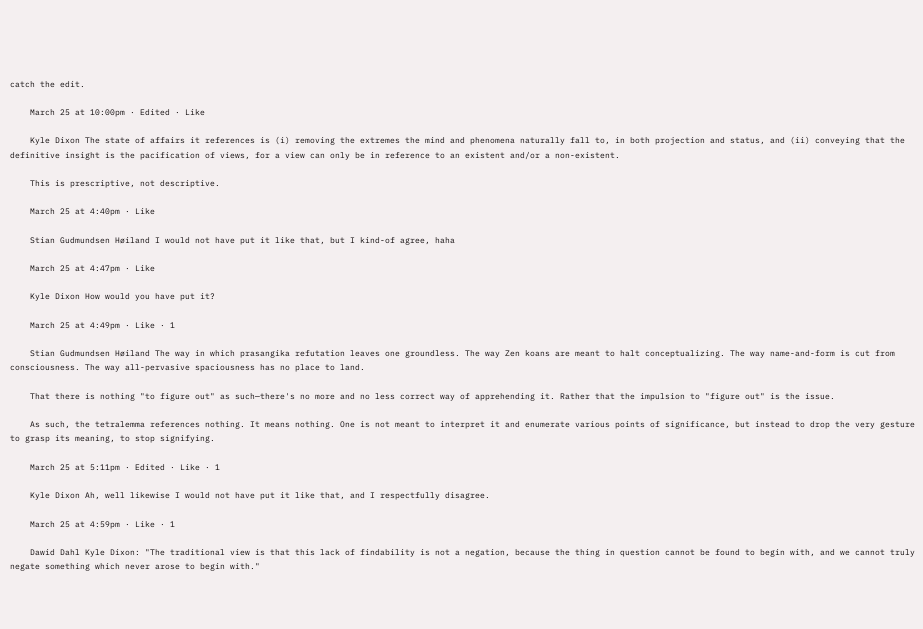catch the edit.

    March 25 at 10:00pm · Edited · Like

    Kyle Dixon The state of affairs it references is (i) removing the extremes the mind and phenomena naturally fall to, in both projection and status, and (ii) conveying that the definitive insight is the pacification of views, for a view can only be in reference to an existent and/or a non-existent.

    This is prescriptive, not descriptive.

    March 25 at 4:40pm · Like

    Stian Gudmundsen Høiland I would not have put it like that, but I kind-of agree, haha

    March 25 at 4:47pm · Like

    Kyle Dixon How would you have put it?

    March 25 at 4:49pm · Like · 1

    Stian Gudmundsen Høiland The way in which prasangika refutation leaves one groundless. The way Zen koans are meant to halt conceptualizing. The way name-and-form is cut from consciousness. The way all-pervasive spaciousness has no place to land.

    That there is nothing "to figure out" as such—there's no more and no less correct way of apprehending it. Rather that the impulsion to "figure out" is the issue.

    As such, the tetralemma references nothing. It means nothing. One is not meant to interpret it and enumerate various points of significance, but instead to drop the very gesture to grasp its meaning, to stop signifying.

    March 25 at 5:11pm · Edited · Like · 1

    Kyle Dixon Ah, well likewise I would not have put it like that, and I respectfully disagree.

    March 25 at 4:59pm · Like · 1

    Dawid Dahl Kyle Dixon: "The traditional view is that this lack of findability is not a negation, because the thing in question cannot be found to begin with, and we cannot truly negate something which never arose to begin with."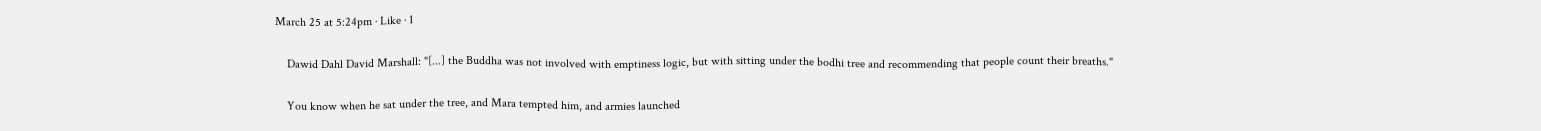March 25 at 5:24pm · Like · 1

    Dawid Dahl David Marshall: "[...] the Buddha was not involved with emptiness logic, but with sitting under the bodhi tree and recommending that people count their breaths."

    You know when he sat under the tree, and Mara tempted him, and armies launched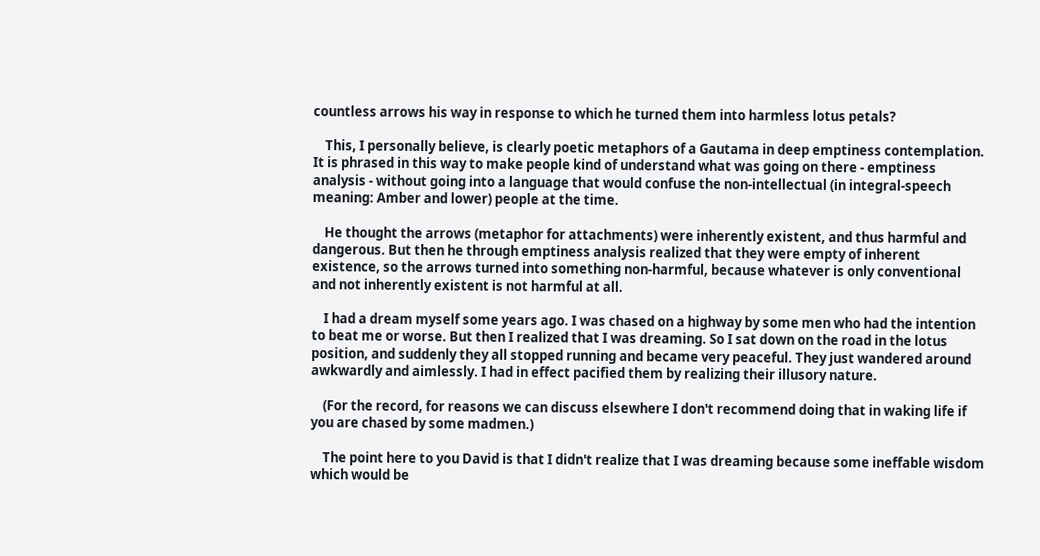countless arrows his way in response to which he turned them into harmless lotus petals?

    This, I personally believe, is clearly poetic metaphors of a Gautama in deep emptiness contemplation. It is phrased in this way to make people kind of understand what was going on there - emptiness analysis - without going into a language that would confuse the non-intellectual (in integral-speech meaning: Amber and lower) people at the time.

    He thought the arrows (metaphor for attachments) were inherently existent, and thus harmful and dangerous. But then he through emptiness analysis realized that they were empty of inherent existence, so the arrows turned into something non-harmful, because whatever is only conventional and not inherently existent is not harmful at all.

    I had a dream myself some years ago. I was chased on a highway by some men who had the intention to beat me or worse. But then I realized that I was dreaming. So I sat down on the road in the lotus position, and suddenly they all stopped running and became very peaceful. They just wandered around awkwardly and aimlessly. I had in effect pacified them by realizing their illusory nature.

    (For the record, for reasons we can discuss elsewhere I don't recommend doing that in waking life if you are chased by some madmen.)

    The point here to you David is that I didn't realize that I was dreaming because some ineffable wisdom which would be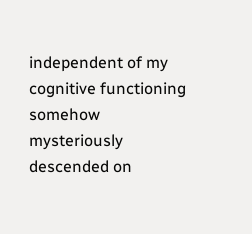independent of my cognitive functioning somehow mysteriously descended on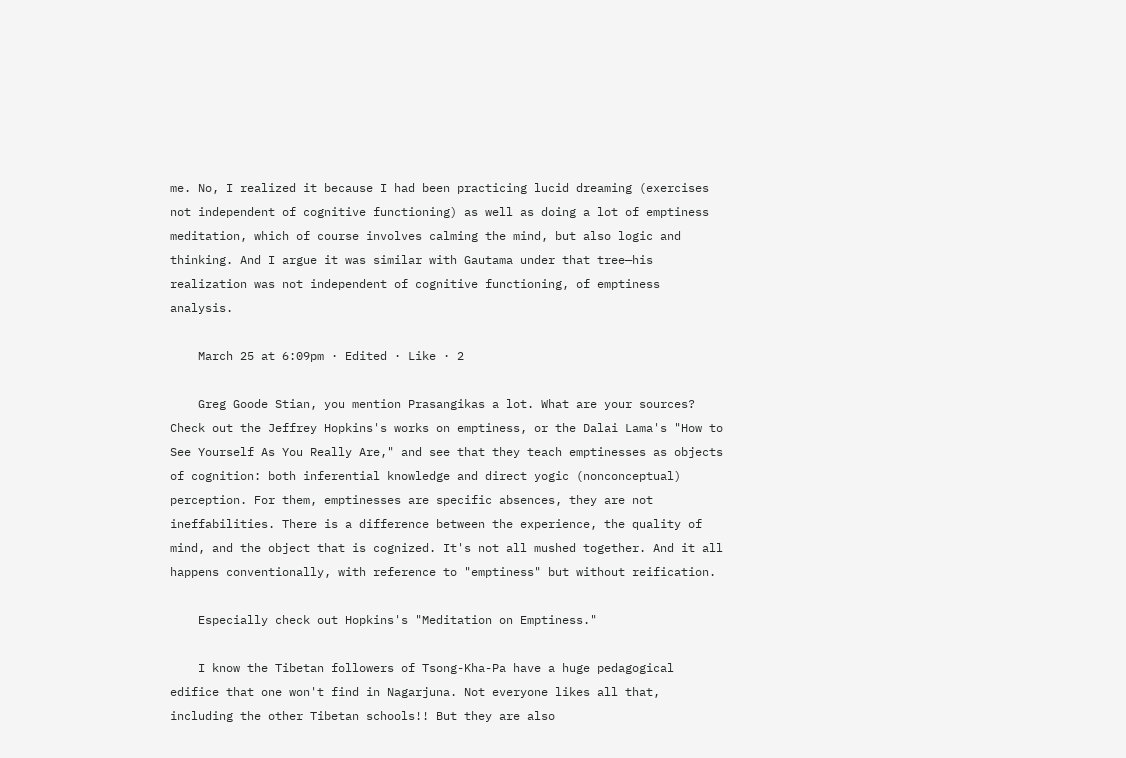me. No, I realized it because I had been practicing lucid dreaming (exercises not independent of cognitive functioning) as well as doing a lot of emptiness meditation, which of course involves calming the mind, but also logic and thinking. And I argue it was similar with Gautama under that tree—his realization was not independent of cognitive functioning, of emptiness analysis.

    March 25 at 6:09pm · Edited · Like · 2

    Greg Goode Stian, you mention Prasangikas a lot. What are your sources? Check out the Jeffrey Hopkins's works on emptiness, or the Dalai Lama's "How to See Yourself As You Really Are," and see that they teach emptinesses as objects of cognition: both inferential knowledge and direct yogic (nonconceptual) perception. For them, emptinesses are specific absences, they are not ineffabilities. There is a difference between the experience, the quality of mind, and the object that is cognized. It's not all mushed together. And it all happens conventionally, with reference to "emptiness" but without reification.

    Especially check out Hopkins's "Meditation on Emptiness."

    I know the Tibetan followers of Tsong-Kha-Pa have a huge pedagogical edifice that one won't find in Nagarjuna. Not everyone likes all that, including the other Tibetan schools!! But they are also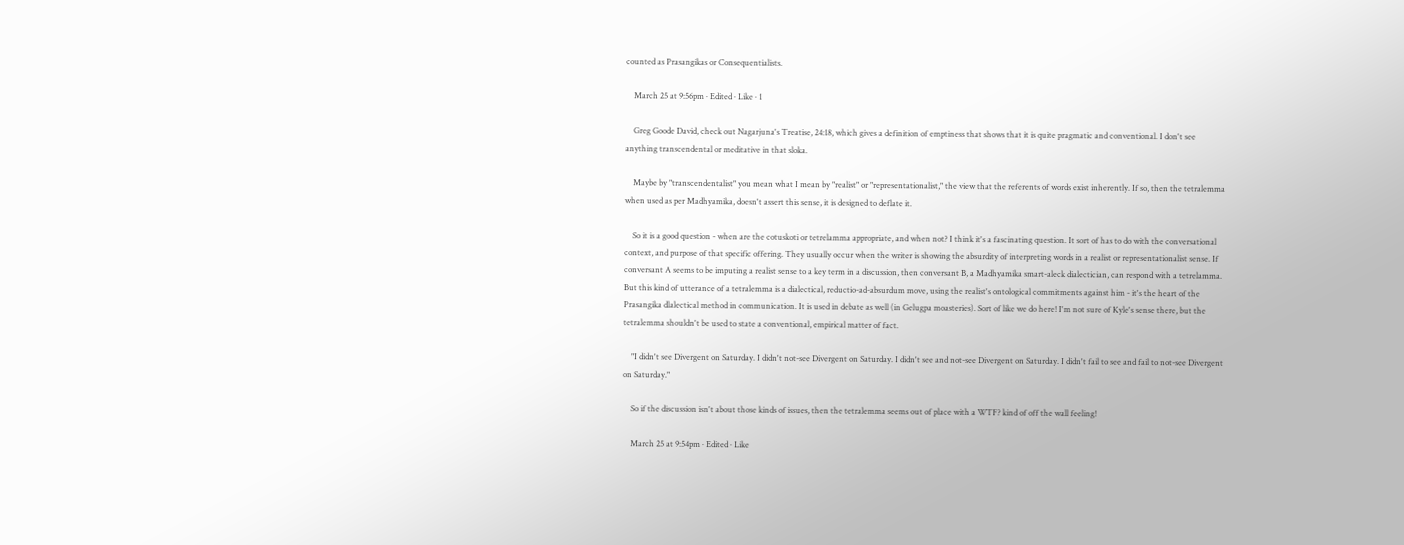counted as Prasangikas or Consequentialists.

    March 25 at 9:56pm · Edited · Like · 1

    Greg Goode David, check out Nagarjuna's Treatise, 24:18, which gives a definition of emptiness that shows that it is quite pragmatic and conventional. I don't see anything transcendental or meditative in that sloka.

    Maybe by "transcendentalist" you mean what I mean by "realist" or "representationalist," the view that the referents of words exist inherently. If so, then the tetralemma when used as per Madhyamika, doesn't assert this sense, it is designed to deflate it.

    So it is a good question - when are the cotuskoti or tetrelamma appropriate, and when not? I think it's a fascinating question. It sort of has to do with the conversational context, and purpose of that specific offering. They usually occur when the writer is showing the absurdity of interpreting words in a realist or representationalist sense. If conversant A seems to be imputing a realist sense to a key term in a discussion, then conversant B, a Madhyamika smart-aleck dialectician, can respond with a tetrelamma. But this kind of utterance of a tetralemma is a dialectical, reductio-ad-absurdum move, using the realist's ontological commitments against him - it's the heart of the Prasangika dlalectical method in communication. It is used in debate as well (in Gelugpa moasteries). Sort of like we do here! I'm not sure of Kyle's sense there, but the tetralemma shouldn't be used to state a conventional, empirical matter of fact.

    "I didn't see Divergent on Saturday. I didn't not-see Divergent on Saturday. I didn't see and not-see Divergent on Saturday. I didn't fail to see and fail to not-see Divergent on Saturday."

    So if the discussion isn't about those kinds of issues, then the tetralemma seems out of place with a WTF? kind of off the wall feeling!

    March 25 at 9:54pm · Edited · Like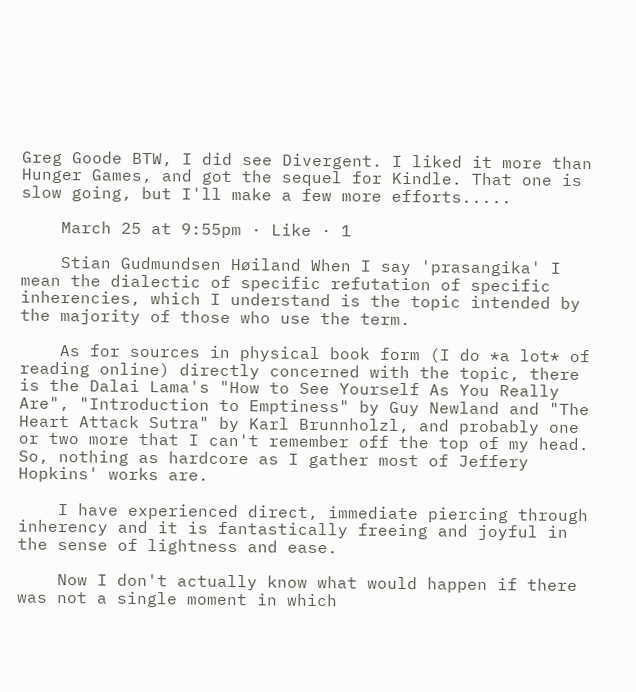Greg Goode BTW, I did see Divergent. I liked it more than Hunger Games, and got the sequel for Kindle. That one is slow going, but I'll make a few more efforts.....

    March 25 at 9:55pm · Like · 1

    Stian Gudmundsen Høiland When I say 'prasangika' I mean the dialectic of specific refutation of specific inherencies, which I understand is the topic intended by the majority of those who use the term.

    As for sources in physical book form (I do *a lot* of reading online) directly concerned with the topic, there is the Dalai Lama's "How to See Yourself As You Really Are", "Introduction to Emptiness" by Guy Newland and "The Heart Attack Sutra" by Karl Brunnholzl, and probably one or two more that I can't remember off the top of my head. So, nothing as hardcore as I gather most of Jeffery Hopkins' works are.

    I have experienced direct, immediate piercing through inherency and it is fantastically freeing and joyful in the sense of lightness and ease.

    Now I don't actually know what would happen if there was not a single moment in which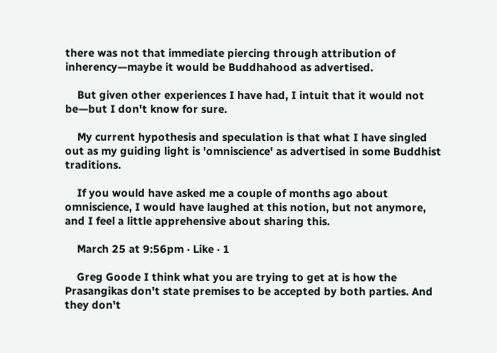there was not that immediate piercing through attribution of inherency—maybe it would be Buddhahood as advertised.

    But given other experiences I have had, I intuit that it would not be—but I don't know for sure.

    My current hypothesis and speculation is that what I have singled out as my guiding light is 'omniscience' as advertised in some Buddhist traditions.

    If you would have asked me a couple of months ago about omniscience, I would have laughed at this notion, but not anymore, and I feel a little apprehensive about sharing this.

    March 25 at 9:56pm · Like · 1

    Greg Goode I think what you are trying to get at is how the Prasangikas don't state premises to be accepted by both parties. And they don't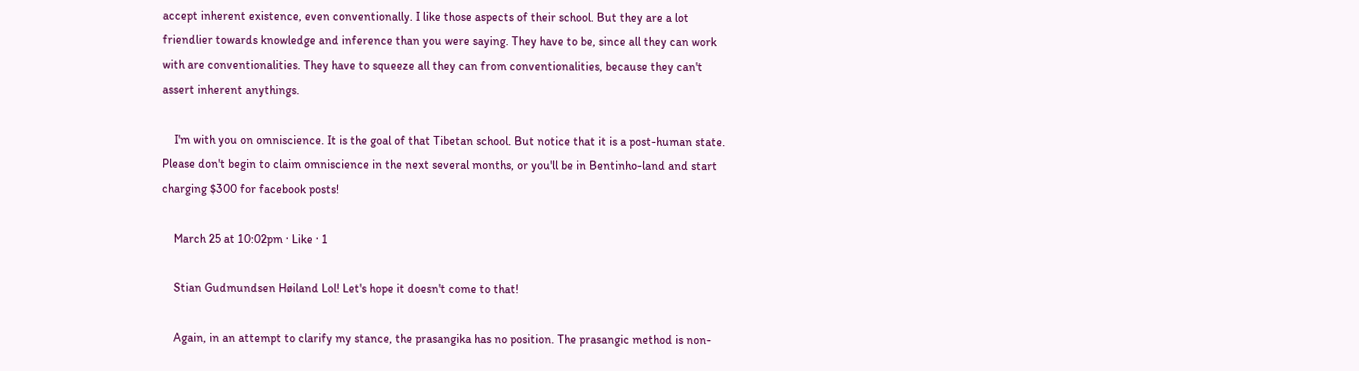accept inherent existence, even conventionally. I like those aspects of their school. But they are a lot friendlier towards knowledge and inference than you were saying. They have to be, since all they can work with are conventionalities. They have to squeeze all they can from conventionalities, because they can't assert inherent anythings.

    I'm with you on omniscience. It is the goal of that Tibetan school. But notice that it is a post-human state. Please don't begin to claim omniscience in the next several months, or you'll be in Bentinho-land and start charging $300 for facebook posts!

    March 25 at 10:02pm · Like · 1

    Stian Gudmundsen Høiland Lol! Let's hope it doesn't come to that!

    Again, in an attempt to clarify my stance, the prasangika has no position. The prasangic method is non-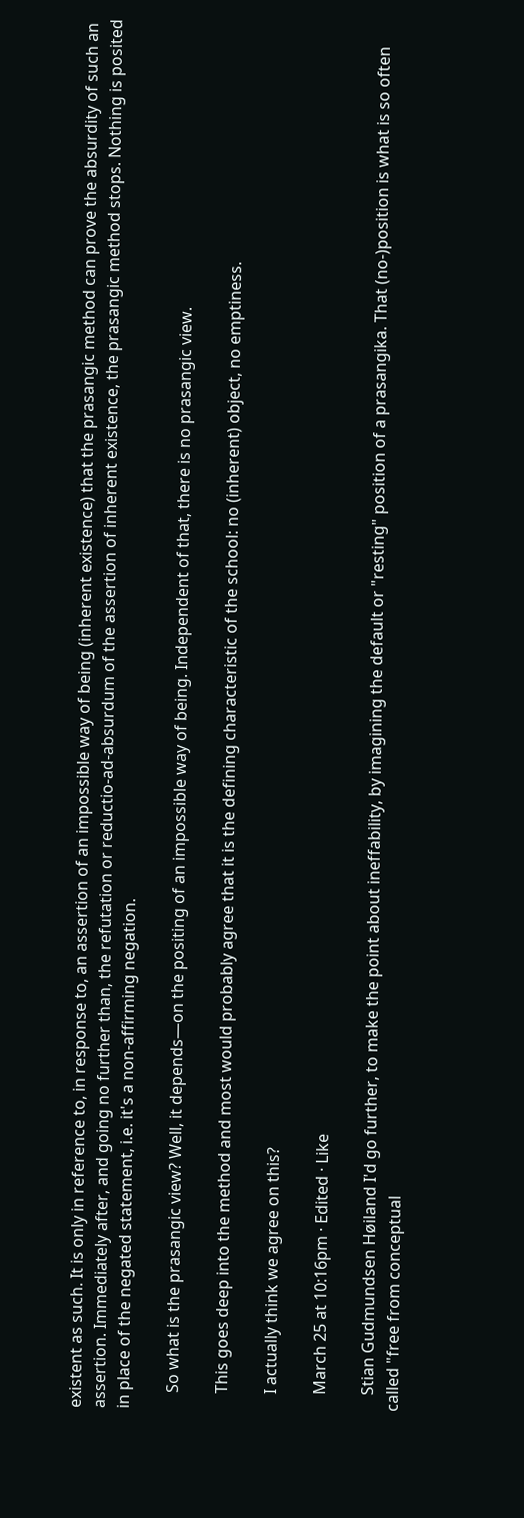existent as such. It is only in reference to, in response to, an assertion of an impossible way of being (inherent existence) that the prasangic method can prove the absurdity of such an assertion. Immediately after, and going no further than, the refutation or reductio-ad-absurdum of the assertion of inherent existence, the prasangic method stops. Nothing is posited in place of the negated statement, i.e. it's a non-affirming negation.

    So what is the prasangic view? Well, it depends—on the positing of an impossible way of being. Independent of that, there is no prasangic view.

    This goes deep into the method and most would probably agree that it is the defining characteristic of the school: no (inherent) object, no emptiness.

    I actually think we agree on this?

    March 25 at 10:16pm · Edited · Like

    Stian Gudmundsen Høiland I'd go further, to make the point about ineffability, by imagining the default or "resting" position of a prasangika. That (no-)position is what is so often called "free from conceptual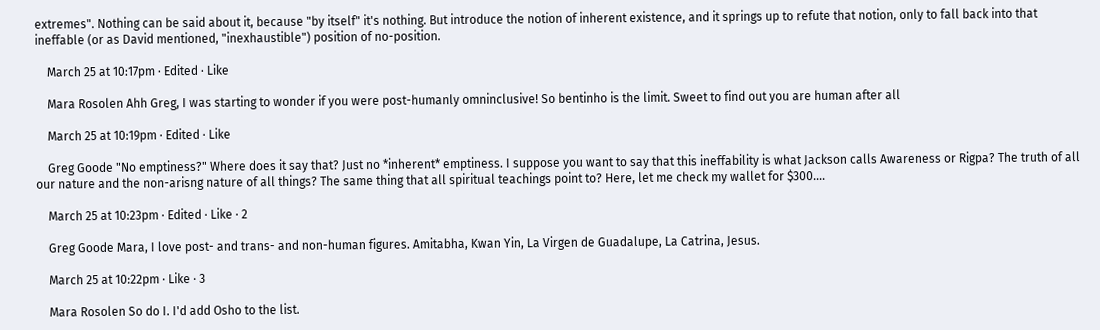extremes". Nothing can be said about it, because "by itself" it's nothing. But introduce the notion of inherent existence, and it springs up to refute that notion, only to fall back into that ineffable (or as David mentioned, "inexhaustible") position of no-position.

    March 25 at 10:17pm · Edited · Like

    Mara Rosolen Ahh Greg, I was starting to wonder if you were post-humanly omninclusive! So bentinho is the limit. Sweet to find out you are human after all

    March 25 at 10:19pm · Edited · Like

    Greg Goode "No emptiness?" Where does it say that? Just no *inherent* emptiness. I suppose you want to say that this ineffability is what Jackson calls Awareness or Rigpa? The truth of all our nature and the non-arisng nature of all things? The same thing that all spiritual teachings point to? Here, let me check my wallet for $300....

    March 25 at 10:23pm · Edited · Like · 2

    Greg Goode Mara, I love post- and trans- and non-human figures. Amitabha, Kwan Yin, La Virgen de Guadalupe, La Catrina, Jesus.

    March 25 at 10:22pm · Like · 3

    Mara Rosolen So do I. I'd add Osho to the list.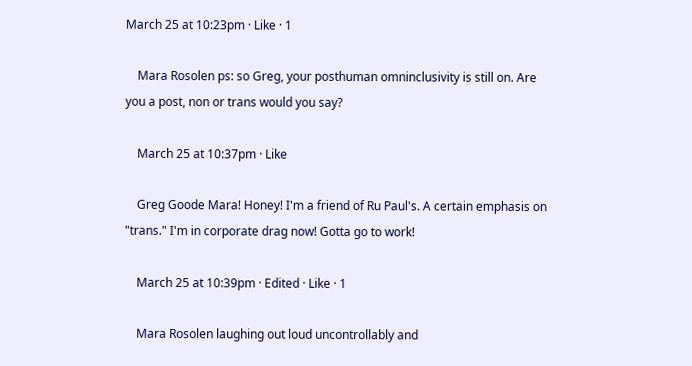March 25 at 10:23pm · Like · 1

    Mara Rosolen ps: so Greg, your posthuman omninclusivity is still on. Are you a post, non or trans would you say?

    March 25 at 10:37pm · Like

    Greg Goode Mara! Honey! I'm a friend of Ru Paul's. A certain emphasis on "trans." I'm in corporate drag now! Gotta go to work!

    March 25 at 10:39pm · Edited · Like · 1

    Mara Rosolen laughing out loud uncontrollably and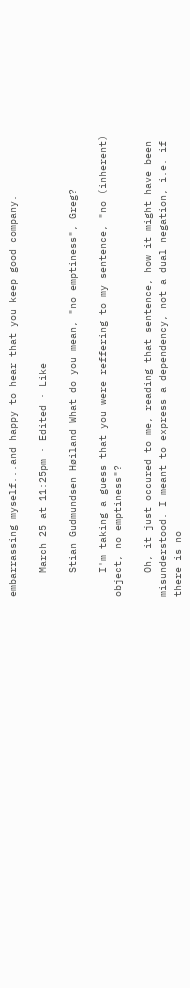embarrassing myself...and happy to hear that you keep good company.

    March 25 at 11:25pm · Edited · Like

    Stian Gudmundsen Høiland What do you mean, "no emptiness", Greg?

    I'm taking a guess that you were reffering to my sentence, "no (inherent) object, no emptiness"?

    Oh, it just occured to me, reading that sentence, how it might have been misunderstood. I meant to express a dependency, not a dual negation, i.e. if there is no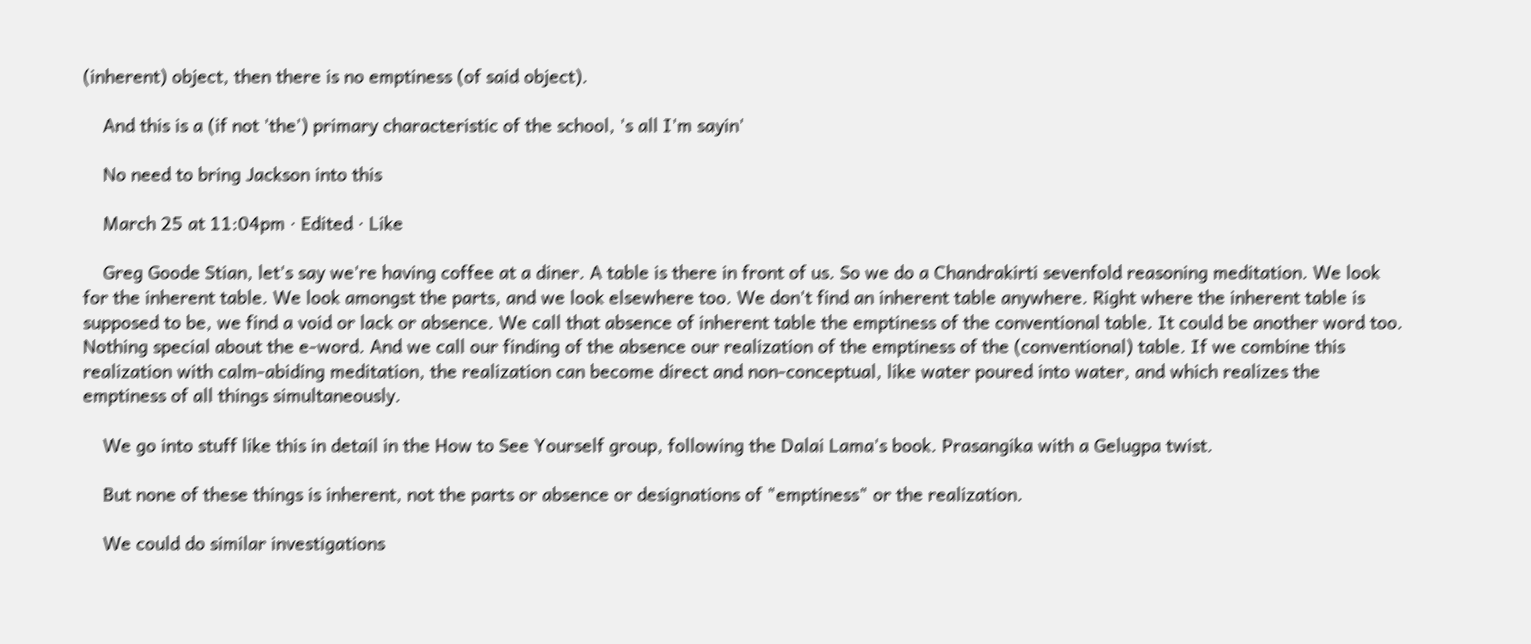(inherent) object, then there is no emptiness (of said object).

    And this is a (if not 'the') primary characteristic of the school, 's all I'm sayin'

    No need to bring Jackson into this

    March 25 at 11:04pm · Edited · Like

    Greg Goode Stian, let's say we're having coffee at a diner. A table is there in front of us. So we do a Chandrakirti sevenfold reasoning meditation. We look for the inherent table. We look amongst the parts, and we look elsewhere too. We don't find an inherent table anywhere. Right where the inherent table is supposed to be, we find a void or lack or absence. We call that absence of inherent table the emptiness of the conventional table. It could be another word too. Nothing special about the e-word. And we call our finding of the absence our realization of the emptiness of the (conventional) table. If we combine this realization with calm-abiding meditation, the realization can become direct and non-conceptual, like water poured into water, and which realizes the emptiness of all things simultaneously.

    We go into stuff like this in detail in the How to See Yourself group, following the Dalai Lama's book. Prasangika with a Gelugpa twist.

    But none of these things is inherent, not the parts or absence or designations of "emptiness" or the realization.

    We could do similar investigations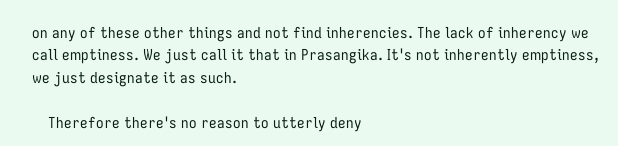on any of these other things and not find inherencies. The lack of inherency we call emptiness. We just call it that in Prasangika. It's not inherently emptiness, we just designate it as such.

    Therefore there's no reason to utterly deny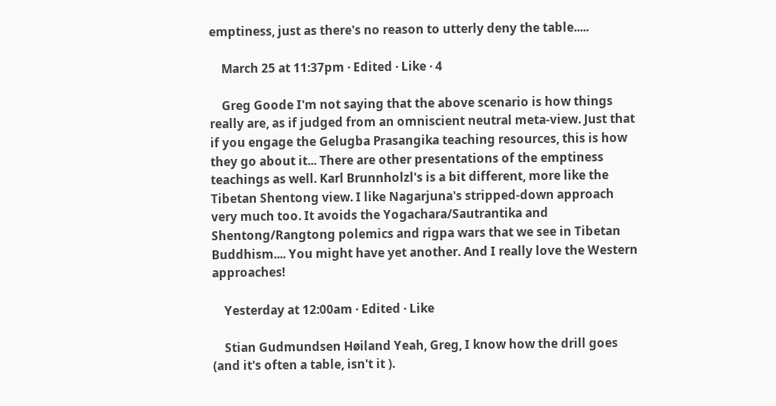emptiness, just as there's no reason to utterly deny the table.....

    March 25 at 11:37pm · Edited · Like · 4

    Greg Goode I'm not saying that the above scenario is how things really are, as if judged from an omniscient neutral meta-view. Just that if you engage the Gelugba Prasangika teaching resources, this is how they go about it... There are other presentations of the emptiness teachings as well. Karl Brunnholzl's is a bit different, more like the Tibetan Shentong view. I like Nagarjuna's stripped-down approach very much too. It avoids the Yogachara/Sautrantika and Shentong/Rangtong polemics and rigpa wars that we see in Tibetan Buddhism.... You might have yet another. And I really love the Western approaches!

    Yesterday at 12:00am · Edited · Like

    Stian Gudmundsen Høiland Yeah, Greg, I know how the drill goes (and it's often a table, isn't it ).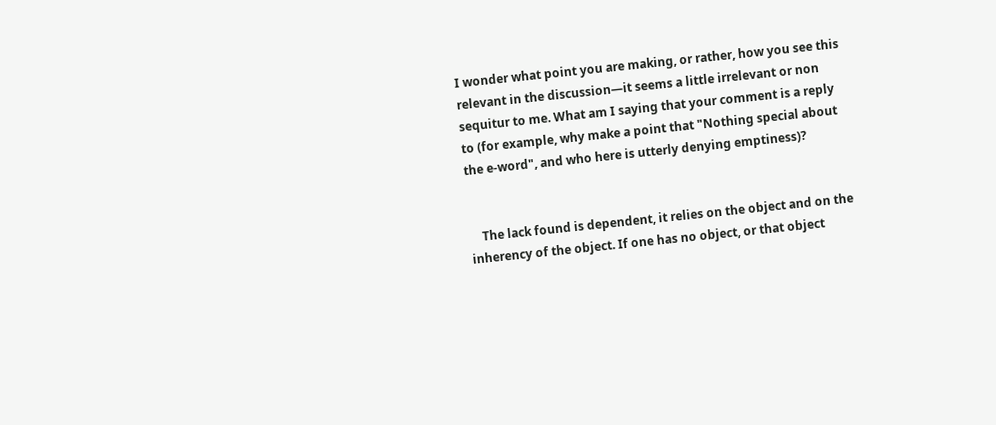I wonder what point you are making, or rather, how you see this relevant in the discussion—it seems a little irrelevant or non sequitur to me. What am I saying that your comment is a reply to (for example, why make a point that "Nothing special about the e-word", and who here is utterly denying emptiness)?


    The lack found is dependent, it relies on the object and on the inherency of the object. If one has no object, or that object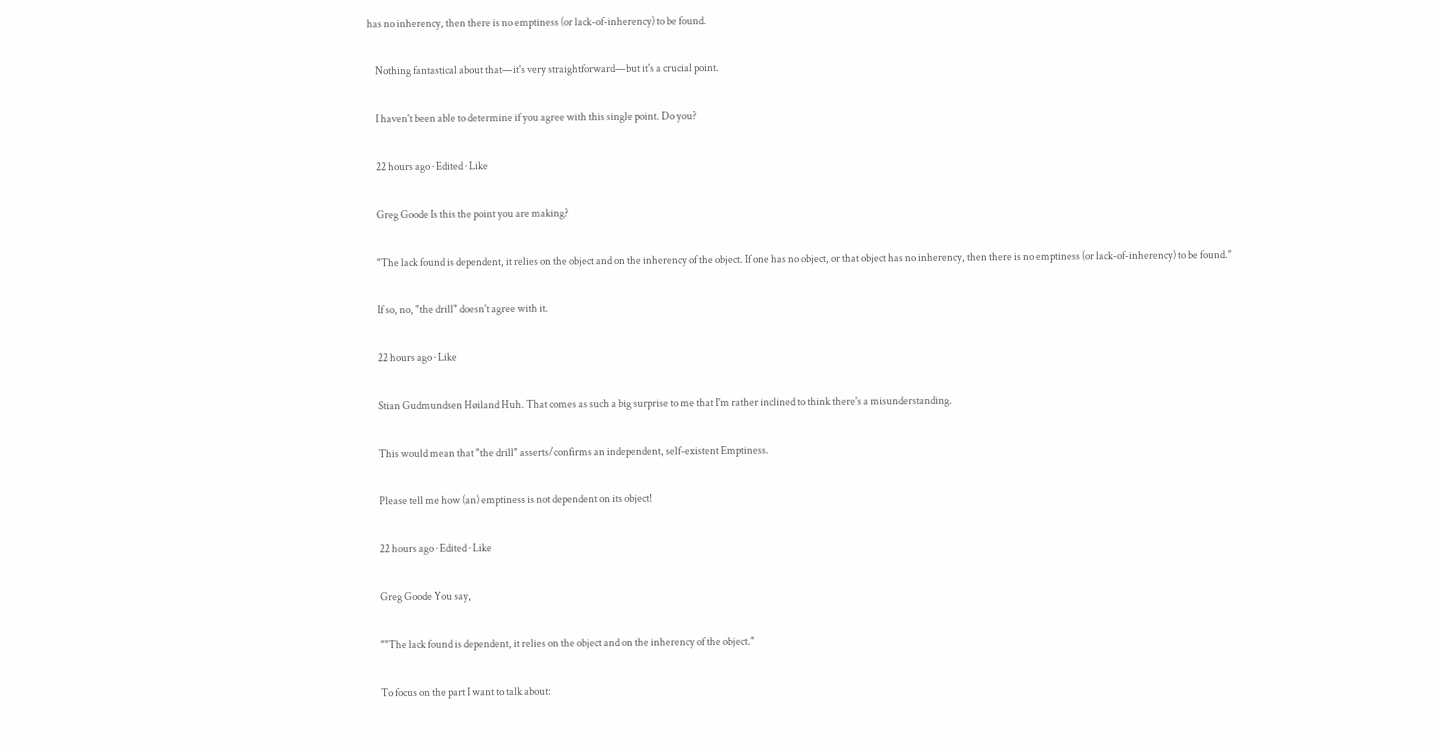has no inherency, then there is no emptiness (or lack-of-inherency) to be found.

    Nothing fantastical about that—it's very straightforward—but it's a crucial point.

    I haven't been able to determine if you agree with this single point. Do you?

    22 hours ago · Edited · Like

    Greg Goode Is this the point you are making?

    "The lack found is dependent, it relies on the object and on the inherency of the object. If one has no object, or that object has no inherency, then there is no emptiness (or lack-of-inherency) to be found."

    If so, no, "the drill" doesn't agree with it.

    22 hours ago · Like

    Stian Gudmundsen Høiland Huh. That comes as such a big surprise to me that I'm rather inclined to think there's a misunderstanding.

    This would mean that "the drill" asserts/confirms an independent, self-existent Emptiness.

    Please tell me how (an) emptiness is not dependent on its object!

    22 hours ago · Edited · Like

    Greg Goode You say,

    ""The lack found is dependent, it relies on the object and on the inherency of the object."

    To focus on the part I want to talk about: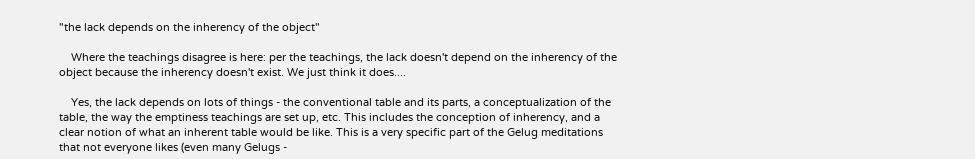"the lack depends on the inherency of the object"

    Where the teachings disagree is here: per the teachings, the lack doesn't depend on the inherency of the object because the inherency doesn't exist. We just think it does....

    Yes, the lack depends on lots of things - the conventional table and its parts, a conceptualization of the table, the way the emptiness teachings are set up, etc. This includes the conception of inherency, and a clear notion of what an inherent table would be like. This is a very specific part of the Gelug meditations that not everyone likes (even many Gelugs -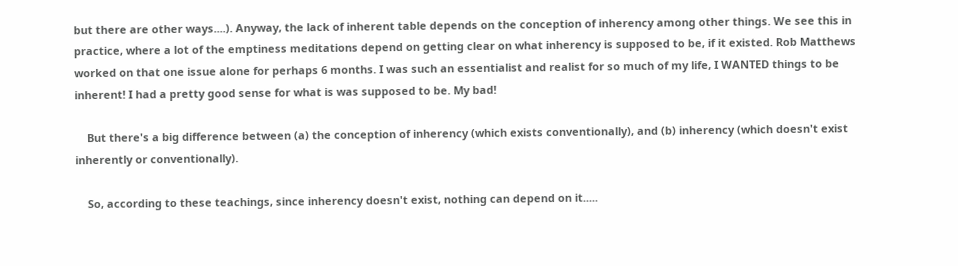but there are other ways....). Anyway, the lack of inherent table depends on the conception of inherency among other things. We see this in practice, where a lot of the emptiness meditations depend on getting clear on what inherency is supposed to be, if it existed. Rob Matthews worked on that one issue alone for perhaps 6 months. I was such an essentialist and realist for so much of my life, I WANTED things to be inherent! I had a pretty good sense for what is was supposed to be. My bad!

    But there's a big difference between (a) the conception of inherency (which exists conventionally), and (b) inherency (which doesn't exist inherently or conventionally).

    So, according to these teachings, since inherency doesn't exist, nothing can depend on it.....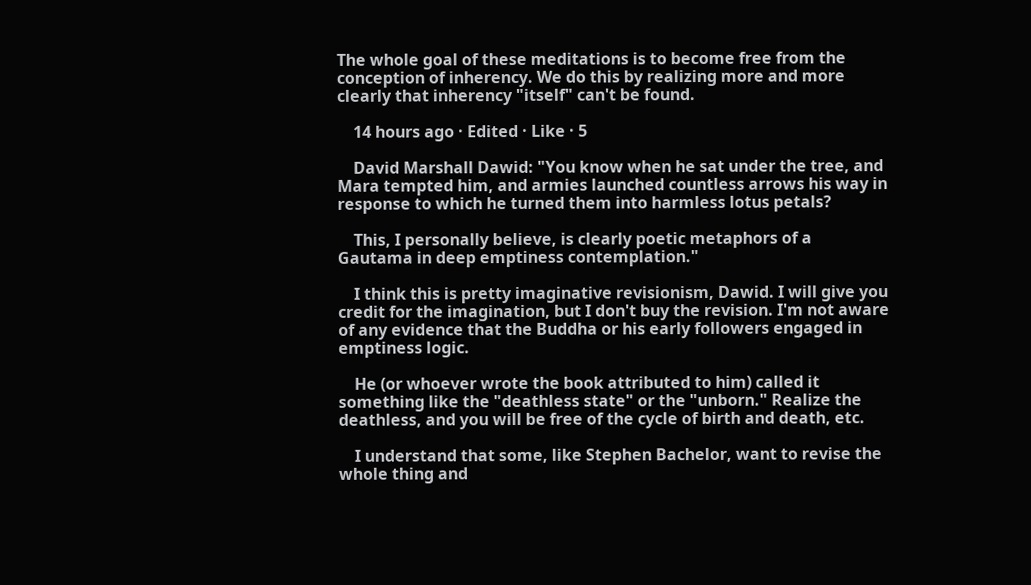The whole goal of these meditations is to become free from the conception of inherency. We do this by realizing more and more clearly that inherency "itself" can't be found.

    14 hours ago · Edited · Like · 5

    David Marshall Dawid: "You know when he sat under the tree, and Mara tempted him, and armies launched countless arrows his way in response to which he turned them into harmless lotus petals?

    This, I personally believe, is clearly poetic metaphors of a Gautama in deep emptiness contemplation."

    I think this is pretty imaginative revisionism, Dawid. I will give you credit for the imagination, but I don't buy the revision. I'm not aware of any evidence that the Buddha or his early followers engaged in emptiness logic.

    He (or whoever wrote the book attributed to him) called it something like the "deathless state" or the "unborn." Realize the deathless, and you will be free of the cycle of birth and death, etc.

    I understand that some, like Stephen Bachelor, want to revise the whole thing and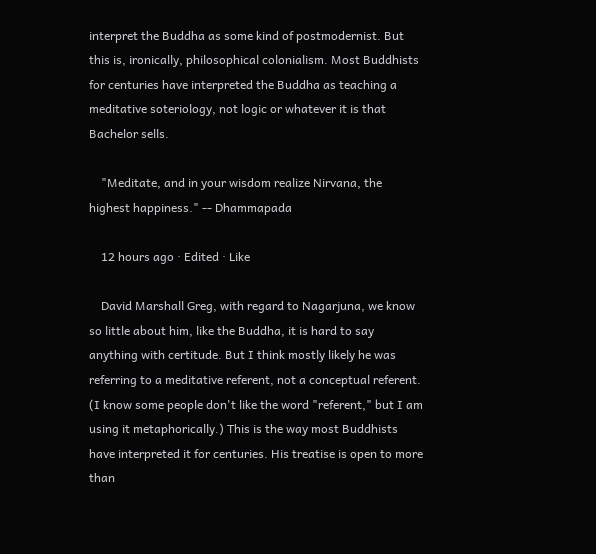interpret the Buddha as some kind of postmodernist. But this is, ironically, philosophical colonialism. Most Buddhists for centuries have interpreted the Buddha as teaching a meditative soteriology, not logic or whatever it is that Bachelor sells.

    "Meditate, and in your wisdom realize Nirvana, the highest happiness." -- Dhammapada

    12 hours ago · Edited · Like

    David Marshall Greg, with regard to Nagarjuna, we know so little about him, like the Buddha, it is hard to say anything with certitude. But I think mostly likely he was referring to a meditative referent, not a conceptual referent. (I know some people don't like the word "referent," but I am using it metaphorically.) This is the way most Buddhists have interpreted it for centuries. His treatise is open to more than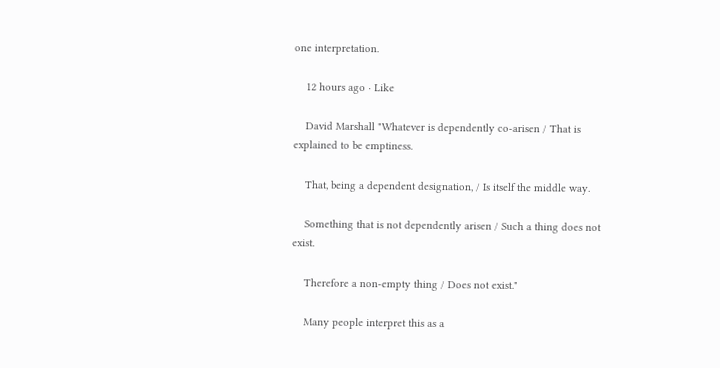one interpretation.

    12 hours ago · Like

    David Marshall "Whatever is dependently co-arisen / That is explained to be emptiness.

    That, being a dependent designation, / Is itself the middle way.

    Something that is not dependently arisen / Such a thing does not exist.

    Therefore a non-empty thing / Does not exist."

    Many people interpret this as a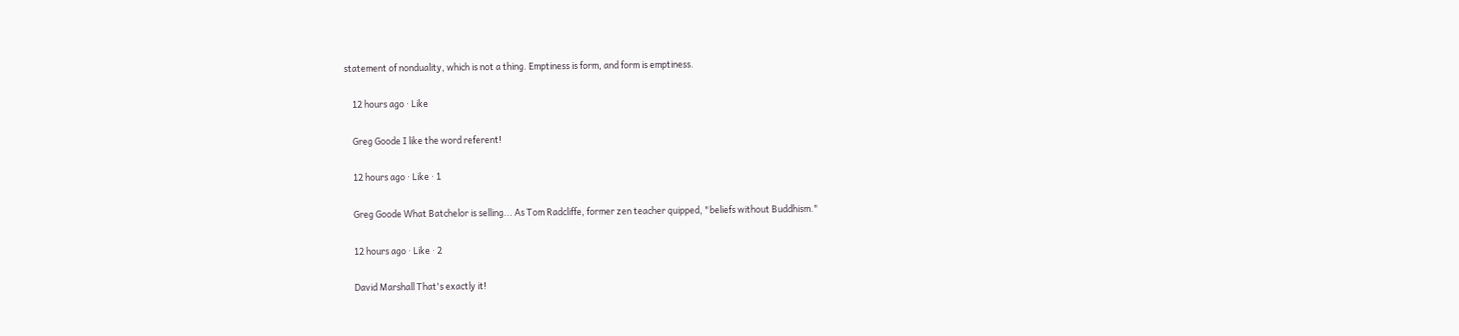statement of nonduality, which is not a thing. Emptiness is form, and form is emptiness.

    12 hours ago · Like

    Greg Goode I like the word referent!

    12 hours ago · Like · 1

    Greg Goode What Batchelor is selling... As Tom Radcliffe, former zen teacher quipped, "beliefs without Buddhism."

    12 hours ago · Like · 2

    David Marshall That's exactly it!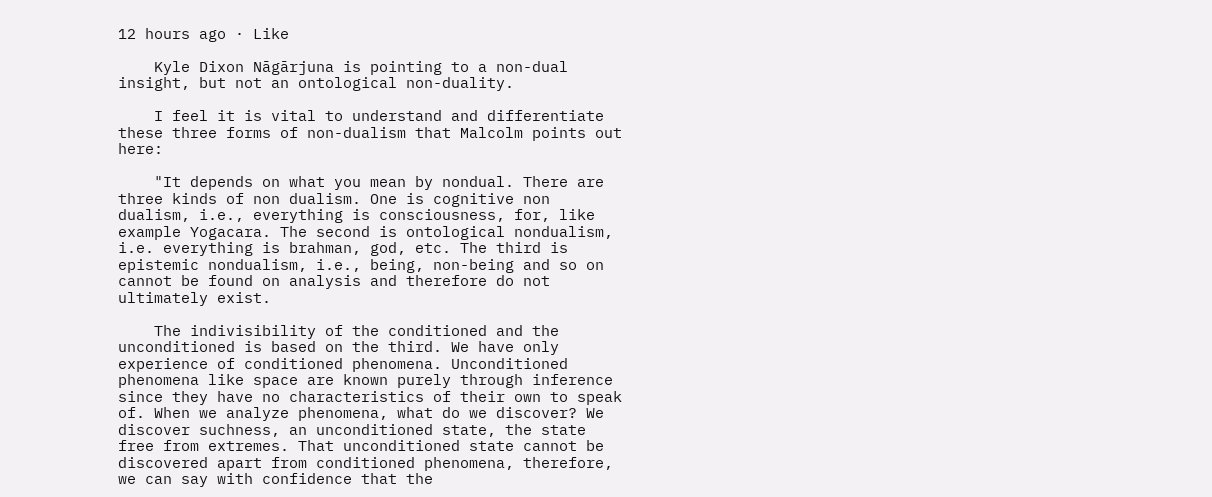12 hours ago · Like

    Kyle Dixon Nāgārjuna is pointing to a non-dual insight, but not an ontological non-duality.

    I feel it is vital to understand and differentiate these three forms of non-dualism that Malcolm points out here:

    "It depends on what you mean by nondual. There are three kinds of non dualism. One is cognitive non dualism, i.e., everything is consciousness, for, like example Yogacara. The second is ontological nondualism, i.e. everything is brahman, god, etc. The third is epistemic nondualism, i.e., being, non-being and so on cannot be found on analysis and therefore do not ultimately exist.

    The indivisibility of the conditioned and the unconditioned is based on the third. We have only experience of conditioned phenomena. Unconditioned phenomena like space are known purely through inference since they have no characteristics of their own to speak of. When we analyze phenomena, what do we discover? We discover suchness, an unconditioned state, the state free from extremes. That unconditioned state cannot be discovered apart from conditioned phenomena, therefore, we can say with confidence that the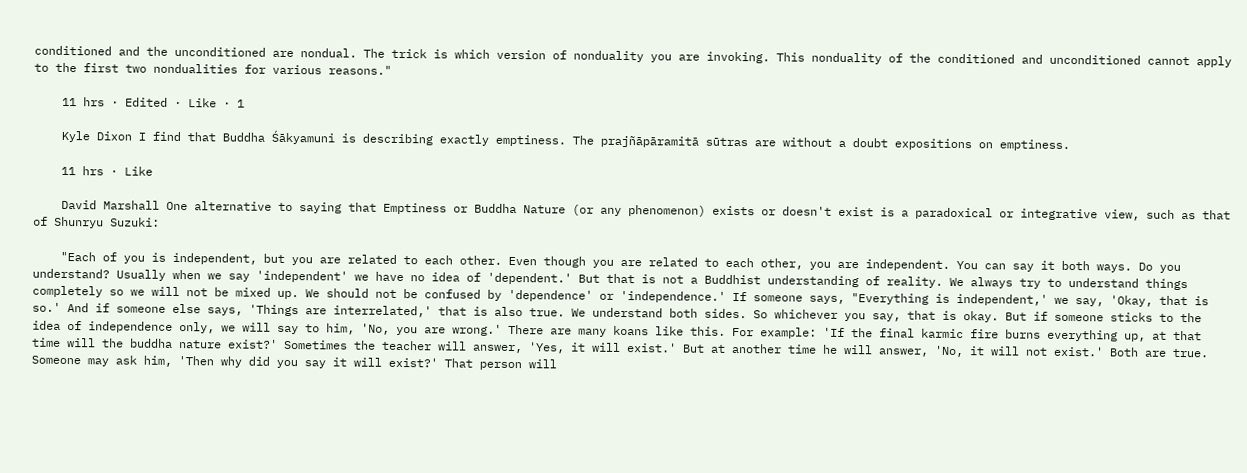conditioned and the unconditioned are nondual. The trick is which version of nonduality you are invoking. This nonduality of the conditioned and unconditioned cannot apply to the first two nondualities for various reasons."

    11 hrs · Edited · Like · 1

    Kyle Dixon I find that Buddha Śākyamuni is describing exactly emptiness. The prajñāpāramitā sūtras are without a doubt expositions on emptiness.

    11 hrs · Like

    David Marshall One alternative to saying that Emptiness or Buddha Nature (or any phenomenon) exists or doesn't exist is a paradoxical or integrative view, such as that of Shunryu Suzuki:

    "Each of you is independent, but you are related to each other. Even though you are related to each other, you are independent. You can say it both ways. Do you understand? Usually when we say 'independent' we have no idea of 'dependent.' But that is not a Buddhist understanding of reality. We always try to understand things completely so we will not be mixed up. We should not be confused by 'dependence' or 'independence.' If someone says, "Everything is independent,' we say, 'Okay, that is so.' And if someone else says, 'Things are interrelated,' that is also true. We understand both sides. So whichever you say, that is okay. But if someone sticks to the idea of independence only, we will say to him, 'No, you are wrong.' There are many koans like this. For example: 'If the final karmic fire burns everything up, at that time will the buddha nature exist?' Sometimes the teacher will answer, 'Yes, it will exist.' But at another time he will answer, 'No, it will not exist.' Both are true. Someone may ask him, 'Then why did you say it will exist?' That person will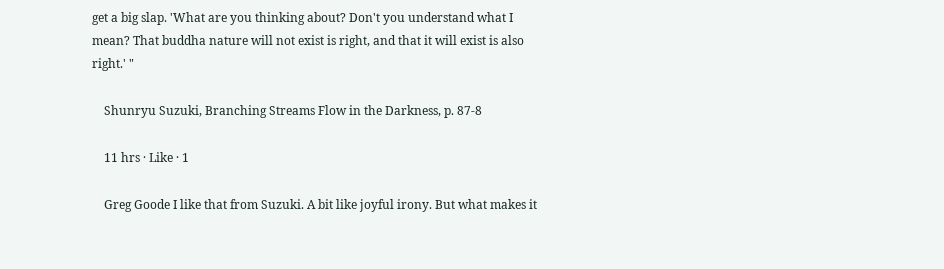get a big slap. 'What are you thinking about? Don't you understand what I mean? That buddha nature will not exist is right, and that it will exist is also right.' "

    Shunryu Suzuki, Branching Streams Flow in the Darkness, p. 87-8

    11 hrs · Like · 1

    Greg Goode I like that from Suzuki. A bit like joyful irony. But what makes it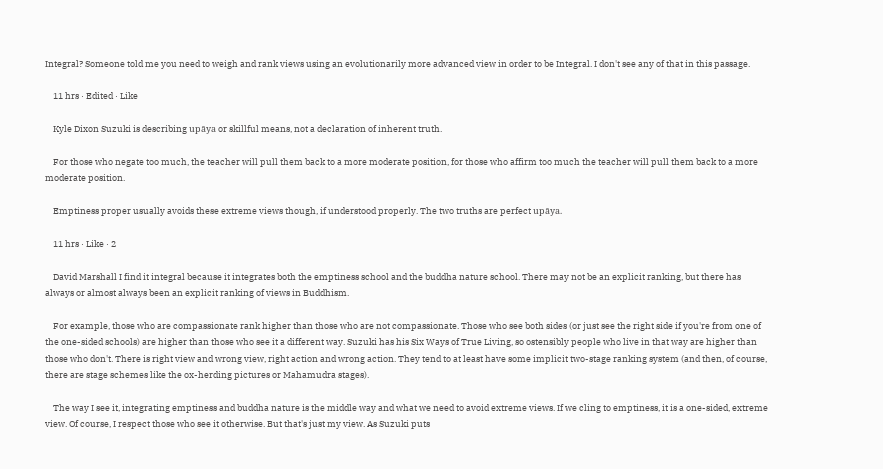Integral? Someone told me you need to weigh and rank views using an evolutionarily more advanced view in order to be Integral. I don't see any of that in this passage.

    11 hrs · Edited · Like

    Kyle Dixon Suzuki is describing upāya or skillful means, not a declaration of inherent truth.

    For those who negate too much, the teacher will pull them back to a more moderate position, for those who affirm too much the teacher will pull them back to a more moderate position.

    Emptiness proper usually avoids these extreme views though, if understood properly. The two truths are perfect upāya.

    11 hrs · Like · 2

    David Marshall I find it integral because it integrates both the emptiness school and the buddha nature school. There may not be an explicit ranking, but there has always or almost always been an explicit ranking of views in Buddhism.

    For example, those who are compassionate rank higher than those who are not compassionate. Those who see both sides (or just see the right side if you're from one of the one-sided schools) are higher than those who see it a different way. Suzuki has his Six Ways of True Living, so ostensibly people who live in that way are higher than those who don't. There is right view and wrong view, right action and wrong action. They tend to at least have some implicit two-stage ranking system (and then, of course, there are stage schemes like the ox-herding pictures or Mahamudra stages).

    The way I see it, integrating emptiness and buddha nature is the middle way and what we need to avoid extreme views. If we cling to emptiness, it is a one-sided, extreme view. Of course, I respect those who see it otherwise. But that's just my view. As Suzuki puts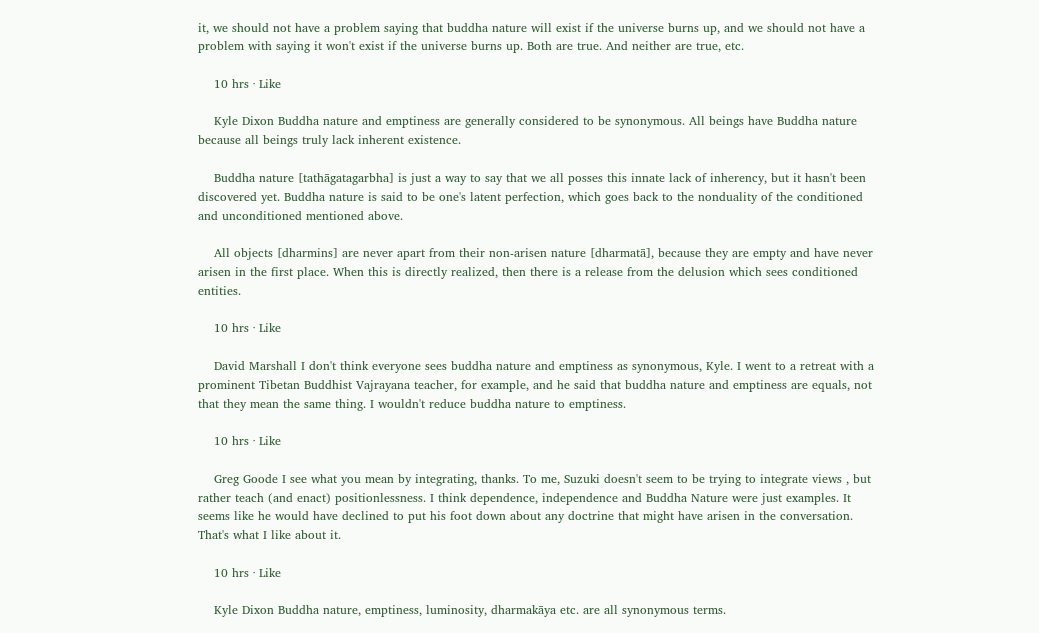it, we should not have a problem saying that buddha nature will exist if the universe burns up, and we should not have a problem with saying it won't exist if the universe burns up. Both are true. And neither are true, etc.

    10 hrs · Like

    Kyle Dixon Buddha nature and emptiness are generally considered to be synonymous. All beings have Buddha nature because all beings truly lack inherent existence.

    Buddha nature [tathāgatagarbha] is just a way to say that we all posses this innate lack of inherency, but it hasn't been discovered yet. Buddha nature is said to be one's latent perfection, which goes back to the nonduality of the conditioned and unconditioned mentioned above.

    All objects [dharmins] are never apart from their non-arisen nature [dharmatā], because they are empty and have never arisen in the first place. When this is directly realized, then there is a release from the delusion which sees conditioned entities.

    10 hrs · Like

    David Marshall I don't think everyone sees buddha nature and emptiness as synonymous, Kyle. I went to a retreat with a prominent Tibetan Buddhist Vajrayana teacher, for example, and he said that buddha nature and emptiness are equals, not that they mean the same thing. I wouldn't reduce buddha nature to emptiness.

    10 hrs · Like

    Greg Goode I see what you mean by integrating, thanks. To me, Suzuki doesn't seem to be trying to integrate views , but rather teach (and enact) positionlessness. I think dependence, independence and Buddha Nature were just examples. It seems like he would have declined to put his foot down about any doctrine that might have arisen in the conversation. That's what I like about it.

    10 hrs · Like

    Kyle Dixon Buddha nature, emptiness, luminosity, dharmakāya etc. are all synonymous terms.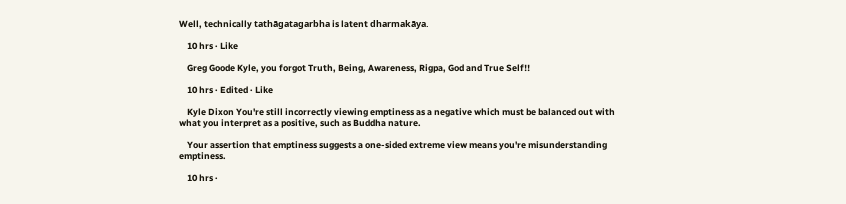Well, technically tathāgatagarbha is latent dharmakāya.

    10 hrs · Like

    Greg Goode Kyle, you forgot Truth, Being, Awareness, Rigpa, God and True Self!!

    10 hrs · Edited · Like

    Kyle Dixon You're still incorrectly viewing emptiness as a negative which must be balanced out with what you interpret as a positive, such as Buddha nature.

    Your assertion that emptiness suggests a one-sided extreme view means you're misunderstanding emptiness.

    10 hrs ·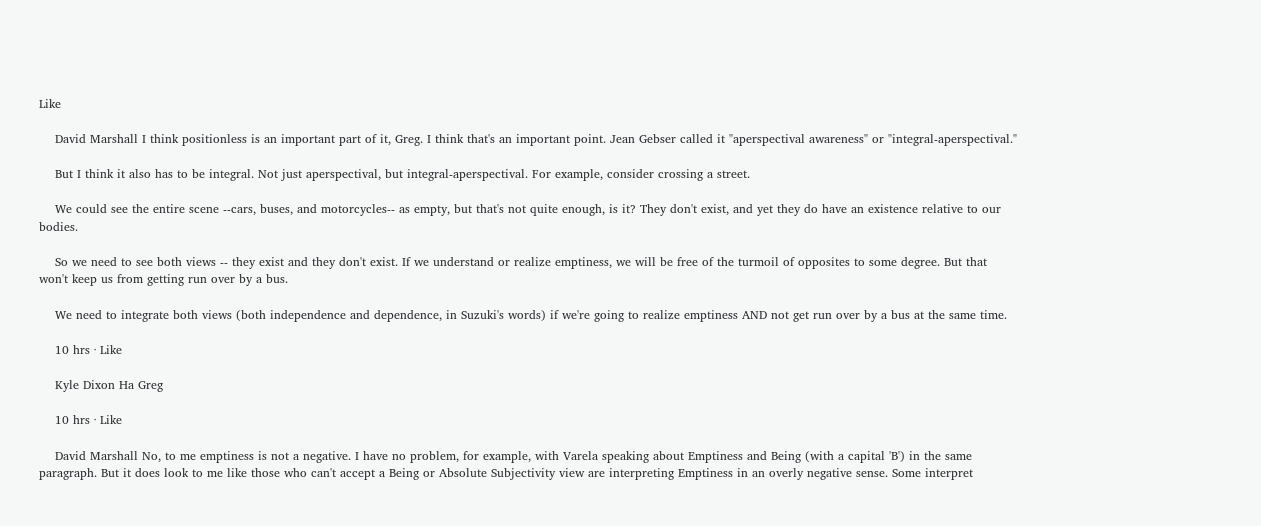Like

    David Marshall I think positionless is an important part of it, Greg. I think that's an important point. Jean Gebser called it "aperspectival awareness" or "integral-aperspectival."

    But I think it also has to be integral. Not just aperspectival, but integral-aperspectival. For example, consider crossing a street.

    We could see the entire scene --cars, buses, and motorcycles-- as empty, but that's not quite enough, is it? They don't exist, and yet they do have an existence relative to our bodies.

    So we need to see both views -- they exist and they don't exist. If we understand or realize emptiness, we will be free of the turmoil of opposites to some degree. But that won't keep us from getting run over by a bus.

    We need to integrate both views (both independence and dependence, in Suzuki's words) if we're going to realize emptiness AND not get run over by a bus at the same time.

    10 hrs · Like

    Kyle Dixon Ha Greg

    10 hrs · Like

    David Marshall No, to me emptiness is not a negative. I have no problem, for example, with Varela speaking about Emptiness and Being (with a capital 'B') in the same paragraph. But it does look to me like those who can't accept a Being or Absolute Subjectivity view are interpreting Emptiness in an overly negative sense. Some interpret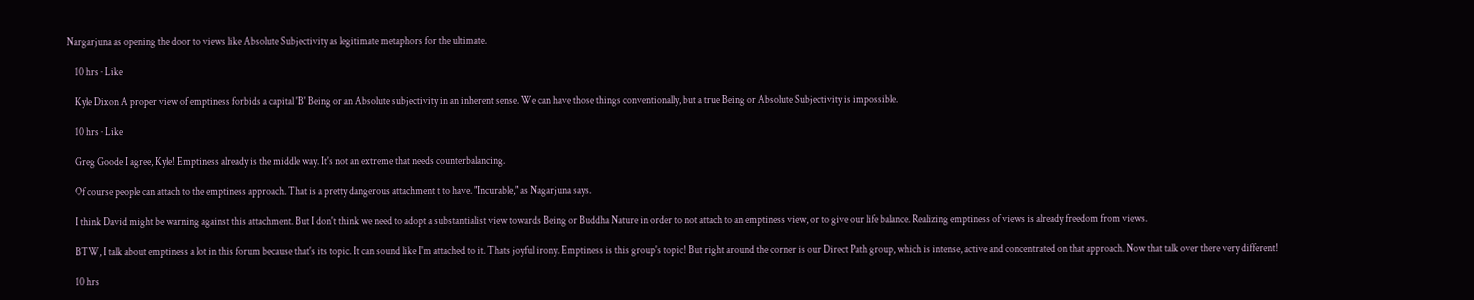Nargarjuna as opening the door to views like Absolute Subjectivity as legitimate metaphors for the ultimate.

    10 hrs · Like

    Kyle Dixon A proper view of emptiness forbids a capital 'B' Being or an Absolute subjectivity in an inherent sense. We can have those things conventionally, but a true Being or Absolute Subjectivity is impossible.

    10 hrs · Like

    Greg Goode I agree, Kyle! Emptiness already is the middle way. It's not an extreme that needs counterbalancing.

    Of course people can attach to the emptiness approach. That is a pretty dangerous attachment t to have. "Incurable," as Nagarjuna says.

    I think David might be warning against this attachment. But I don't think we need to adopt a substantialist view towards Being or Buddha Nature in order to not attach to an emptiness view, or to give our life balance. Realizing emptiness of views is already freedom from views.

    BTW, I talk about emptiness a lot in this forum because that's its topic. It can sound like I'm attached to it. Thats joyful irony. Emptiness is this group's topic! But right around the corner is our Direct Path group, which is intense, active and concentrated on that approach. Now that talk over there very different!

    10 hrs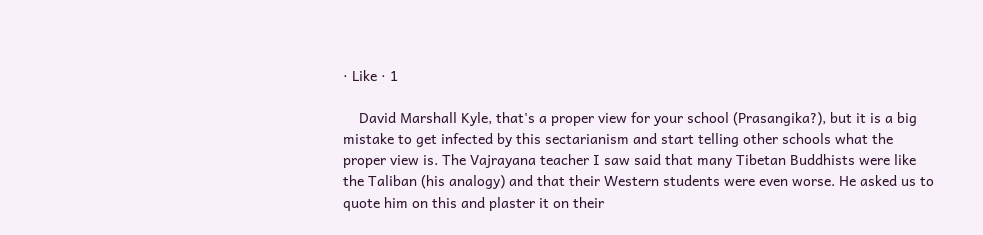· Like · 1

    David Marshall Kyle, that's a proper view for your school (Prasangika?), but it is a big mistake to get infected by this sectarianism and start telling other schools what the proper view is. The Vajrayana teacher I saw said that many Tibetan Buddhists were like the Taliban (his analogy) and that their Western students were even worse. He asked us to quote him on this and plaster it on their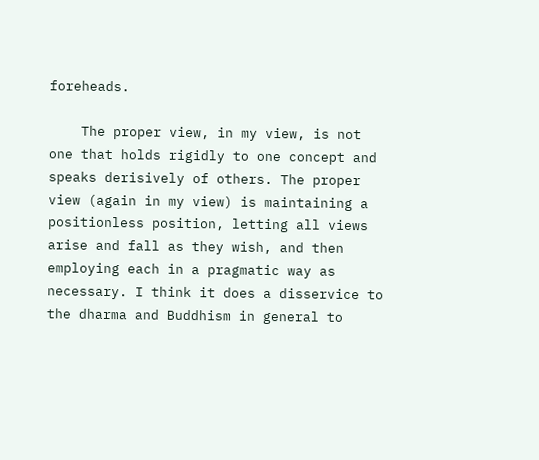foreheads.

    The proper view, in my view, is not one that holds rigidly to one concept and speaks derisively of others. The proper view (again in my view) is maintaining a positionless position, letting all views arise and fall as they wish, and then employing each in a pragmatic way as necessary. I think it does a disservice to the dharma and Buddhism in general to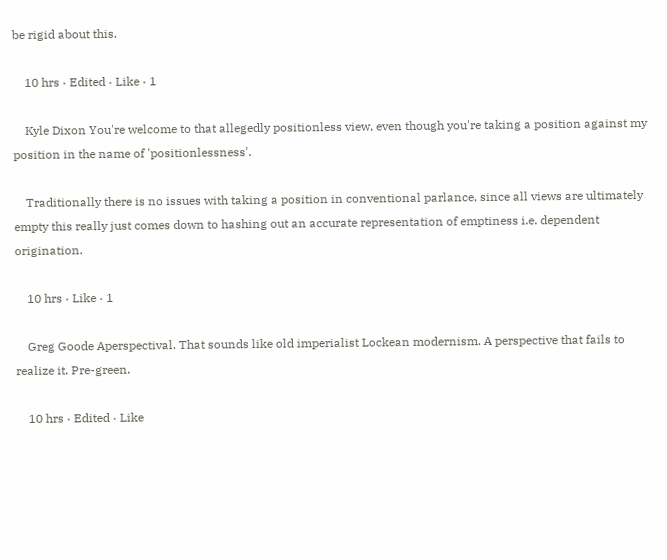be rigid about this.

    10 hrs · Edited · Like · 1

    Kyle Dixon You're welcome to that allegedly positionless view, even though you're taking a position against my position in the name of 'positionlessness'.

    Traditionally there is no issues with taking a position in conventional parlance, since all views are ultimately empty this really just comes down to hashing out an accurate representation of emptiness i.e. dependent origination.

    10 hrs · Like · 1

    Greg Goode Aperspectival. That sounds like old imperialist Lockean modernism. A perspective that fails to realize it. Pre-green.

    10 hrs · Edited · Like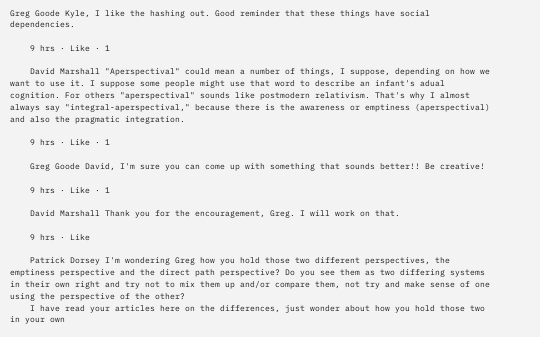Greg Goode Kyle, I like the hashing out. Good reminder that these things have social dependencies.

    9 hrs · Like · 1

    David Marshall "Aperspectival" could mean a number of things, I suppose, depending on how we want to use it. I suppose some people might use that word to describe an infant's adual cognition. For others "aperspectival" sounds like postmodern relativism. That's why I almost always say "integral-aperspectival," because there is the awareness or emptiness (aperspectival) and also the pragmatic integration.

    9 hrs · Like · 1

    Greg Goode David, I'm sure you can come up with something that sounds better!! Be creative!

    9 hrs · Like · 1

    David Marshall Thank you for the encouragement, Greg. I will work on that.

    9 hrs · Like

    Patrick Dorsey I'm wondering Greg how you hold those two different perspectives, the emptiness perspective and the direct path perspective? Do you see them as two differing systems in their own right and try not to mix them up and/or compare them, not try and make sense of one using the perspective of the other?
    I have read your articles here on the differences, just wonder about how you hold those two in your own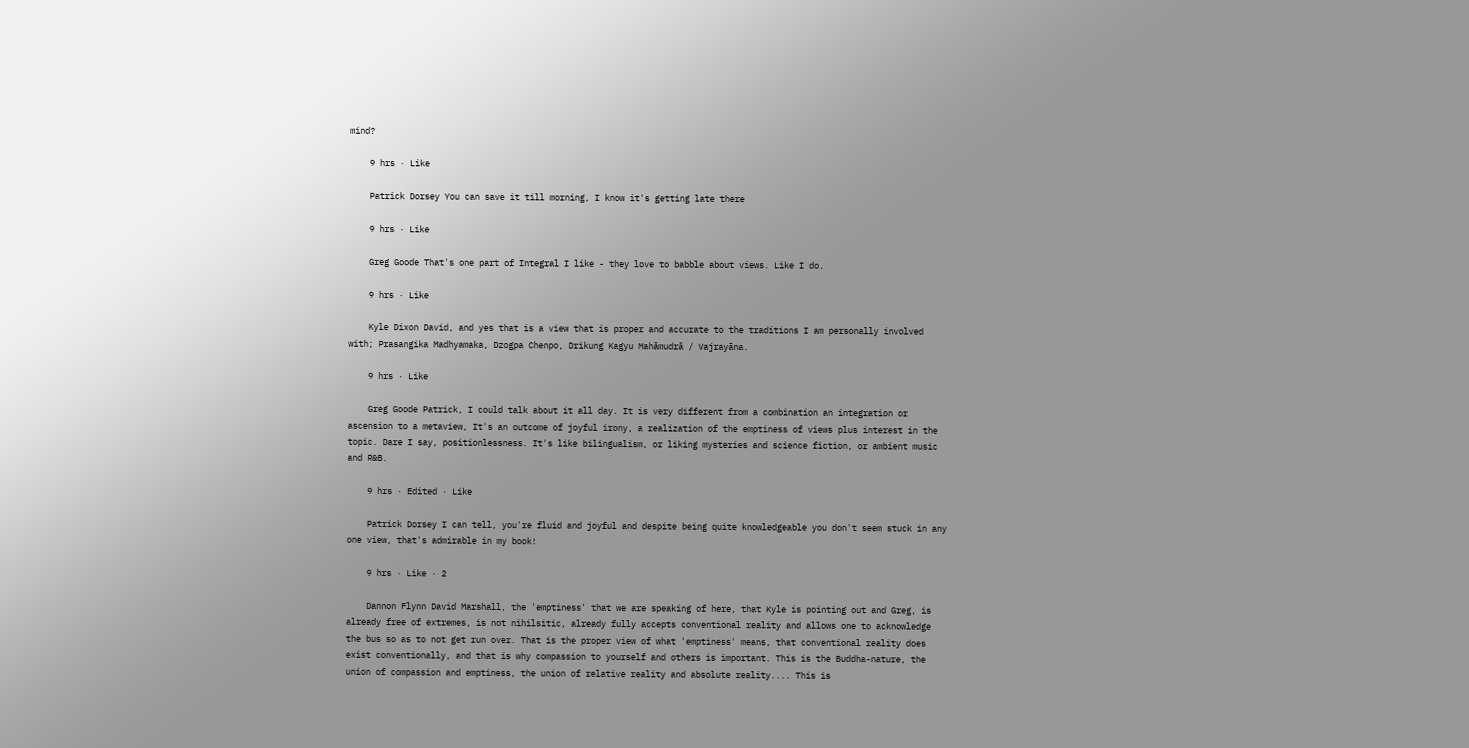mind?

    9 hrs · Like

    Patrick Dorsey You can save it till morning, I know it's getting late there

    9 hrs · Like

    Greg Goode That's one part of Integral I like - they love to babble about views. Like I do.

    9 hrs · Like

    Kyle Dixon David, and yes that is a view that is proper and accurate to the traditions I am personally involved with; Prasangika Madhyamaka, Dzogpa Chenpo, Drikung Kagyu Mahāmudrā / Vajrayāna.

    9 hrs · Like

    Greg Goode Patrick, I could talk about it all day. It is very different from a combination an integration or ascension to a metaview, It's an outcome of joyful irony, a realization of the emptiness of views plus interest in the topic. Dare I say, positionlessness. It's like bilingualism, or liking mysteries and science fiction, or ambient music and R&B.

    9 hrs · Edited · Like

    Patrick Dorsey I can tell, you're fluid and joyful and despite being quite knowledgeable you don't seem stuck in any one view, that's admirable in my book!

    9 hrs · Like · 2

    Dannon Flynn David Marshall, the 'emptiness' that we are speaking of here, that Kyle is pointing out and Greg, is already free of extremes, is not nihilsitic, already fully accepts conventional reality and allows one to acknowledge the bus so as to not get run over. That is the proper view of what 'emptiness' means, that conventional reality does exist conventionally, and that is why compassion to yourself and others is important. This is the Buddha-nature, the union of compassion and emptiness, the union of relative reality and absolute reality.... This is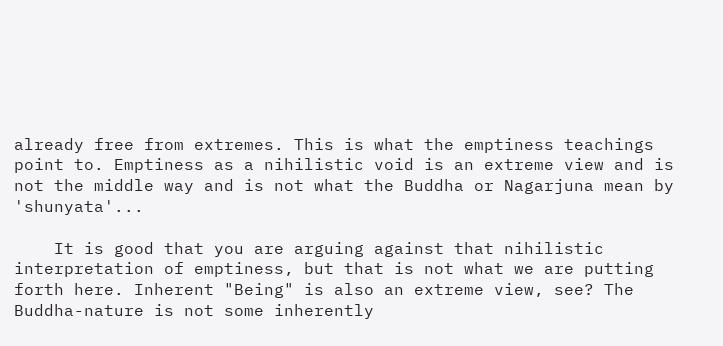already free from extremes. This is what the emptiness teachings point to. Emptiness as a nihilistic void is an extreme view and is not the middle way and is not what the Buddha or Nagarjuna mean by 'shunyata'...

    It is good that you are arguing against that nihilistic interpretation of emptiness, but that is not what we are putting forth here. Inherent "Being" is also an extreme view, see? The Buddha-nature is not some inherently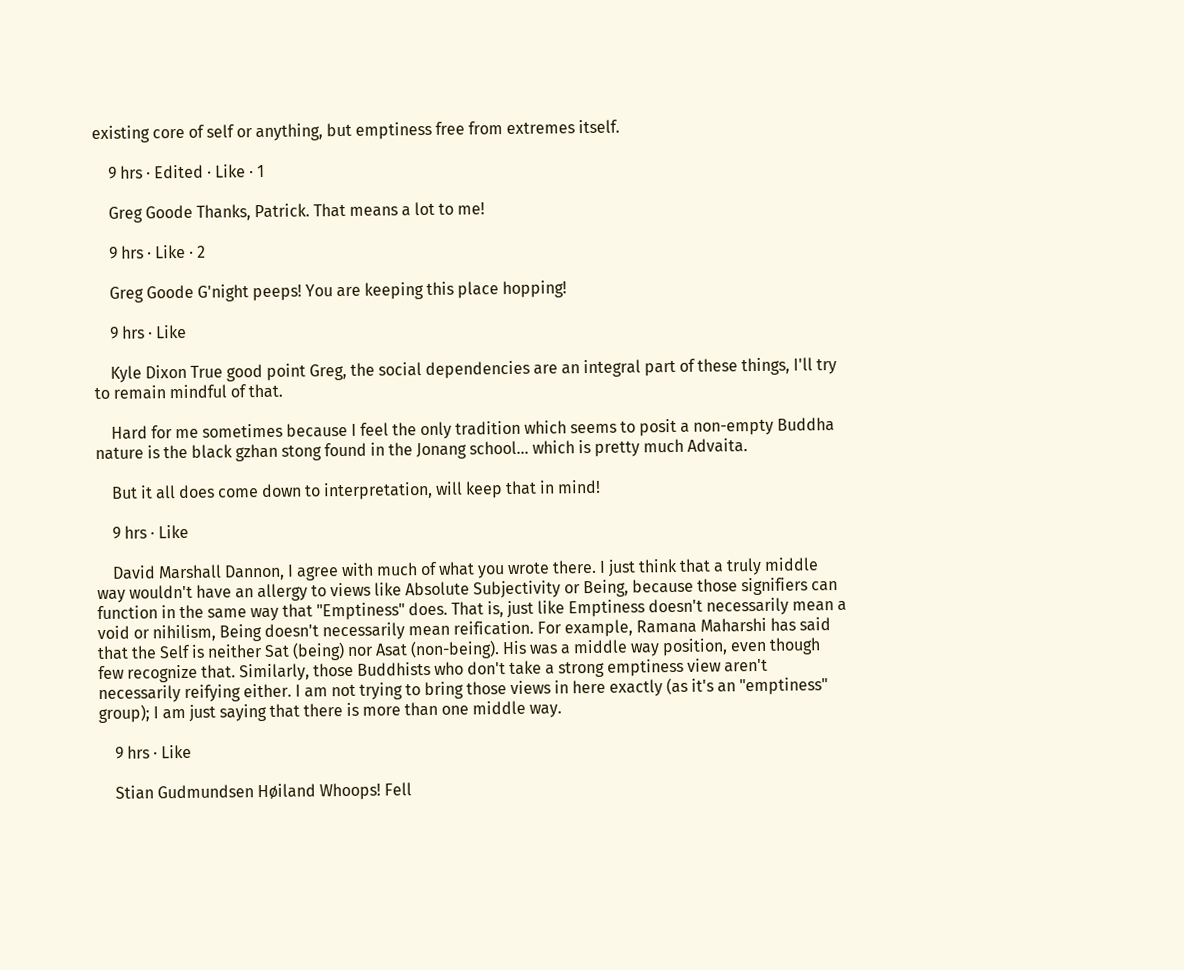existing core of self or anything, but emptiness free from extremes itself.

    9 hrs · Edited · Like · 1

    Greg Goode Thanks, Patrick. That means a lot to me!

    9 hrs · Like · 2

    Greg Goode G'night peeps! You are keeping this place hopping!

    9 hrs · Like

    Kyle Dixon True good point Greg, the social dependencies are an integral part of these things, I'll try to remain mindful of that.

    Hard for me sometimes because I feel the only tradition which seems to posit a non-empty Buddha nature is the black gzhan stong found in the Jonang school... which is pretty much Advaita.

    But it all does come down to interpretation, will keep that in mind!

    9 hrs · Like

    David Marshall Dannon, I agree with much of what you wrote there. I just think that a truly middle way wouldn't have an allergy to views like Absolute Subjectivity or Being, because those signifiers can function in the same way that "Emptiness" does. That is, just like Emptiness doesn't necessarily mean a void or nihilism, Being doesn't necessarily mean reification. For example, Ramana Maharshi has said that the Self is neither Sat (being) nor Asat (non-being). His was a middle way position, even though few recognize that. Similarly, those Buddhists who don't take a strong emptiness view aren't necessarily reifying either. I am not trying to bring those views in here exactly (as it's an "emptiness" group); I am just saying that there is more than one middle way.

    9 hrs · Like

    Stian Gudmundsen Høiland Whoops! Fell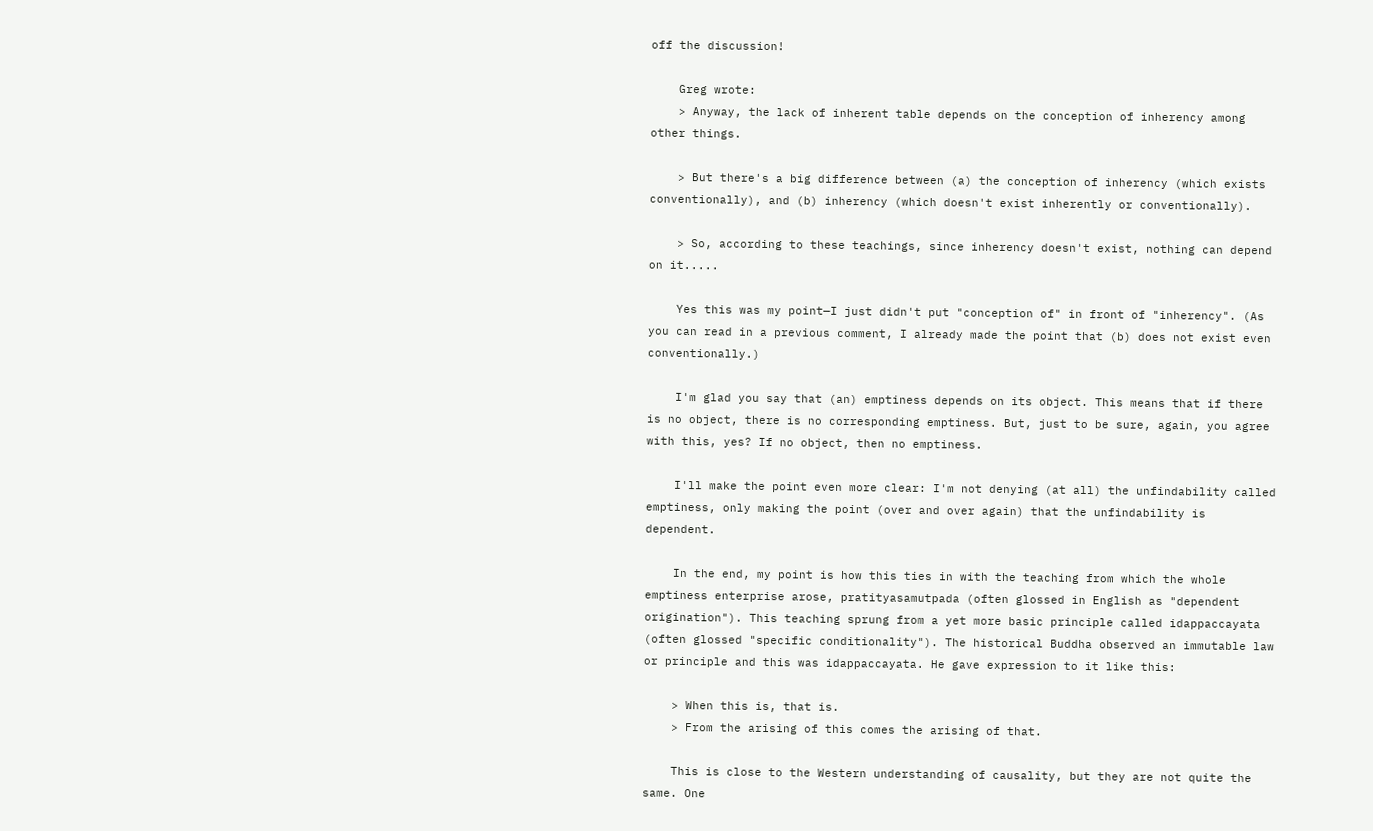off the discussion!

    Greg wrote:
    > Anyway, the lack of inherent table depends on the conception of inherency among other things.

    > But there's a big difference between (a) the conception of inherency (which exists conventionally), and (b) inherency (which doesn't exist inherently or conventionally).

    > So, according to these teachings, since inherency doesn't exist, nothing can depend on it.....

    Yes this was my point—I just didn't put "conception of" in front of "inherency". (As you can read in a previous comment, I already made the point that (b) does not exist even conventionally.)

    I'm glad you say that (an) emptiness depends on its object. This means that if there is no object, there is no corresponding emptiness. But, just to be sure, again, you agree with this, yes? If no object, then no emptiness.

    I'll make the point even more clear: I'm not denying (at all) the unfindability called emptiness, only making the point (over and over again) that the unfindability is dependent.

    In the end, my point is how this ties in with the teaching from which the whole emptiness enterprise arose, pratityasamutpada (often glossed in English as "dependent origination"). This teaching sprung from a yet more basic principle called idappaccayata (often glossed "specific conditionality"). The historical Buddha observed an immutable law or principle and this was idappaccayata. He gave expression to it like this:

    > When this is, that is.
    > From the arising of this comes the arising of that.

    This is close to the Western understanding of causality, but they are not quite the same. One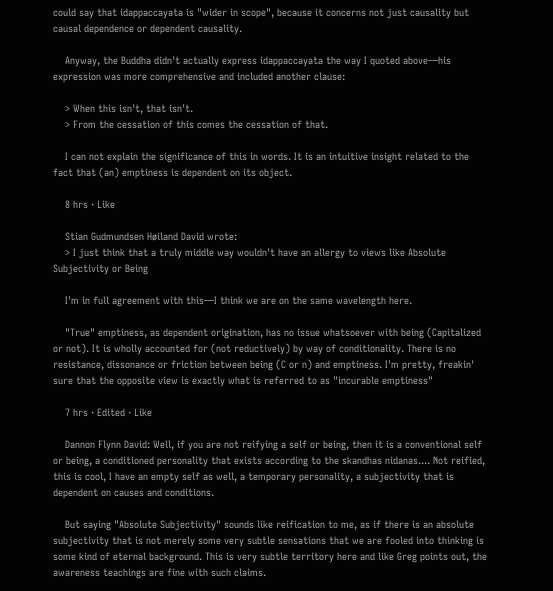could say that idappaccayata is "wider in scope", because it concerns not just causality but causal dependence or dependent causality.

    Anyway, the Buddha didn't actually express idappaccayata the way I quoted above—his expression was more comprehensive and included another clause:

    > When this isn't, that isn't.
    > From the cessation of this comes the cessation of that.

    I can not explain the significance of this in words. It is an intuitive insight related to the fact that (an) emptiness is dependent on its object.

    8 hrs · Like

    Stian Gudmundsen Høiland David wrote:
    > I just think that a truly middle way wouldn't have an allergy to views like Absolute Subjectivity or Being

    I'm in full agreement with this—I think we are on the same wavelength here.

    "True" emptiness, as dependent origination, has no issue whatsoever with being (Capitalized or not). It is wholly accounted for (not reductively) by way of conditionality. There is no resistance, dissonance or friction between being (C or n) and emptiness. I'm pretty, freakin' sure that the opposite view is exactly what is referred to as "incurable emptiness"

    7 hrs · Edited · Like

    Dannon Flynn David: Well, if you are not reifying a self or being, then it is a conventional self or being, a conditioned personality that exists according to the skandhas nidanas.... Not reified, this is cool, I have an empty self as well, a temporary personality, a subjectivity that is dependent on causes and conditions.

    But saying "Absolute Subjectivity" sounds like reification to me, as if there is an absolute subjectivity that is not merely some very subtle sensations that we are fooled into thinking is some kind of eternal background. This is very subtle territory here and like Greg points out, the awareness teachings are fine with such claims.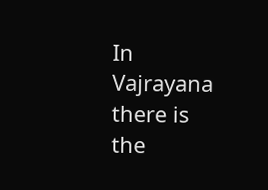In Vajrayana there is the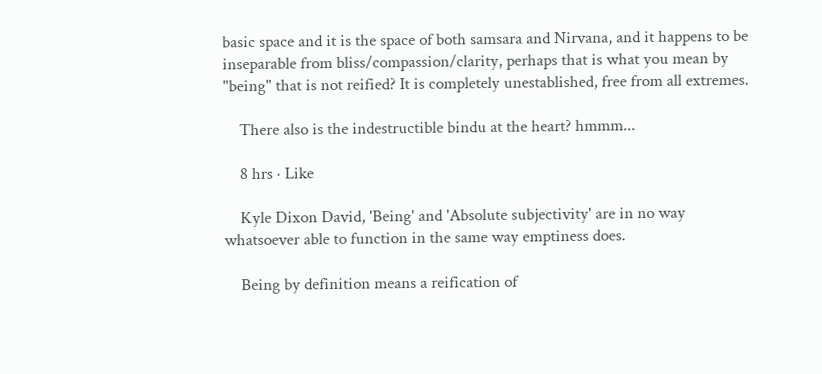basic space and it is the space of both samsara and Nirvana, and it happens to be inseparable from bliss/compassion/clarity, perhaps that is what you mean by "being" that is not reified? It is completely unestablished, free from all extremes.

    There also is the indestructible bindu at the heart? hmmm...

    8 hrs · Like

    Kyle Dixon David, 'Being' and 'Absolute subjectivity' are in no way whatsoever able to function in the same way emptiness does.

    Being by definition means a reification of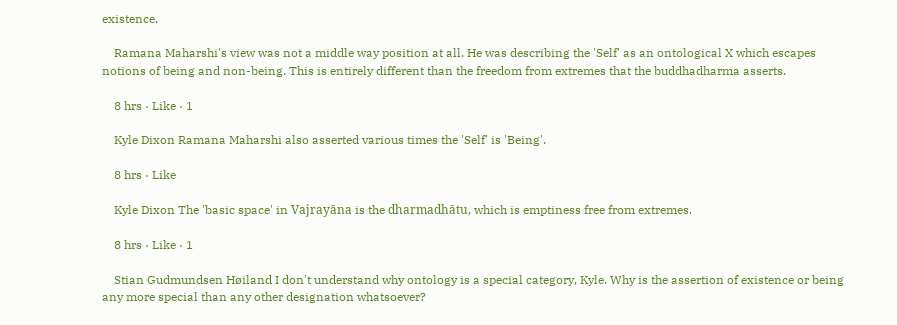existence.

    Ramana Maharshi's view was not a middle way position at all. He was describing the 'Self' as an ontological X which escapes notions of being and non-being. This is entirely different than the freedom from extremes that the buddhadharma asserts.

    8 hrs · Like · 1

    Kyle Dixon Ramana Maharshi also asserted various times the 'Self' is 'Being'.

    8 hrs · Like

    Kyle Dixon The 'basic space' in Vajrayāna is the dharmadhātu, which is emptiness free from extremes.

    8 hrs · Like · 1

    Stian Gudmundsen Høiland I don't understand why ontology is a special category, Kyle. Why is the assertion of existence or being any more special than any other designation whatsoever?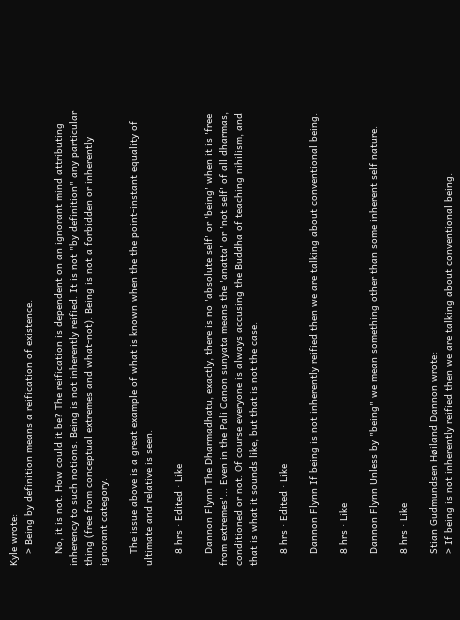Kyle wrote:
    > Being by definition means a reification of existence.

    No, it is not. How could it be? The reification is dependent on an ignorant mind attributing inherency to such notions. Being is not inherently reified. It is not "by definition" any particular thing (free from conceptual extremes and what-not). Being is not a forbidden or inherently ignorant category.

    The issue above is a great example of what is known when the the point-instant equality of ultimate and relative is seen.

    8 hrs · Edited · Like

    Dannon Flynn The Dharmadhatu, exactly, there is no 'absolute self' or 'being' when it is 'free from extremes'... Even in the Pali Canon sunyata means the 'anatta' or 'not self' of all dharmas, conditioned or not. Of course everyone is always accusing the Buddha of teaching nihilism, and that is what it sounds like, but that is not the case.

    8 hrs · Edited · Like

    Dannon Flynn If being is not inherently reified then we are talking about conventional being.

    8 hrs · Like

    Dannon Flynn Unless by "being" we mean something other than some inherent self nature.

    8 hrs · Like

    Stian Gudmundsen Høiland Dannon wrote:
    > If being is not inherently reified then we are talking about conventional being.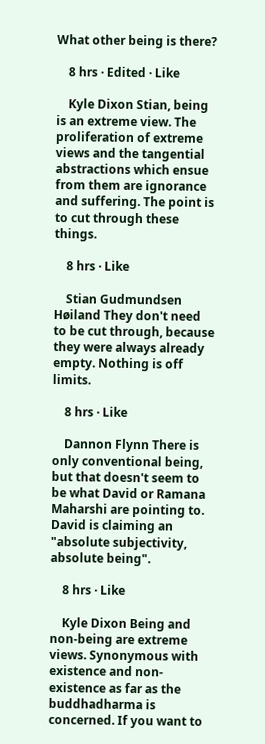What other being is there?

    8 hrs · Edited · Like

    Kyle Dixon Stian, being is an extreme view. The proliferation of extreme views and the tangential abstractions which ensue from them are ignorance and suffering. The point is to cut through these things.

    8 hrs · Like

    Stian Gudmundsen Høiland They don't need to be cut through, because they were always already empty. Nothing is off limits.

    8 hrs · Like

    Dannon Flynn There is only conventional being, but that doesn't seem to be what David or Ramana Maharshi are pointing to. David is claiming an "absolute subjectivity, absolute being".

    8 hrs · Like

    Kyle Dixon Being and non-being are extreme views. Synonymous with existence and non-existence as far as the buddhadharma is concerned. If you want to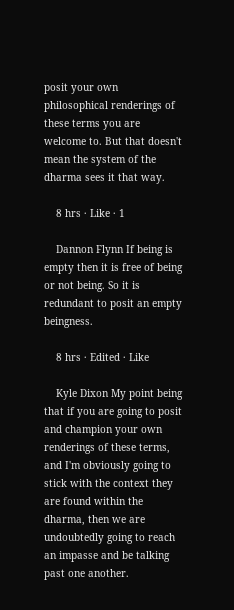posit your own philosophical renderings of these terms you are welcome to. But that doesn't mean the system of the dharma sees it that way.

    8 hrs · Like · 1

    Dannon Flynn If being is empty then it is free of being or not being. So it is redundant to posit an empty beingness.

    8 hrs · Edited · Like

    Kyle Dixon My point being that if you are going to posit and champion your own renderings of these terms, and I'm obviously going to stick with the context they are found within the dharma, then we are undoubtedly going to reach an impasse and be talking past one another.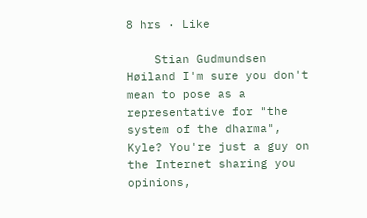8 hrs · Like

    Stian Gudmundsen Høiland I'm sure you don't mean to pose as a representative for "the system of the dharma", Kyle? You're just a guy on the Internet sharing you opinions,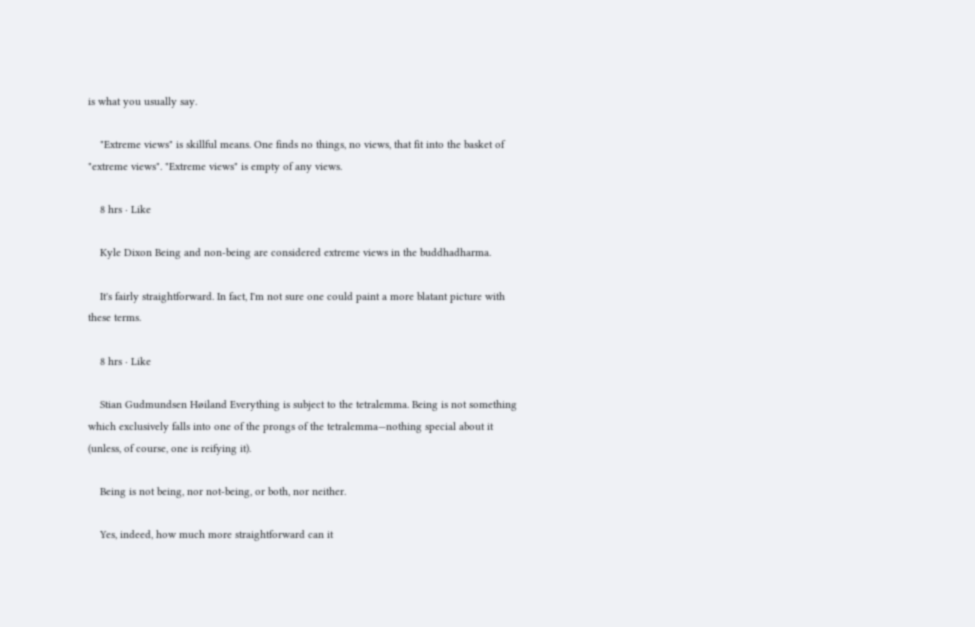is what you usually say.

    "Extreme views" is skillful means. One finds no things, no views, that fit into the basket of "extreme views". "Extreme views" is empty of any views.

    8 hrs · Like

    Kyle Dixon Being and non-being are considered extreme views in the buddhadharma.

    It's fairly straightforward. In fact, I'm not sure one could paint a more blatant picture with these terms.

    8 hrs · Like

    Stian Gudmundsen Høiland Everything is subject to the tetralemma. Being is not something which exclusively falls into one of the prongs of the tetralemma—nothing special about it (unless, of course, one is reifying it).

    Being is not being, nor not-being, or both, nor neither.

    Yes, indeed, how much more straightforward can it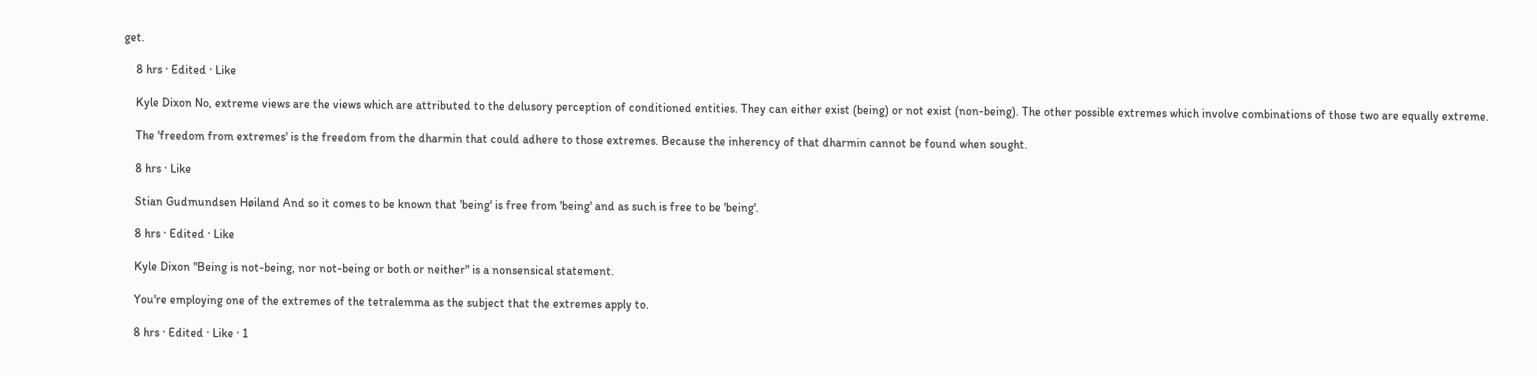get.

    8 hrs · Edited · Like

    Kyle Dixon No, extreme views are the views which are attributed to the delusory perception of conditioned entities. They can either exist (being) or not exist (non-being). The other possible extremes which involve combinations of those two are equally extreme.

    The 'freedom from extremes' is the freedom from the dharmin that could adhere to those extremes. Because the inherency of that dharmin cannot be found when sought.

    8 hrs · Like

    Stian Gudmundsen Høiland And so it comes to be known that 'being' is free from 'being' and as such is free to be 'being'.

    8 hrs · Edited · Like

    Kyle Dixon "Being is not-being, nor not-being or both or neither" is a nonsensical statement.

    You're employing one of the extremes of the tetralemma as the subject that the extremes apply to.

    8 hrs · Edited · Like · 1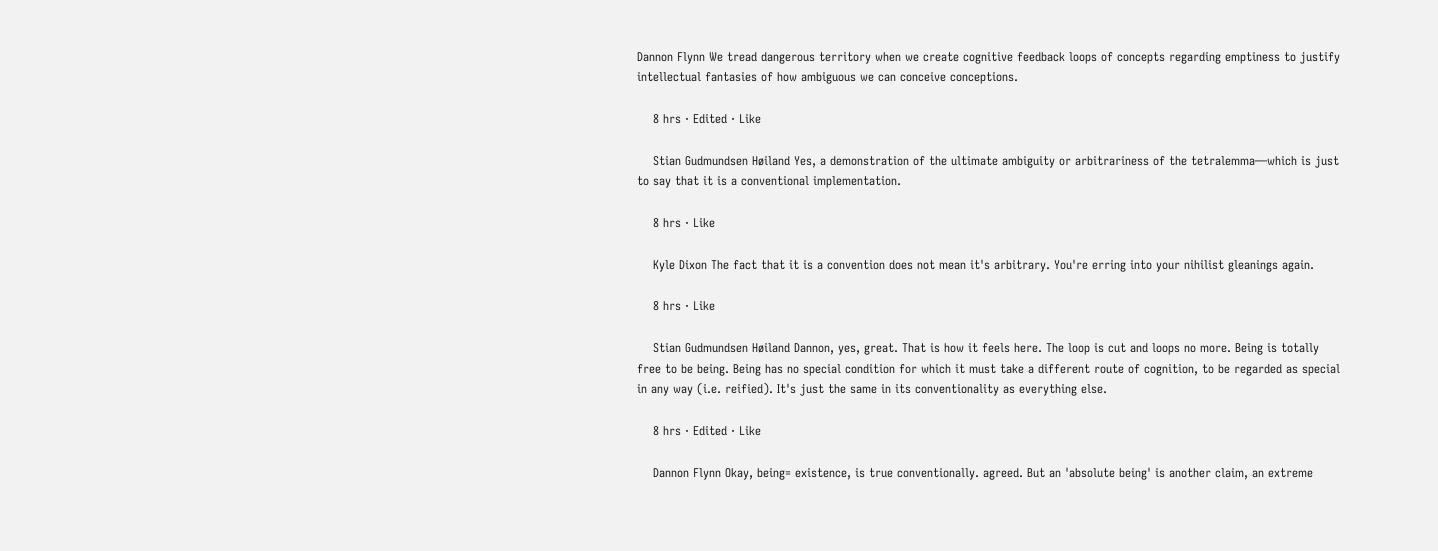Dannon Flynn We tread dangerous territory when we create cognitive feedback loops of concepts regarding emptiness to justify intellectual fantasies of how ambiguous we can conceive conceptions.

    8 hrs · Edited · Like

    Stian Gudmundsen Høiland Yes, a demonstration of the ultimate ambiguity or arbitrariness of the tetralemma—which is just to say that it is a conventional implementation.

    8 hrs · Like

    Kyle Dixon The fact that it is a convention does not mean it's arbitrary. You're erring into your nihilist gleanings again.

    8 hrs · Like

    Stian Gudmundsen Høiland Dannon, yes, great. That is how it feels here. The loop is cut and loops no more. Being is totally free to be being. Being has no special condition for which it must take a different route of cognition, to be regarded as special in any way (i.e. reified). It's just the same in its conventionality as everything else.

    8 hrs · Edited · Like

    Dannon Flynn Okay, being= existence, is true conventionally. agreed. But an 'absolute being' is another claim, an extreme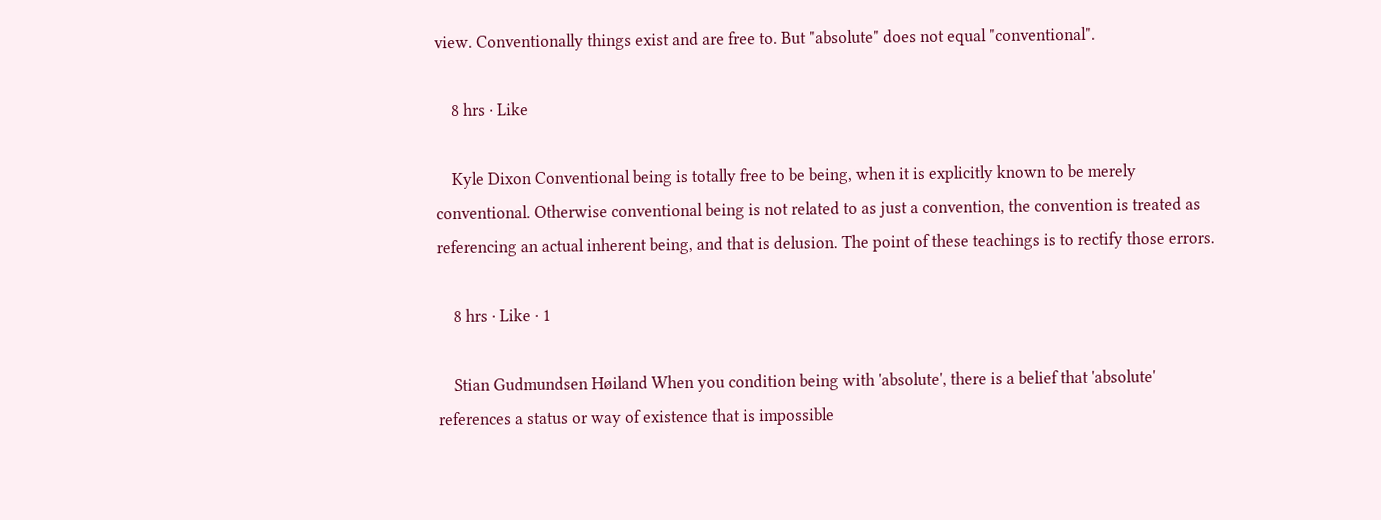view. Conventionally things exist and are free to. But "absolute" does not equal "conventional".

    8 hrs · Like

    Kyle Dixon Conventional being is totally free to be being, when it is explicitly known to be merely conventional. Otherwise conventional being is not related to as just a convention, the convention is treated as referencing an actual inherent being, and that is delusion. The point of these teachings is to rectify those errors.

    8 hrs · Like · 1

    Stian Gudmundsen Høiland When you condition being with 'absolute', there is a belief that 'absolute' references a status or way of existence that is impossible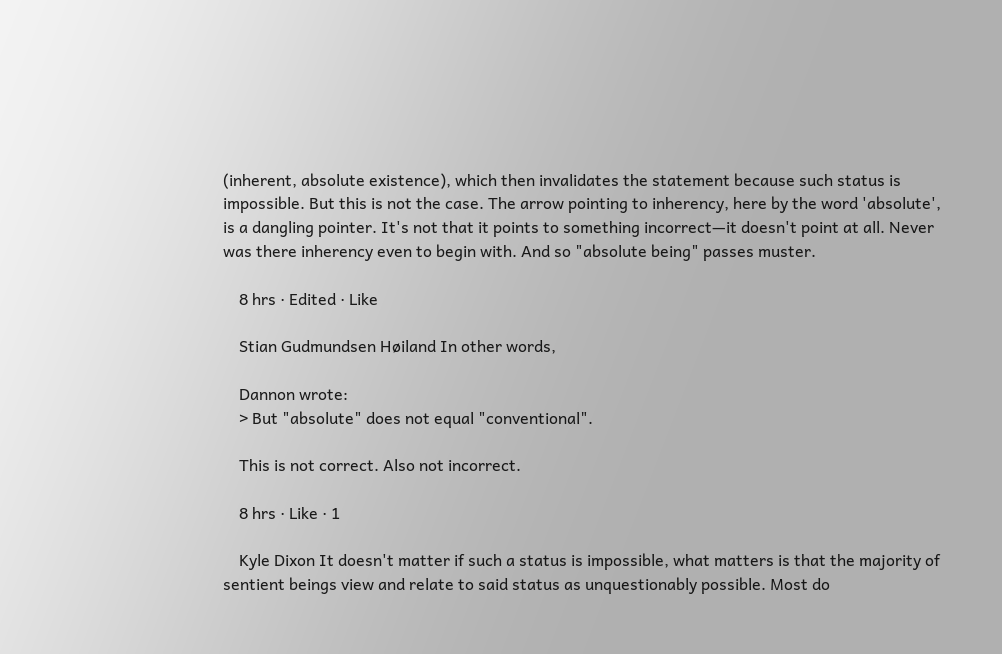(inherent, absolute existence), which then invalidates the statement because such status is impossible. But this is not the case. The arrow pointing to inherency, here by the word 'absolute', is a dangling pointer. It's not that it points to something incorrect—it doesn't point at all. Never was there inherency even to begin with. And so "absolute being" passes muster.

    8 hrs · Edited · Like

    Stian Gudmundsen Høiland In other words,

    Dannon wrote:
    > But "absolute" does not equal "conventional".

    This is not correct. Also not incorrect.

    8 hrs · Like · 1

    Kyle Dixon It doesn't matter if such a status is impossible, what matters is that the majority of sentient beings view and relate to said status as unquestionably possible. Most do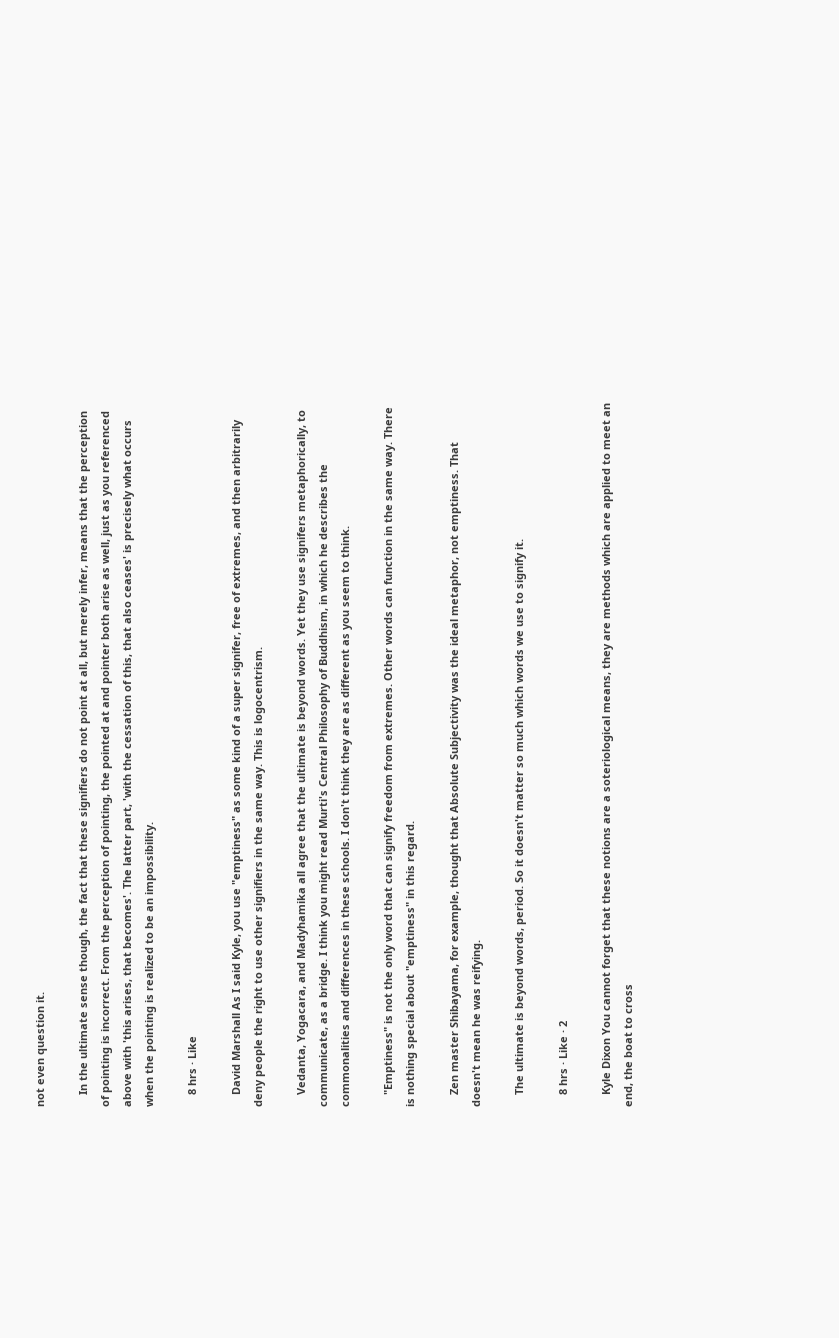not even question it.

    In the ultimate sense though, the fact that these signifiers do not point at all, but merely infer, means that the perception of pointing is incorrect. From the perception of pointing, the pointed at and pointer both arise as well, just as you referenced above with 'this arises, that becomes'. The latter part, 'with the cessation of this, that also ceases' is precisely what occurs when the pointing is realized to be an impossibility.

    8 hrs · Like

    David Marshall As I said Kyle, you use "emptiness" as some kind of a super signifer, free of extremes, and then arbitrarily deny people the right to use other signifiers in the same way. This is logocentrism.

    Vedanta, Yogacara, and Madyhamika all agree that the ultimate is beyond words. Yet they use signifers metaphorically, to communicate, as a bridge. I think you might read Murti's Central Philosophy of Buddhism, in which he describes the commonalities and differences in these schools. I don't think they are as different as you seem to think.

    "Emptiness" is not the only word that can signify freedom from extremes. Other words can function in the same way. There is nothing special about "emptiness" in this regard.

    Zen master Shibayama, for example, thought that Absolute Subjectivity was the ideal metaphor, not emptiness. That doesn't mean he was reifying.

    The ultimate is beyond words, period. So it doesn't matter so much which words we use to signify it.

    8 hrs · Like · 2

    Kyle Dixon You cannot forget that these notions are a soteriological means, they are methods which are applied to meet an end, the boat to cross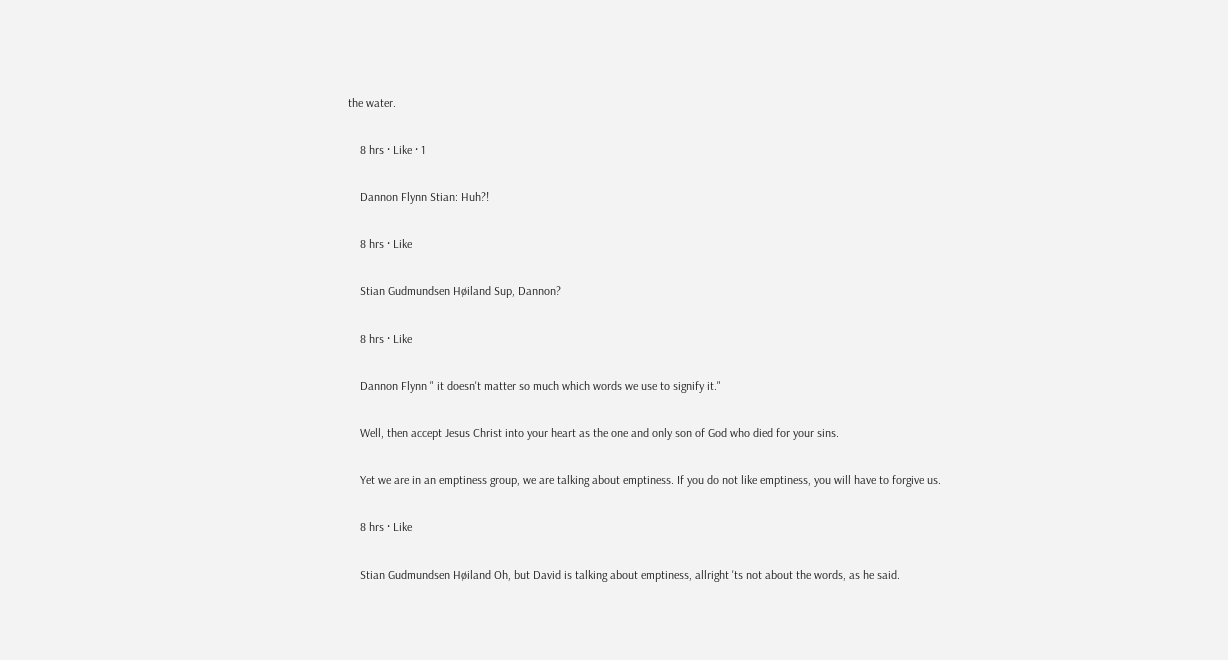the water.

    8 hrs · Like · 1

    Dannon Flynn Stian: Huh?!

    8 hrs · Like

    Stian Gudmundsen Høiland Sup, Dannon?

    8 hrs · Like

    Dannon Flynn " it doesn't matter so much which words we use to signify it."

    Well, then accept Jesus Christ into your heart as the one and only son of God who died for your sins.

    Yet we are in an emptiness group, we are talking about emptiness. If you do not like emptiness, you will have to forgive us.

    8 hrs · Like

    Stian Gudmundsen Høiland Oh, but David is talking about emptiness, allright 'ts not about the words, as he said.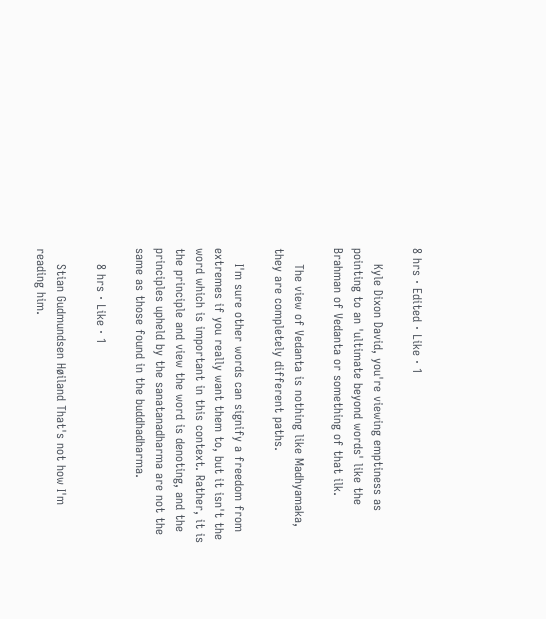8 hrs · Edited · Like · 1

    Kyle Dixon David, you're viewing emptiness as pointing to an 'ultimate beyond words' like the Brahman of Vedanta or something of that ilk.

    The view of Vedanta is nothing like Madhyamaka, they are completely different paths.

    I'm sure other words can signify a freedom from extremes if you really want them to, but it isn't the word which is important in this context. Rather, it is the principle and view the word is denoting, and the principles upheld by the sanatanadharma are not the same as those found in the buddhadharma.

    8 hrs · Like · 1

    Stian Gudmundsen Høiland That's not how I'm reading him.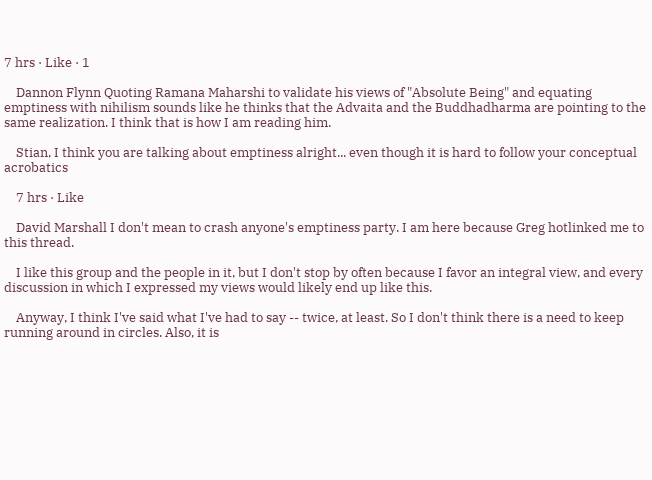7 hrs · Like · 1

    Dannon Flynn Quoting Ramana Maharshi to validate his views of "Absolute Being" and equating emptiness with nihilism sounds like he thinks that the Advaita and the Buddhadharma are pointing to the same realization. I think that is how I am reading him.

    Stian, I think you are talking about emptiness alright... even though it is hard to follow your conceptual acrobatics

    7 hrs · Like

    David Marshall I don't mean to crash anyone's emptiness party. I am here because Greg hotlinked me to this thread.

    I like this group and the people in it, but I don't stop by often because I favor an integral view, and every discussion in which I expressed my views would likely end up like this.

    Anyway, I think I've said what I've had to say -- twice, at least. So I don't think there is a need to keep running around in circles. Also, it is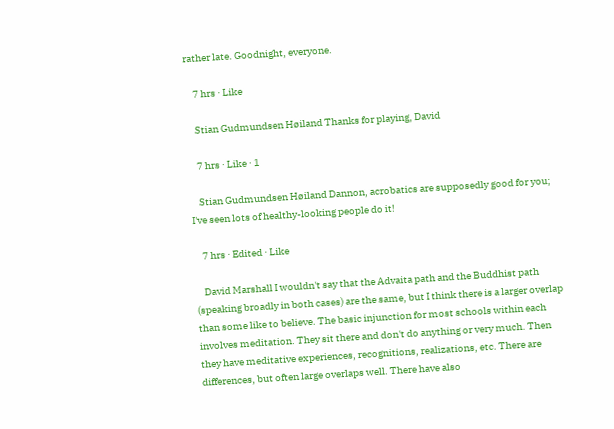rather late. Goodnight, everyone.

    7 hrs · Like

    Stian Gudmundsen Høiland Thanks for playing, David

    7 hrs · Like · 1

    Stian Gudmundsen Høiland Dannon, acrobatics are supposedly good for you; I've seen lots of healthy-looking people do it!

    7 hrs · Edited · Like

    David Marshall I wouldn't say that the Advaita path and the Buddhist path (speaking broadly in both cases) are the same, but I think there is a larger overlap than some like to believe. The basic injunction for most schools within each involves meditation. They sit there and don't do anything or very much. Then they have meditative experiences, recognitions, realizations, etc. There are differences, but often large overlaps well. There have also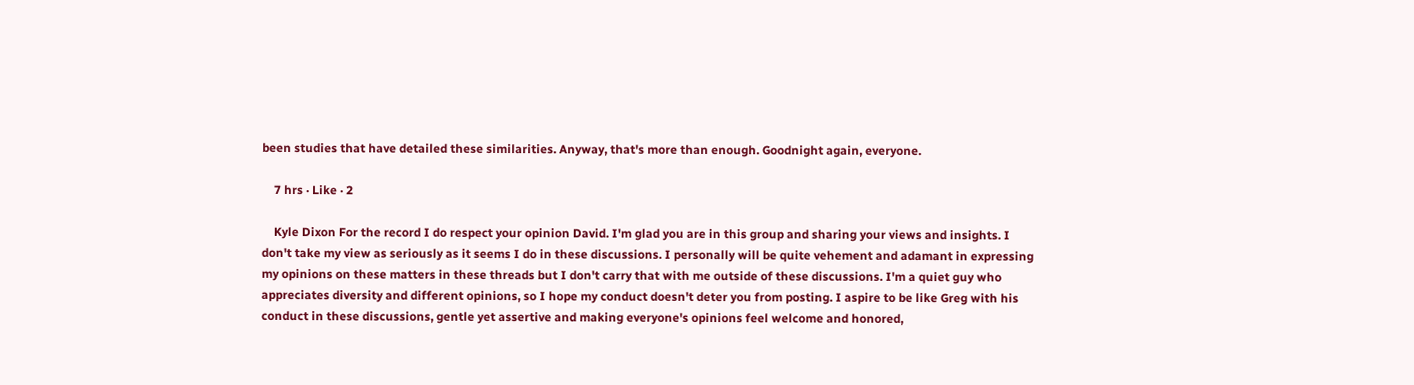been studies that have detailed these similarities. Anyway, that's more than enough. Goodnight again, everyone.

    7 hrs · Like · 2

    Kyle Dixon For the record I do respect your opinion David. I'm glad you are in this group and sharing your views and insights. I don't take my view as seriously as it seems I do in these discussions. I personally will be quite vehement and adamant in expressing my opinions on these matters in these threads but I don't carry that with me outside of these discussions. I'm a quiet guy who appreciates diversity and different opinions, so I hope my conduct doesn't deter you from posting. I aspire to be like Greg with his conduct in these discussions, gentle yet assertive and making everyone's opinions feel welcome and honored,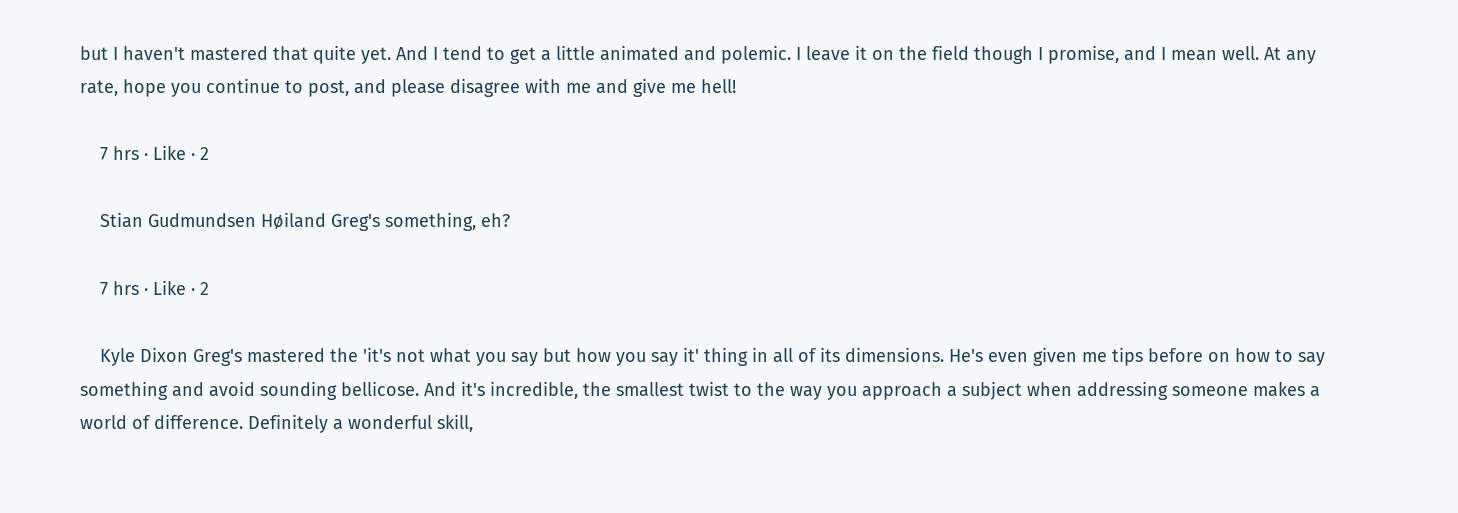but I haven't mastered that quite yet. And I tend to get a little animated and polemic. I leave it on the field though I promise, and I mean well. At any rate, hope you continue to post, and please disagree with me and give me hell!

    7 hrs · Like · 2

    Stian Gudmundsen Høiland Greg's something, eh?

    7 hrs · Like · 2

    Kyle Dixon Greg's mastered the 'it's not what you say but how you say it' thing in all of its dimensions. He's even given me tips before on how to say something and avoid sounding bellicose. And it's incredible, the smallest twist to the way you approach a subject when addressing someone makes a world of difference. Definitely a wonderful skill,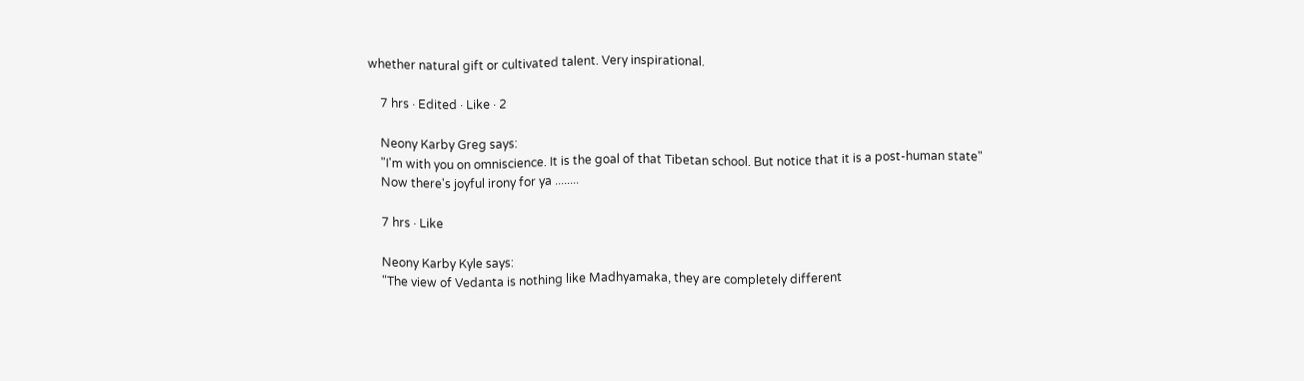whether natural gift or cultivated talent. Very inspirational.

    7 hrs · Edited · Like · 2

    Neony Karby Greg says:
    "I'm with you on omniscience. It is the goal of that Tibetan school. But notice that it is a post-human state"
    Now there's joyful irony for ya ........

    7 hrs · Like

    Neony Karby Kyle says:
    "The view of Vedanta is nothing like Madhyamaka, they are completely different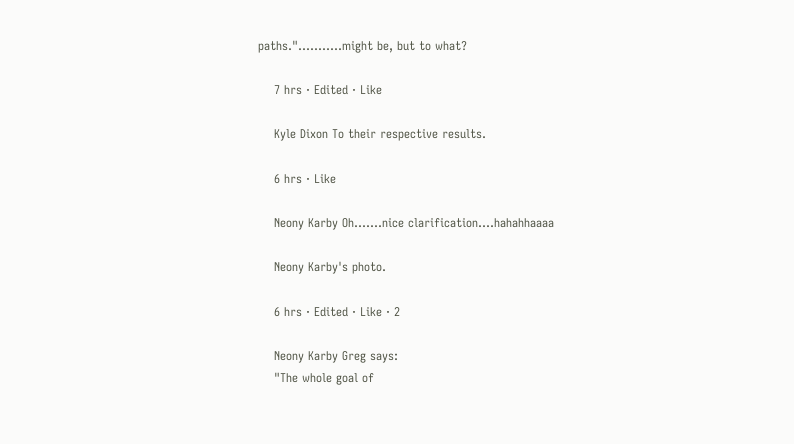paths."...........might be, but to what?

    7 hrs · Edited · Like

    Kyle Dixon To their respective results.

    6 hrs · Like

    Neony Karby Oh.......nice clarification....hahahhaaaa

    Neony Karby's photo.

    6 hrs · Edited · Like · 2

    Neony Karby Greg says:
    "The whole goal of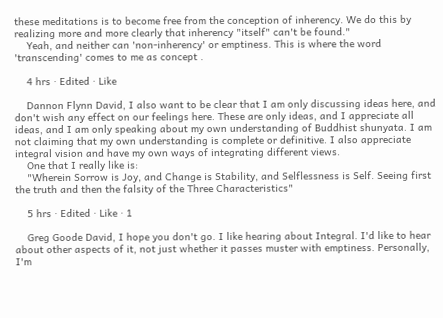these meditations is to become free from the conception of inherency. We do this by realizing more and more clearly that inherency "itself" can't be found."
    Yeah, and neither can 'non-inherency' or emptiness. This is where the word 'transcending' comes to me as concept .

    4 hrs · Edited · Like

    Dannon Flynn David, I also want to be clear that I am only discussing ideas here, and don't wish any effect on our feelings here. These are only ideas, and I appreciate all ideas, and I am only speaking about my own understanding of Buddhist shunyata. I am not claiming that my own understanding is complete or definitive. I also appreciate integral vision and have my own ways of integrating different views.
    One that I really like is:
    "Wherein Sorrow is Joy, and Change is Stability, and Selflessness is Self. Seeing first the truth and then the falsity of the Three Characteristics"

    5 hrs · Edited · Like · 1

    Greg Goode David, I hope you don't go. I like hearing about Integral. I'd like to hear about other aspects of it, not just whether it passes muster with emptiness. Personally, I'm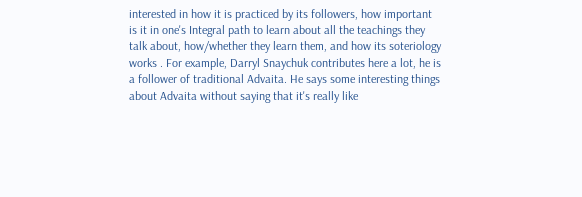interested in how it is practiced by its followers, how important is it in one's Integral path to learn about all the teachings they talk about, how/whether they learn them, and how its soteriology works . For example, Darryl Snaychuk contributes here a lot, he is a follower of traditional Advaita. He says some interesting things about Advaita without saying that it's really like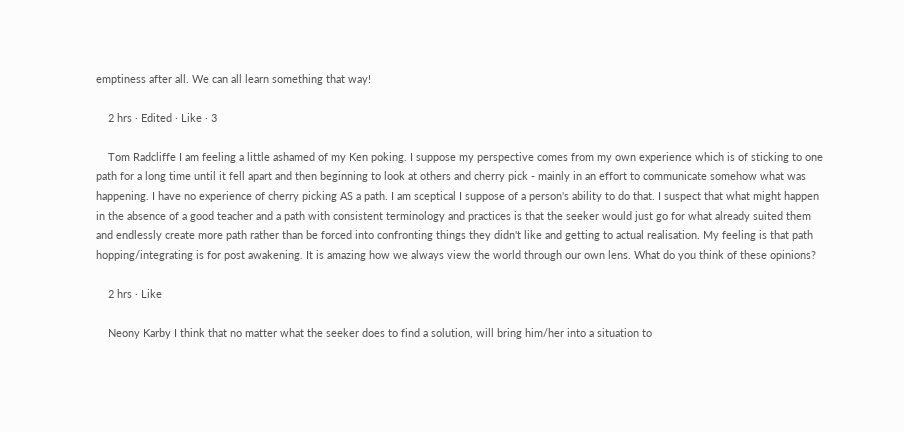emptiness after all. We can all learn something that way!

    2 hrs · Edited · Like · 3

    Tom Radcliffe I am feeling a little ashamed of my Ken poking. I suppose my perspective comes from my own experience which is of sticking to one path for a long time until it fell apart and then beginning to look at others and cherry pick - mainly in an effort to communicate somehow what was happening. I have no experience of cherry picking AS a path. I am sceptical I suppose of a person's ability to do that. I suspect that what might happen in the absence of a good teacher and a path with consistent terminology and practices is that the seeker would just go for what already suited them and endlessly create more path rather than be forced into confronting things they didn't like and getting to actual realisation. My feeling is that path hopping/integrating is for post awakening. It is amazing how we always view the world through our own lens. What do you think of these opinions?

    2 hrs · Like

    Neony Karby I think that no matter what the seeker does to find a solution, will bring him/her into a situation to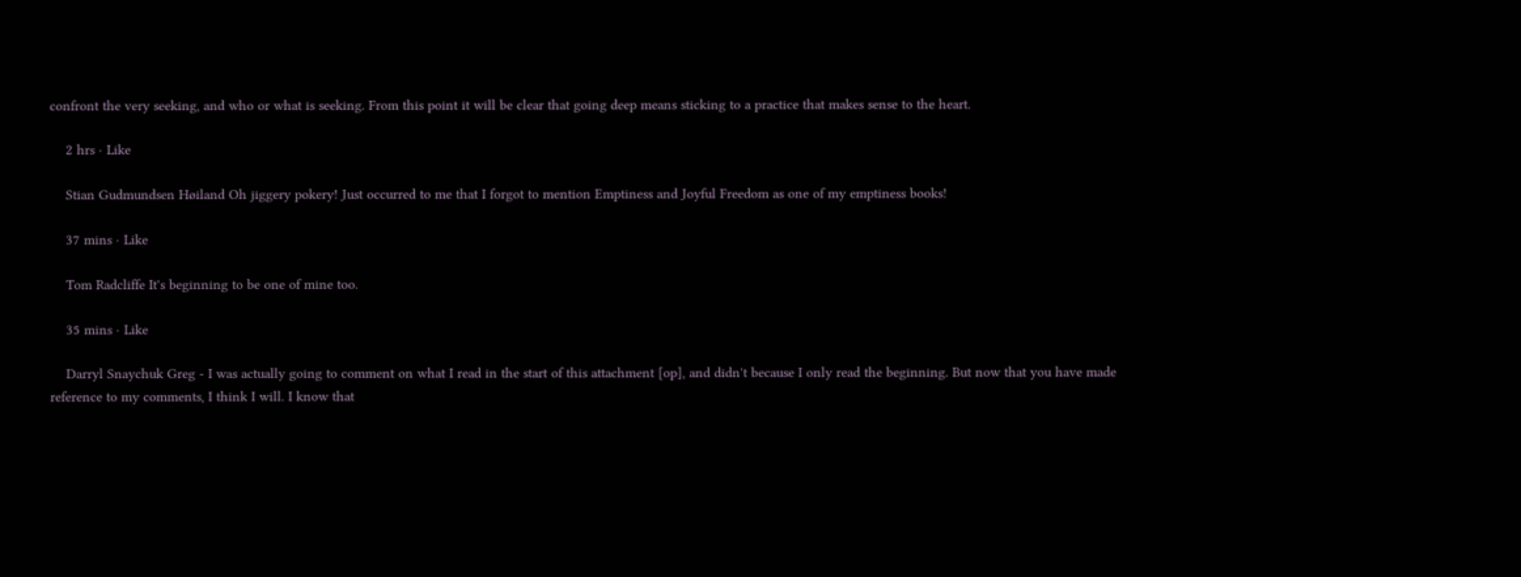confront the very seeking, and who or what is seeking. From this point it will be clear that going deep means sticking to a practice that makes sense to the heart.

    2 hrs · Like

    Stian Gudmundsen Høiland Oh jiggery pokery! Just occurred to me that I forgot to mention Emptiness and Joyful Freedom as one of my emptiness books!

    37 mins · Like

    Tom Radcliffe It's beginning to be one of mine too.

    35 mins · Like

    Darryl Snaychuk Greg - I was actually going to comment on what I read in the start of this attachment [op], and didn't because I only read the beginning. But now that you have made reference to my comments, I think I will. I know that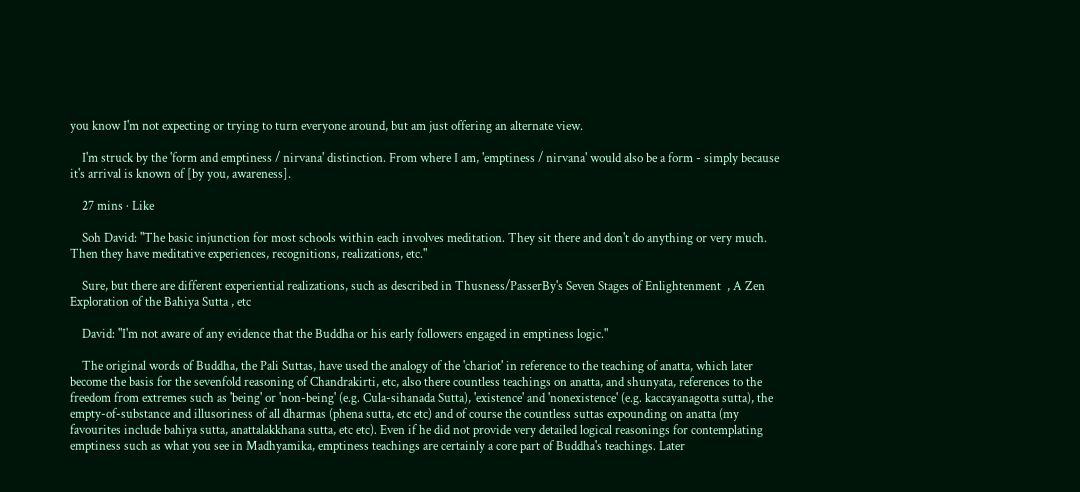you know I'm not expecting or trying to turn everyone around, but am just offering an alternate view.

    I'm struck by the 'form and emptiness / nirvana' distinction. From where I am, 'emptiness / nirvana' would also be a form - simply because it's arrival is known of [by you, awareness].

    27 mins · Like

    Soh David: "The basic injunction for most schools within each involves meditation. They sit there and don't do anything or very much. Then they have meditative experiences, recognitions, realizations, etc."

    Sure, but there are different experiential realizations, such as described in Thusness/PasserBy's Seven Stages of Enlightenment  , A Zen Exploration of the Bahiya Sutta , etc

    David: "I'm not aware of any evidence that the Buddha or his early followers engaged in emptiness logic."

    The original words of Buddha, the Pali Suttas, have used the analogy of the 'chariot' in reference to the teaching of anatta, which later become the basis for the sevenfold reasoning of Chandrakirti, etc, also there countless teachings on anatta, and shunyata, references to the freedom from extremes such as 'being' or 'non-being' (e.g. Cula-sihanada Sutta), 'existence' and 'nonexistence' (e.g. kaccayanagotta sutta), the empty-of-substance and illusoriness of all dharmas (phena sutta, etc etc) and of course the countless suttas expounding on anatta (my favourites include bahiya sutta, anattalakkhana sutta, etc etc). Even if he did not provide very detailed logical reasonings for contemplating emptiness such as what you see in Madhyamika, emptiness teachings are certainly a core part of Buddha's teachings. Later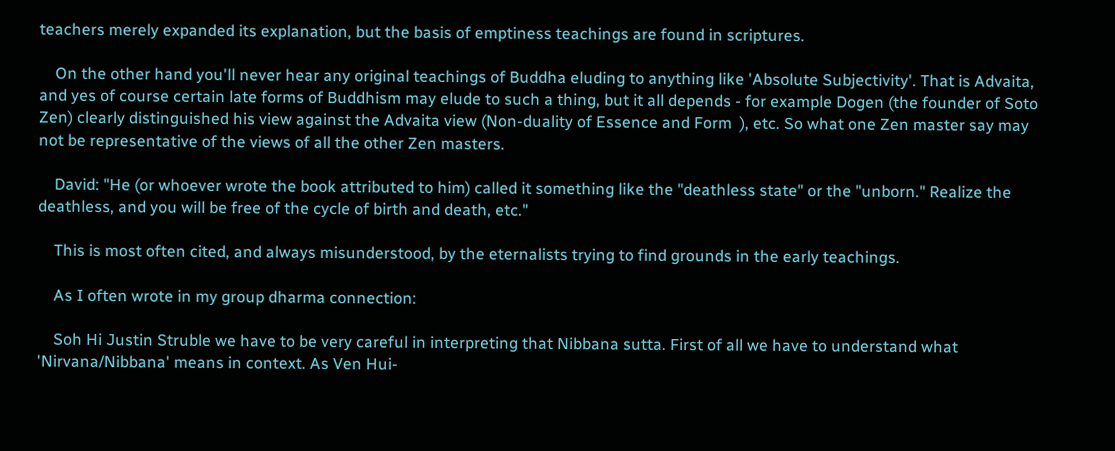teachers merely expanded its explanation, but the basis of emptiness teachings are found in scriptures.

    On the other hand you'll never hear any original teachings of Buddha eluding to anything like 'Absolute Subjectivity'. That is Advaita, and yes of course certain late forms of Buddhism may elude to such a thing, but it all depends - for example Dogen (the founder of Soto Zen) clearly distinguished his view against the Advaita view (Non-duality of Essence and Form  ), etc. So what one Zen master say may not be representative of the views of all the other Zen masters.

    David: "He (or whoever wrote the book attributed to him) called it something like the "deathless state" or the "unborn." Realize the deathless, and you will be free of the cycle of birth and death, etc."

    This is most often cited, and always misunderstood, by the eternalists trying to find grounds in the early teachings.

    As I often wrote in my group dharma connection:

    Soh Hi Justin Struble we have to be very careful in interpreting that Nibbana sutta. First of all we have to understand what 'Nirvana/Nibbana' means in context. As Ven Hui-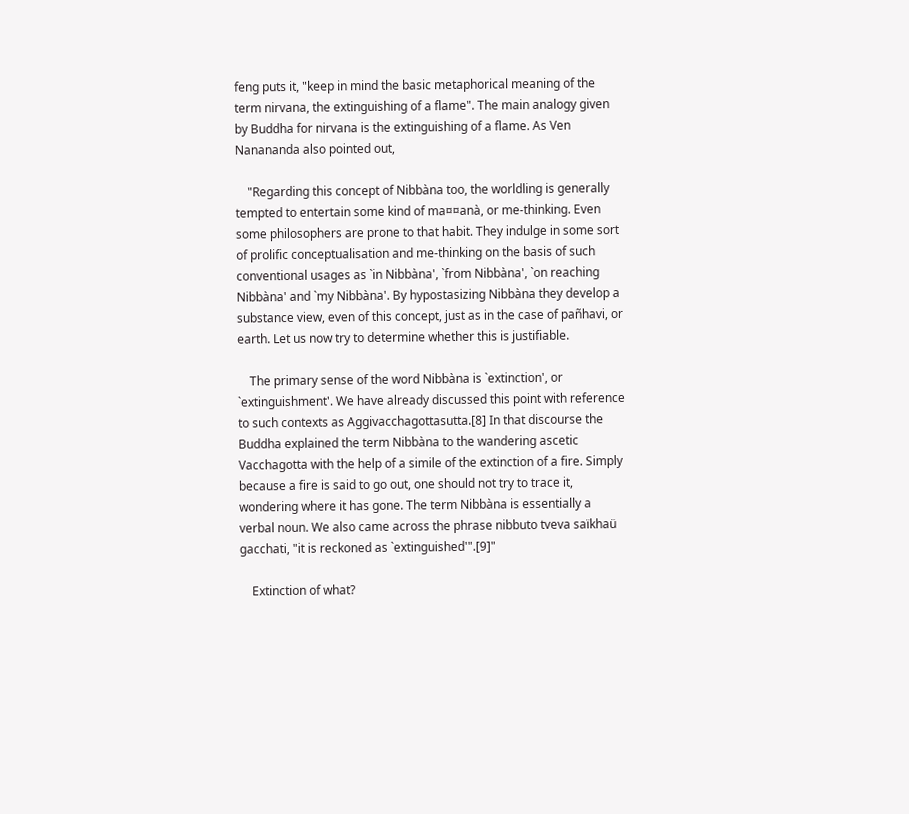feng puts it, "keep in mind the basic metaphorical meaning of the term nirvana, the extinguishing of a flame". The main analogy given by Buddha for nirvana is the extinguishing of a flame. As Ven Nanananda also pointed out,

    "Regarding this concept of Nibbàna too, the worldling is generally tempted to entertain some kind of ma¤¤anà, or me-thinking. Even some philosophers are prone to that habit. They indulge in some sort of prolific conceptualisation and me-thinking on the basis of such conventional usages as `in Nibbàna', `from Nibbàna', `on reaching Nibbàna' and `my Nibbàna'. By hypostasizing Nibbàna they develop a substance view, even of this concept, just as in the case of pañhavi, or earth. Let us now try to determine whether this is justifiable.

    The primary sense of the word Nibbàna is `extinction', or `extinguishment'. We have already discussed this point with reference to such contexts as Aggivacchagottasutta.[8] In that discourse the Buddha explained the term Nibbàna to the wandering ascetic Vacchagotta with the help of a simile of the extinction of a fire. Simply because a fire is said to go out, one should not try to trace it, wondering where it has gone. The term Nibbàna is essentially a verbal noun. We also came across the phrase nibbuto tveva saïkhaü gacchati, "it is reckoned as `extinguished'".[9]"

    Extinction of what?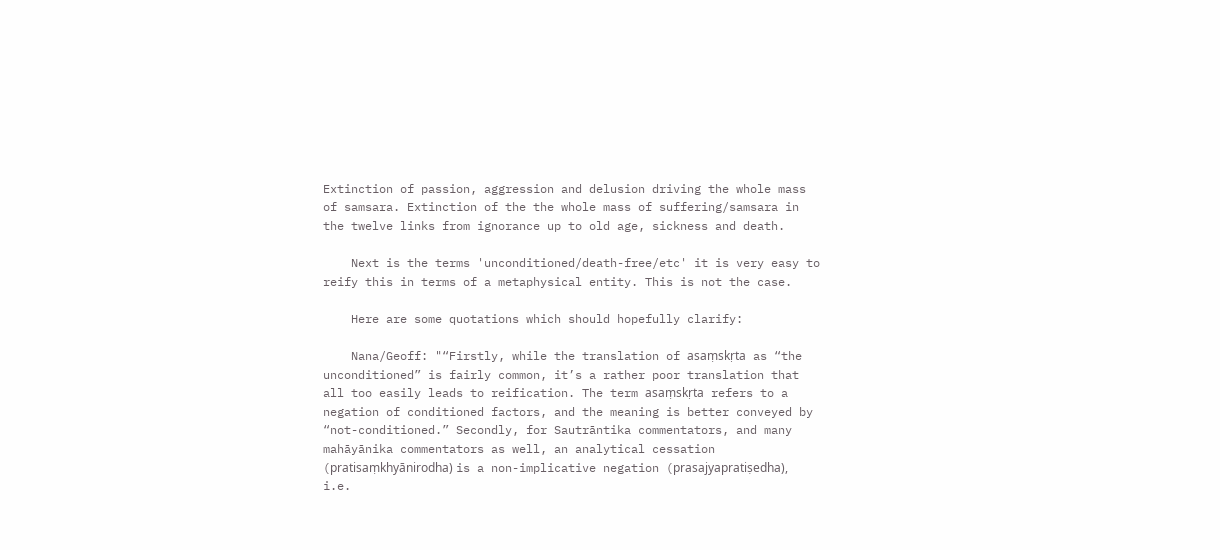Extinction of passion, aggression and delusion driving the whole mass of samsara. Extinction of the the whole mass of suffering/samsara in the twelve links from ignorance up to old age, sickness and death.

    Next is the terms 'unconditioned/death-free/etc' it is very easy to reify this in terms of a metaphysical entity. This is not the case.

    Here are some quotations which should hopefully clarify:

    Nana/Geoff: "“Firstly, while the translation of asaṃskṛta as “the unconditioned” is fairly common, it’s a rather poor translation that all too easily leads to reification. The term asaṃskṛta refers to a negation of conditioned factors, and the meaning is better conveyed by “not-conditioned.” Secondly, for Sautrāntika commentators, and many mahāyānika commentators as well, an analytical cessation (pratisaṃkhyānirodha) is a non-implicative negation (prasajyapratiṣedha), i.e.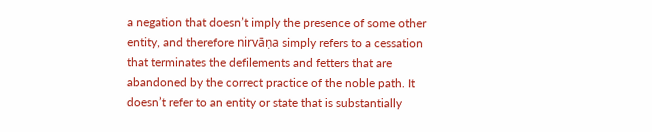a negation that doesn’t imply the presence of some other entity, and therefore nirvāṇa simply refers to a cessation that terminates the defilements and fetters that are abandoned by the correct practice of the noble path. It doesn’t refer to an entity or state that is substantially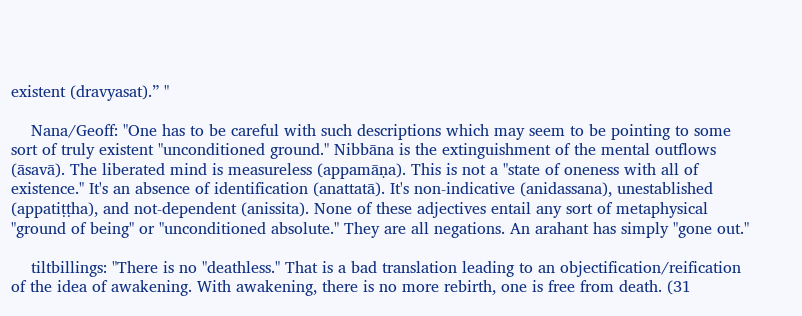existent (dravyasat).” "

    Nana/Geoff: "One has to be careful with such descriptions which may seem to be pointing to some sort of truly existent "unconditioned ground." Nibbāna is the extinguishment of the mental outflows (āsavā). The liberated mind is measureless (appamāṇa). This is not a "state of oneness with all of existence." It's an absence of identification (anattatā). It's non-indicative (anidassana), unestablished (appatiṭṭha), and not-dependent (anissita). None of these adjectives entail any sort of metaphysical "ground of being" or "unconditioned absolute." They are all negations. An arahant has simply "gone out."

    tiltbillings: "There is no "deathless." That is a bad translation leading to an objectification/reification of the idea of awakening. With awakening, there is no more rebirth, one is free from death. (31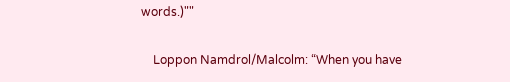words.)""

    Loppon Namdrol/Malcolm: “When you have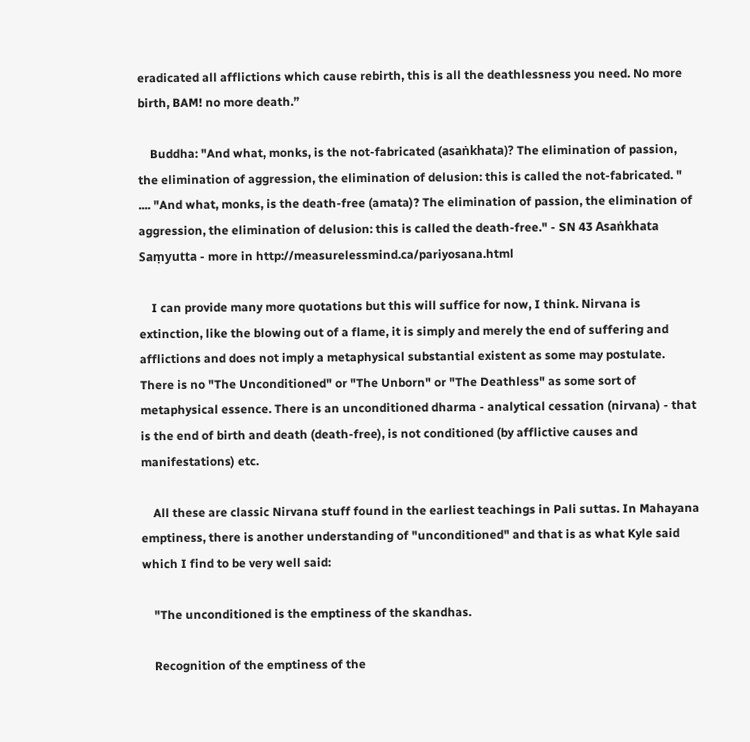eradicated all afflictions which cause rebirth, this is all the deathlessness you need. No more birth, BAM! no more death.”

    Buddha: "And what, monks, is the not-fabricated (asaṅkhata)? The elimination of passion, the elimination of aggression, the elimination of delusion: this is called the not-fabricated. " .... "And what, monks, is the death-free (amata)? The elimination of passion, the elimination of aggression, the elimination of delusion: this is called the death-free." - SN 43 Asaṅkhata Saṃyutta - more in http://measurelessmind.ca/pariyosana.html

    I can provide many more quotations but this will suffice for now, I think. Nirvana is extinction, like the blowing out of a flame, it is simply and merely the end of suffering and afflictions and does not imply a metaphysical substantial existent as some may postulate. There is no "The Unconditioned" or "The Unborn" or "The Deathless" as some sort of metaphysical essence. There is an unconditioned dharma - analytical cessation (nirvana) - that is the end of birth and death (death-free), is not conditioned (by afflictive causes and manifestations) etc.

    All these are classic Nirvana stuff found in the earliest teachings in Pali suttas. In Mahayana emptiness, there is another understanding of "unconditioned" and that is as what Kyle said which I find to be very well said:

    "The unconditioned is the emptiness of the skandhas.

    Recognition of the emptiness of the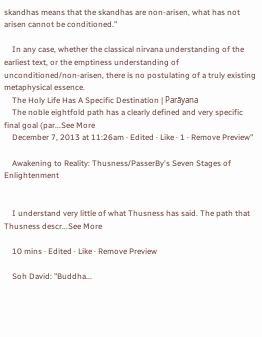skandhas means that the skandhas are non-arisen, what has not arisen cannot be conditioned."

    In any case, whether the classical nirvana understanding of the earliest text, or the emptiness understanding of unconditioned/non-arisen, there is no postulating of a truly existing metaphysical essence.
    The Holy Life Has A Specific Destination | Parāyana
    The noble eightfold path has a clearly defined and very specific final goal (par...See More
    December 7, 2013 at 11:26am · Edited · Like · 1 · Remove Preview"

    Awakening to Reality: Thusness/PasserBy's Seven Stages of Enlightenment


    I understand very little of what Thusness has said. The path that Thusness descr...See More

    10 mins · Edited · Like · Remove Preview

    Soh David: "Buddha...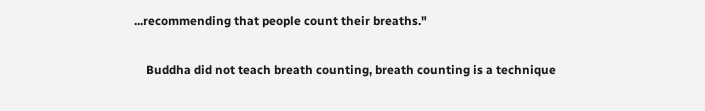...recommending that people count their breaths."

    Buddha did not teach breath counting, breath counting is a technique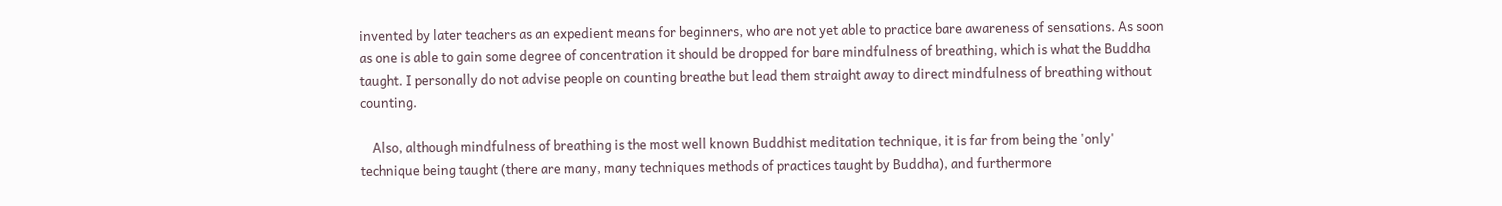invented by later teachers as an expedient means for beginners, who are not yet able to practice bare awareness of sensations. As soon as one is able to gain some degree of concentration it should be dropped for bare mindfulness of breathing, which is what the Buddha taught. I personally do not advise people on counting breathe but lead them straight away to direct mindfulness of breathing without counting.

    Also, although mindfulness of breathing is the most well known Buddhist meditation technique, it is far from being the 'only' technique being taught (there are many, many techniques methods of practices taught by Buddha), and furthermore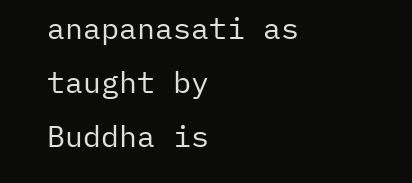anapanasati as taught by Buddha is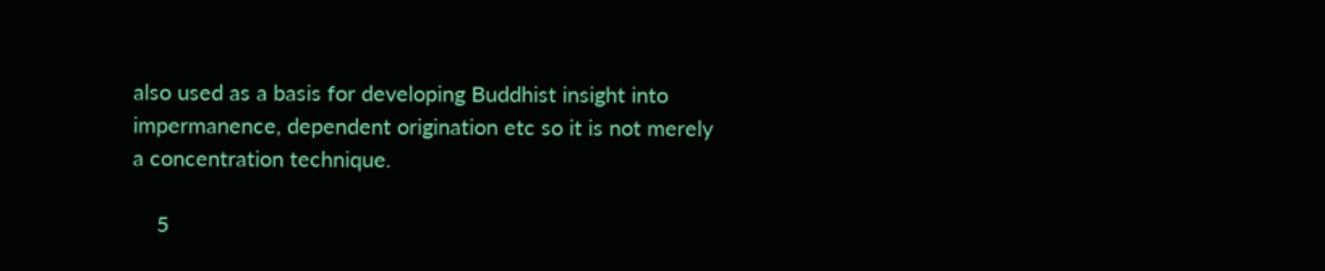also used as a basis for developing Buddhist insight into impermanence, dependent origination etc so it is not merely a concentration technique.

    5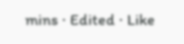mins · Edited · Like